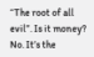“The root of all evil”. Is it money? No. It’s the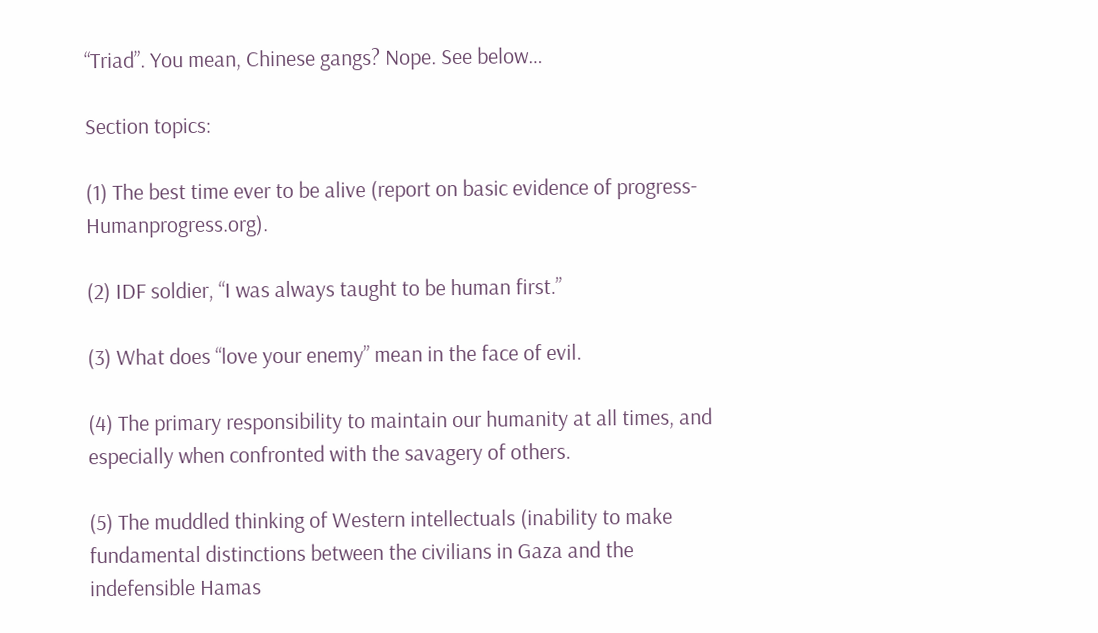“Triad”. You mean, Chinese gangs? Nope. See below…

Section topics:

(1) The best time ever to be alive (report on basic evidence of progress- Humanprogress.org).

(2) IDF soldier, “I was always taught to be human first.”

(3) What does “love your enemy” mean in the face of evil.

(4) The primary responsibility to maintain our humanity at all times, and especially when confronted with the savagery of others.

(5) The muddled thinking of Western intellectuals (inability to make fundamental distinctions between the civilians in Gaza and the indefensible Hamas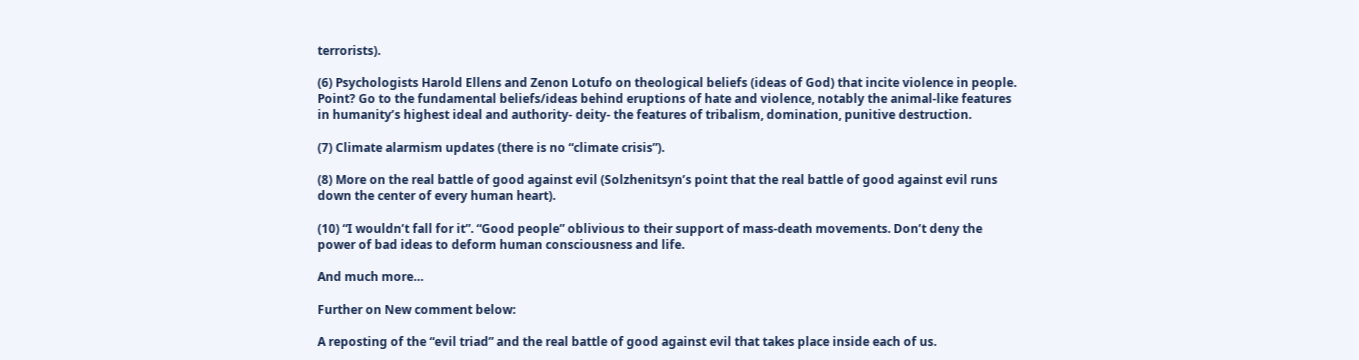terrorists).

(6) Psychologists Harold Ellens and Zenon Lotufo on theological beliefs (ideas of God) that incite violence in people. Point? Go to the fundamental beliefs/ideas behind eruptions of hate and violence, notably the animal-like features in humanity’s highest ideal and authority- deity- the features of tribalism, domination, punitive destruction.

(7) Climate alarmism updates (there is no “climate crisis”).

(8) More on the real battle of good against evil (Solzhenitsyn’s point that the real battle of good against evil runs down the center of every human heart).

(10) “I wouldn’t fall for it”. “Good people” oblivious to their support of mass-death movements. Don’t deny the power of bad ideas to deform human consciousness and life.

And much more…

Further on New comment below:

A reposting of the “evil triad” and the real battle of good against evil that takes place inside each of us.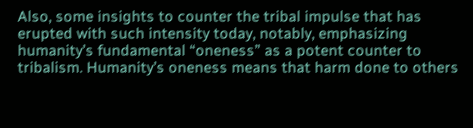Also, some insights to counter the tribal impulse that has erupted with such intensity today, notably, emphasizing humanity’s fundamental “oneness” as a potent counter to tribalism. Humanity’s oneness means that harm done to others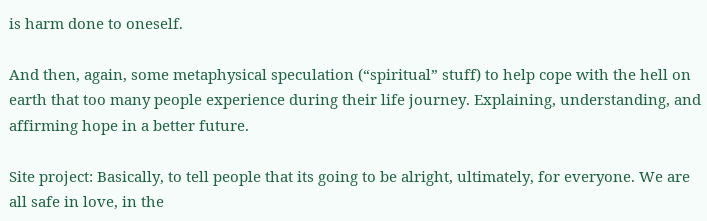is harm done to oneself.

And then, again, some metaphysical speculation (“spiritual” stuff) to help cope with the hell on earth that too many people experience during their life journey. Explaining, understanding, and affirming hope in a better future.

Site project: Basically, to tell people that its going to be alright, ultimately, for everyone. We are all safe in love, in the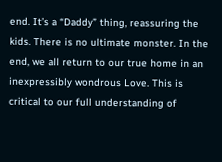end. It’s a “Daddy” thing, reassuring the kids. There is no ultimate monster. In the end, we all return to our true home in an inexpressibly wondrous Love. This is critical to our full understanding of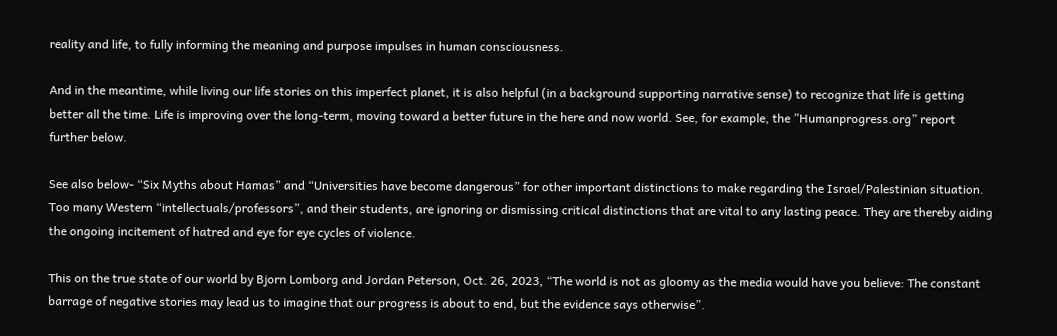reality and life, to fully informing the meaning and purpose impulses in human consciousness.

And in the meantime, while living our life stories on this imperfect planet, it is also helpful (in a background supporting narrative sense) to recognize that life is getting better all the time. Life is improving over the long-term, moving toward a better future in the here and now world. See, for example, the ”Humanprogress.org” report further below.

See also below- “Six Myths about Hamas” and “Universities have become dangerous” for other important distinctions to make regarding the Israel/Palestinian situation. Too many Western “intellectuals/professors”, and their students, are ignoring or dismissing critical distinctions that are vital to any lasting peace. They are thereby aiding the ongoing incitement of hatred and eye for eye cycles of violence.

This on the true state of our world by Bjorn Lomborg and Jordan Peterson, Oct. 26, 2023, “The world is not as gloomy as the media would have you believe: The constant barrage of negative stories may lead us to imagine that our progress is about to end, but the evidence says otherwise”.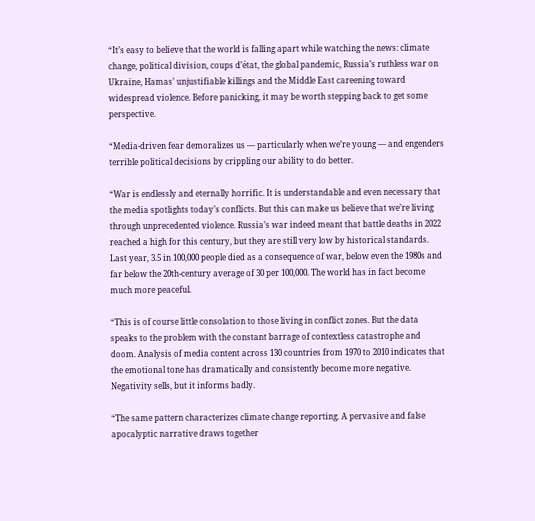“It’s easy to believe that the world is falling apart while watching the news: climate change, political division, coups d’état, the global pandemic, Russia’s ruthless war on Ukraine, Hamas’ unjustifiable killings and the Middle East careening toward widespread violence. Before panicking, it may be worth stepping back to get some perspective.

“Media-driven fear demoralizes us — particularly when we’re young — and engenders terrible political decisions by crippling our ability to do better.

“War is endlessly and eternally horrific. It is understandable and even necessary that the media spotlights today’s conflicts. But this can make us believe that we’re living through unprecedented violence. Russia’s war indeed meant that battle deaths in 2022 reached a high for this century, but they are still very low by historical standards. Last year, 3.5 in 100,000 people died as a consequence of war, below even the 1980s and far below the 20th-century average of 30 per 100,000. The world has in fact become much more peaceful.

“This is of course little consolation to those living in conflict zones. But the data speaks to the problem with the constant barrage of contextless catastrophe and doom. Analysis of media content across 130 countries from 1970 to 2010 indicates that the emotional tone has dramatically and consistently become more negative. Negativity sells, but it informs badly.

“The same pattern characterizes climate change reporting. A pervasive and false apocalyptic narrative draws together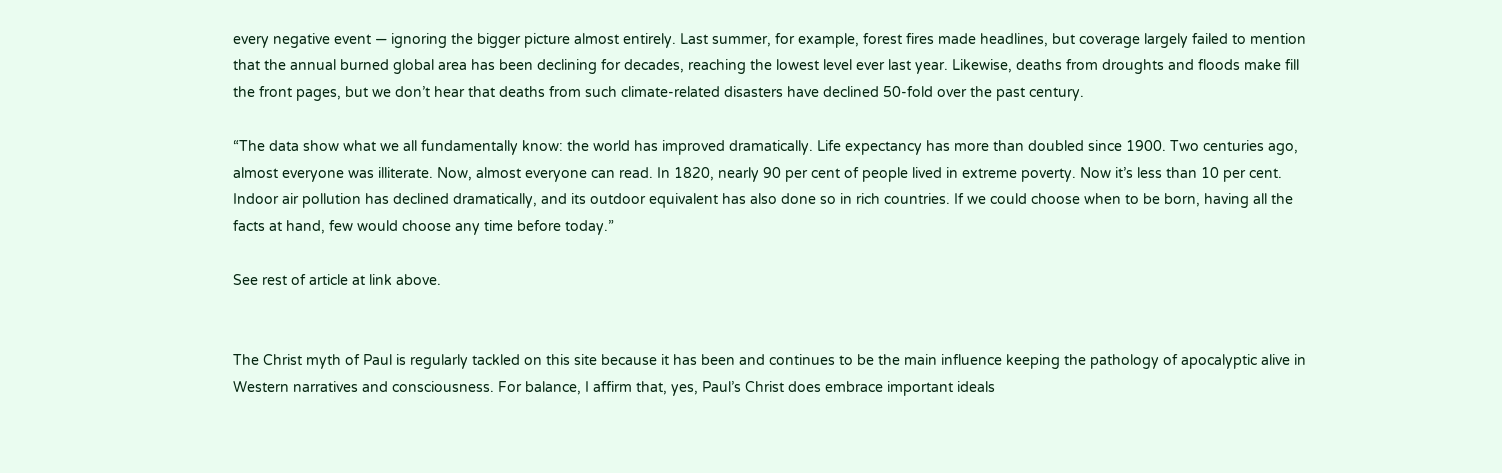every negative event — ignoring the bigger picture almost entirely. Last summer, for example, forest fires made headlines, but coverage largely failed to mention that the annual burned global area has been declining for decades, reaching the lowest level ever last year. Likewise, deaths from droughts and floods make fill the front pages, but we don’t hear that deaths from such climate-related disasters have declined 50-fold over the past century.

“The data show what we all fundamentally know: the world has improved dramatically. Life expectancy has more than doubled since 1900. Two centuries ago, almost everyone was illiterate. Now, almost everyone can read. In 1820, nearly 90 per cent of people lived in extreme poverty. Now it’s less than 10 per cent. Indoor air pollution has declined dramatically, and its outdoor equivalent has also done so in rich countries. If we could choose when to be born, having all the facts at hand, few would choose any time before today.”

See rest of article at link above.


The Christ myth of Paul is regularly tackled on this site because it has been and continues to be the main influence keeping the pathology of apocalyptic alive in Western narratives and consciousness. For balance, I affirm that, yes, Paul’s Christ does embrace important ideals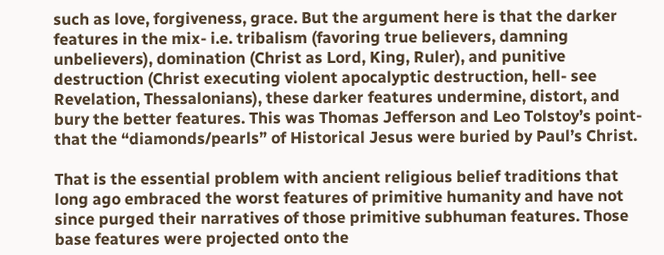such as love, forgiveness, grace. But the argument here is that the darker features in the mix- i.e. tribalism (favoring true believers, damning unbelievers), domination (Christ as Lord, King, Ruler), and punitive destruction (Christ executing violent apocalyptic destruction, hell- see Revelation, Thessalonians), these darker features undermine, distort, and bury the better features. This was Thomas Jefferson and Leo Tolstoy’s point- that the “diamonds/pearls” of Historical Jesus were buried by Paul’s Christ.

That is the essential problem with ancient religious belief traditions that long ago embraced the worst features of primitive humanity and have not since purged their narratives of those primitive subhuman features. Those base features were projected onto the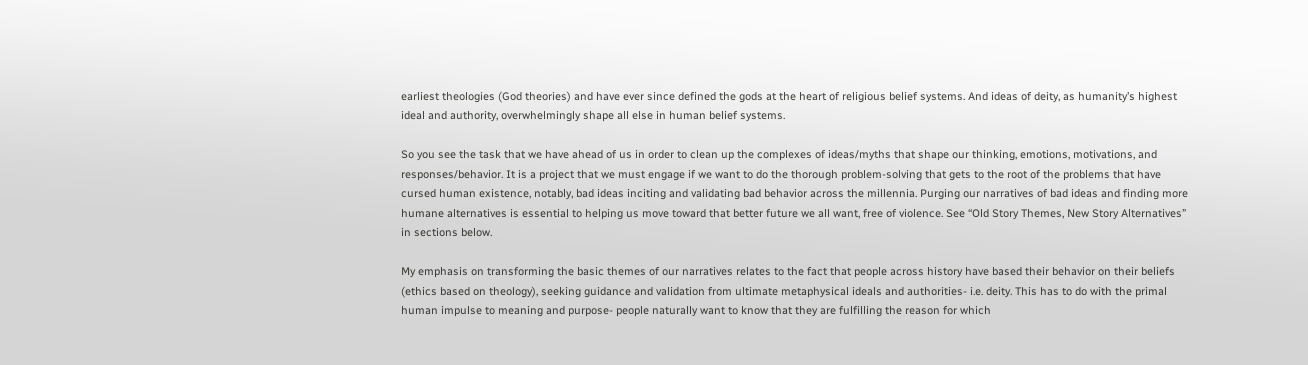earliest theologies (God theories) and have ever since defined the gods at the heart of religious belief systems. And ideas of deity, as humanity’s highest ideal and authority, overwhelmingly shape all else in human belief systems.

So you see the task that we have ahead of us in order to clean up the complexes of ideas/myths that shape our thinking, emotions, motivations, and responses/behavior. It is a project that we must engage if we want to do the thorough problem-solving that gets to the root of the problems that have cursed human existence, notably, bad ideas inciting and validating bad behavior across the millennia. Purging our narratives of bad ideas and finding more humane alternatives is essential to helping us move toward that better future we all want, free of violence. See “Old Story Themes, New Story Alternatives” in sections below.

My emphasis on transforming the basic themes of our narratives relates to the fact that people across history have based their behavior on their beliefs (ethics based on theology), seeking guidance and validation from ultimate metaphysical ideals and authorities- i.e. deity. This has to do with the primal human impulse to meaning and purpose- people naturally want to know that they are fulfilling the reason for which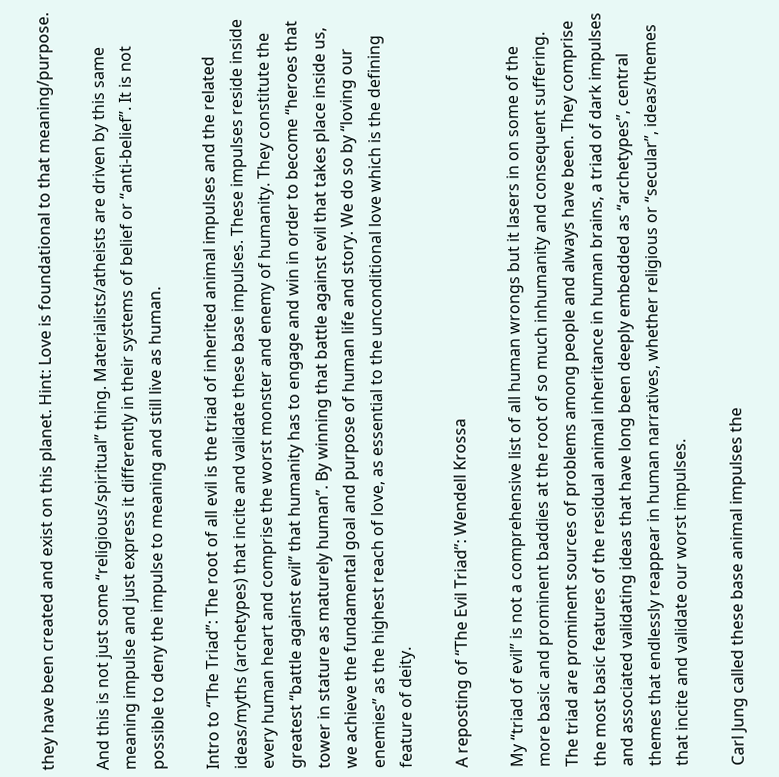they have been created and exist on this planet. Hint: Love is foundational to that meaning/purpose.

And this is not just some “religious/spiritual” thing. Materialists/atheists are driven by this same meaning impulse and just express it differently in their systems of belief or “anti-belief”. It is not possible to deny the impulse to meaning and still live as human.

Intro to “The Triad”: The root of all evil is the triad of inherited animal impulses and the related ideas/myths (archetypes) that incite and validate these base impulses. These impulses reside inside every human heart and comprise the worst monster and enemy of humanity. They constitute the greatest “battle against evil” that humanity has to engage and win in order to become “heroes that tower in stature as maturely human”. By winning that battle against evil that takes place inside us, we achieve the fundamental goal and purpose of human life and story. We do so by “loving our enemies” as the highest reach of love, as essential to the unconditional love which is the defining feature of deity.

A reposting of “The Evil Triad”: Wendell Krossa

My “triad of evil” is not a comprehensive list of all human wrongs but it lasers in on some of the more basic and prominent baddies at the root of so much inhumanity and consequent suffering. The triad are prominent sources of problems among people and always have been. They comprise the most basic features of the residual animal inheritance in human brains, a triad of dark impulses and associated validating ideas that have long been deeply embedded as “archetypes”, central themes that endlessly reappear in human narratives, whether religious or “secular”, ideas/themes that incite and validate our worst impulses.

Carl Jung called these base animal impulses the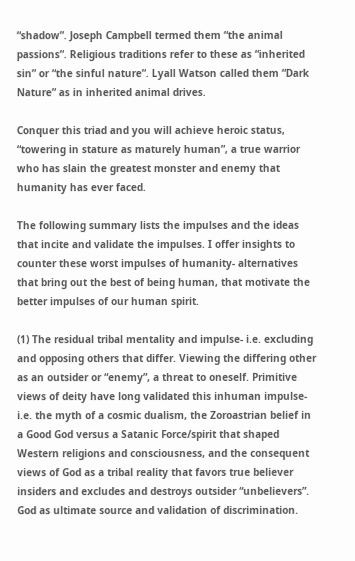“shadow”. Joseph Campbell termed them “the animal passions”. Religious traditions refer to these as “inherited sin” or “the sinful nature”. Lyall Watson called them “Dark Nature” as in inherited animal drives.

Conquer this triad and you will achieve heroic status, “towering in stature as maturely human”, a true warrior who has slain the greatest monster and enemy that humanity has ever faced.

The following summary lists the impulses and the ideas that incite and validate the impulses. I offer insights to counter these worst impulses of humanity- alternatives that bring out the best of being human, that motivate the better impulses of our human spirit.

(1) The residual tribal mentality and impulse- i.e. excluding and opposing others that differ. Viewing the differing other as an outsider or “enemy”, a threat to oneself. Primitive views of deity have long validated this inhuman impulse- i.e. the myth of a cosmic dualism, the Zoroastrian belief in a Good God versus a Satanic Force/spirit that shaped Western religions and consciousness, and the consequent views of God as a tribal reality that favors true believer insiders and excludes and destroys outsider “unbelievers”. God as ultimate source and validation of discrimination.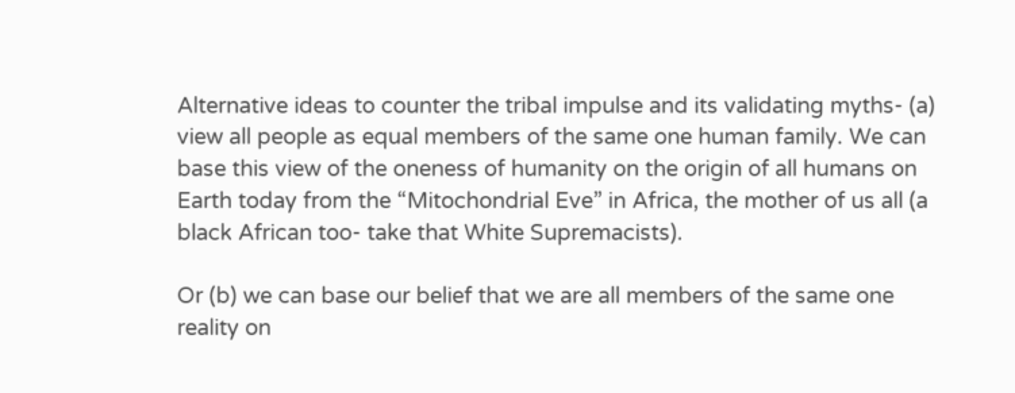Alternative ideas to counter the tribal impulse and its validating myths- (a) view all people as equal members of the same one human family. We can base this view of the oneness of humanity on the origin of all humans on Earth today from the “Mitochondrial Eve” in Africa, the mother of us all (a black African too- take that White Supremacists).

Or (b) we can base our belief that we are all members of the same one reality on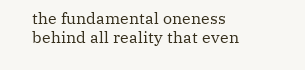the fundamental oneness behind all reality that even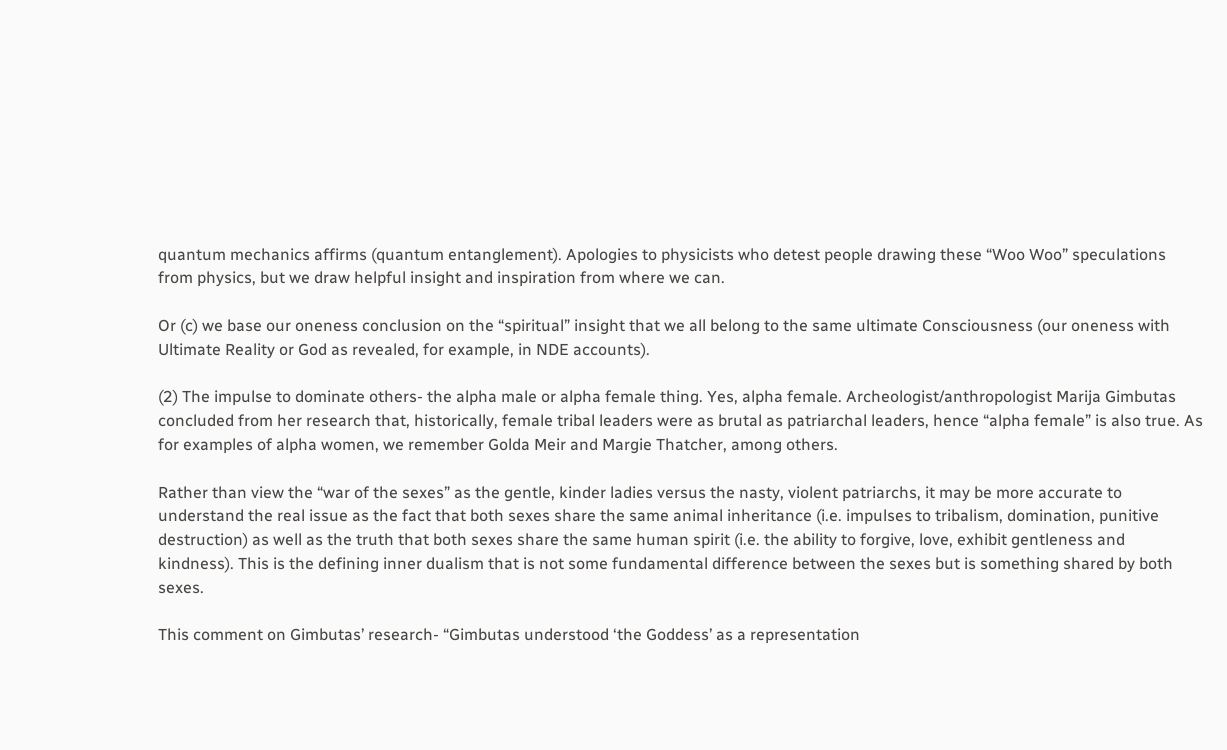quantum mechanics affirms (quantum entanglement). Apologies to physicists who detest people drawing these “Woo Woo” speculations from physics, but we draw helpful insight and inspiration from where we can.

Or (c) we base our oneness conclusion on the “spiritual” insight that we all belong to the same ultimate Consciousness (our oneness with Ultimate Reality or God as revealed, for example, in NDE accounts).

(2) The impulse to dominate others- the alpha male or alpha female thing. Yes, alpha female. Archeologist/anthropologist Marija Gimbutas concluded from her research that, historically, female tribal leaders were as brutal as patriarchal leaders, hence “alpha female” is also true. As for examples of alpha women, we remember Golda Meir and Margie Thatcher, among others.

Rather than view the “war of the sexes” as the gentle, kinder ladies versus the nasty, violent patriarchs, it may be more accurate to understand the real issue as the fact that both sexes share the same animal inheritance (i.e. impulses to tribalism, domination, punitive destruction) as well as the truth that both sexes share the same human spirit (i.e. the ability to forgive, love, exhibit gentleness and kindness). This is the defining inner dualism that is not some fundamental difference between the sexes but is something shared by both sexes.

This comment on Gimbutas’ research- “Gimbutas understood ‘the Goddess’ as a representation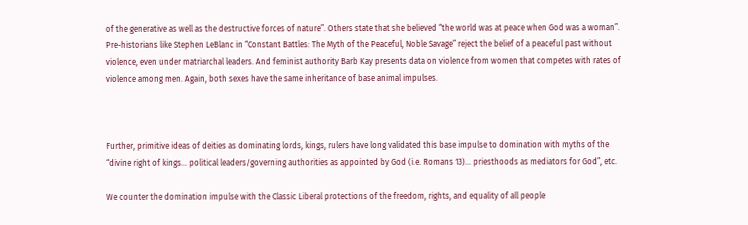of the generative as well as the destructive forces of nature”. Others state that she believed “the world was at peace when God was a woman”. Pre-historians like Stephen LeBlanc in “Constant Battles: The Myth of the Peaceful, Noble Savage” reject the belief of a peaceful past without violence, even under matriarchal leaders. And feminist authority Barb Kay presents data on violence from women that competes with rates of violence among men. Again, both sexes have the same inheritance of base animal impulses.



Further, primitive ideas of deities as dominating lords, kings, rulers have long validated this base impulse to domination with myths of the “divine right of kings… political leaders/governing authorities as appointed by God (i.e. Romans 13)… priesthoods as mediators for God”, etc.

We counter the domination impulse with the Classic Liberal protections of the freedom, rights, and equality of all people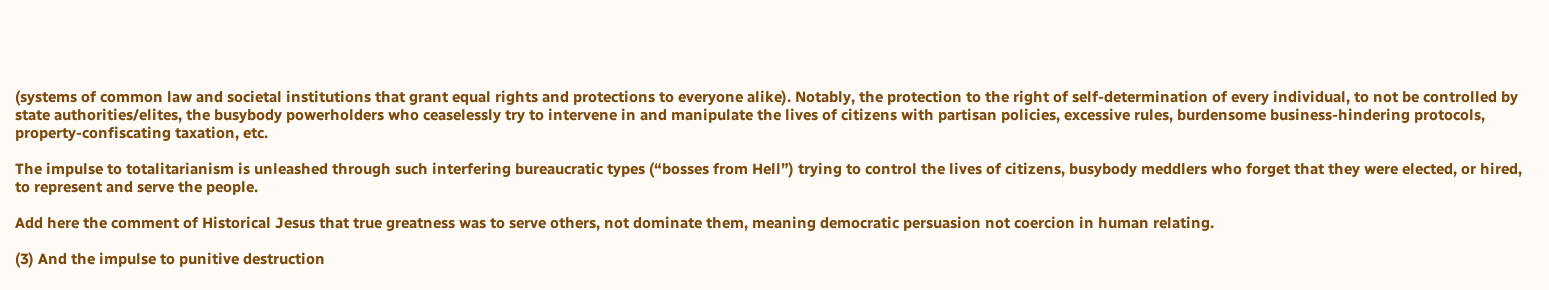(systems of common law and societal institutions that grant equal rights and protections to everyone alike). Notably, the protection to the right of self-determination of every individual, to not be controlled by state authorities/elites, the busybody powerholders who ceaselessly try to intervene in and manipulate the lives of citizens with partisan policies, excessive rules, burdensome business-hindering protocols, property-confiscating taxation, etc.

The impulse to totalitarianism is unleashed through such interfering bureaucratic types (“bosses from Hell”) trying to control the lives of citizens, busybody meddlers who forget that they were elected, or hired, to represent and serve the people.

Add here the comment of Historical Jesus that true greatness was to serve others, not dominate them, meaning democratic persuasion not coercion in human relating.

(3) And the impulse to punitive destruction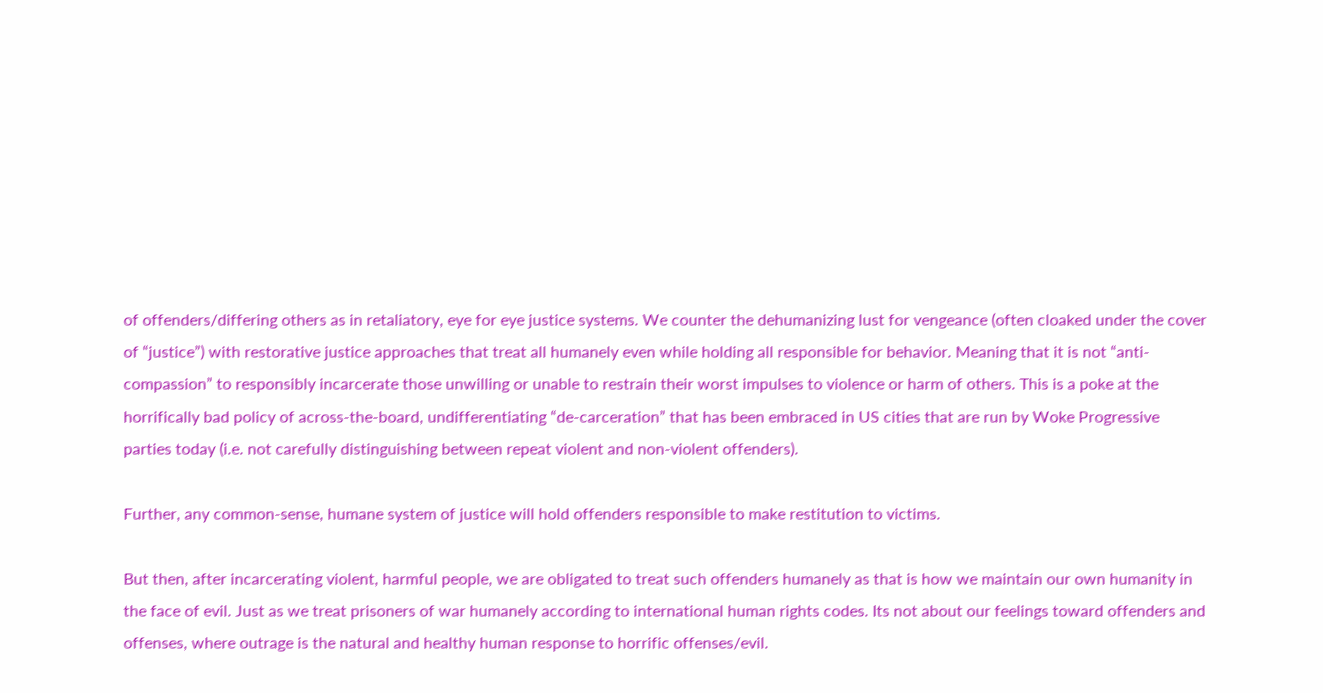of offenders/differing others as in retaliatory, eye for eye justice systems. We counter the dehumanizing lust for vengeance (often cloaked under the cover of “justice”) with restorative justice approaches that treat all humanely even while holding all responsible for behavior. Meaning that it is not “anti-compassion” to responsibly incarcerate those unwilling or unable to restrain their worst impulses to violence or harm of others. This is a poke at the horrifically bad policy of across-the-board, undifferentiating “de-carceration” that has been embraced in US cities that are run by Woke Progressive parties today (i.e. not carefully distinguishing between repeat violent and non-violent offenders).

Further, any common-sense, humane system of justice will hold offenders responsible to make restitution to victims.

But then, after incarcerating violent, harmful people, we are obligated to treat such offenders humanely as that is how we maintain our own humanity in the face of evil. Just as we treat prisoners of war humanely according to international human rights codes. Its not about our feelings toward offenders and offenses, where outrage is the natural and healthy human response to horrific offenses/evil.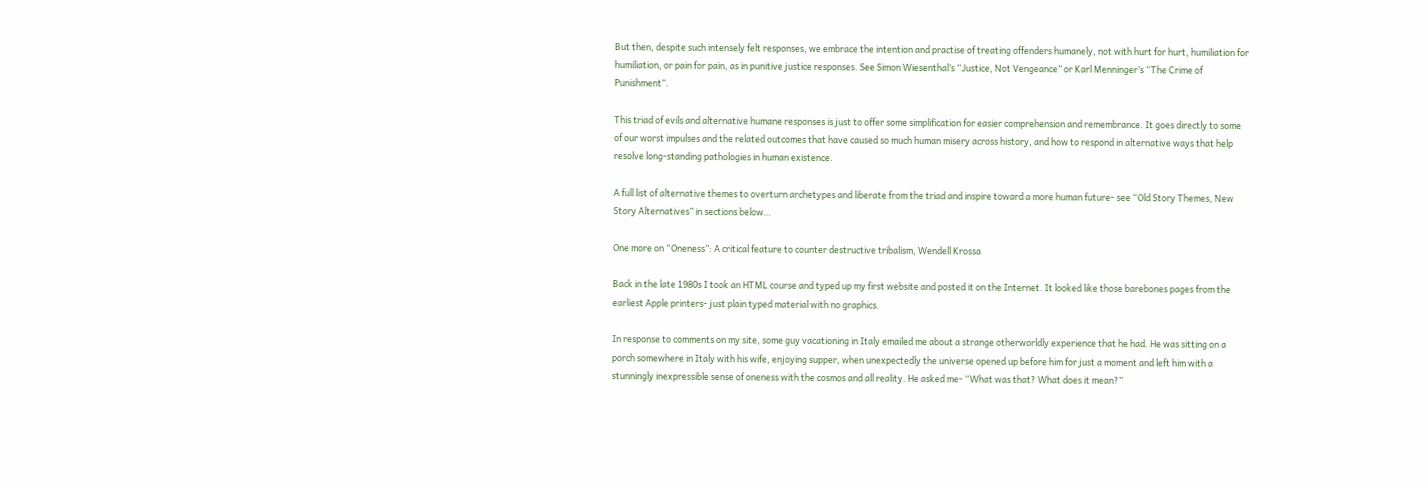But then, despite such intensely felt responses, we embrace the intention and practise of treating offenders humanely, not with hurt for hurt, humiliation for humiliation, or pain for pain, as in punitive justice responses. See Simon Wiesenthal’s “Justice, Not Vengeance” or Karl Menninger’s “The Crime of Punishment”.

This triad of evils and alternative humane responses is just to offer some simplification for easier comprehension and remembrance. It goes directly to some of our worst impulses and the related outcomes that have caused so much human misery across history, and how to respond in alternative ways that help resolve long-standing pathologies in human existence.

A full list of alternative themes to overturn archetypes and liberate from the triad and inspire toward a more human future- see “Old Story Themes, New Story Alternatives” in sections below…

One more on “Oneness”: A critical feature to counter destructive tribalism, Wendell Krossa

Back in the late 1980s I took an HTML course and typed up my first website and posted it on the Internet. It looked like those barebones pages from the earliest Apple printers- just plain typed material with no graphics.

In response to comments on my site, some guy vacationing in Italy emailed me about a strange otherworldly experience that he had. He was sitting on a porch somewhere in Italy with his wife, enjoying supper, when unexpectedly the universe opened up before him for just a moment and left him with a stunningly inexpressible sense of oneness with the cosmos and all reality. He asked me- “What was that? What does it mean?”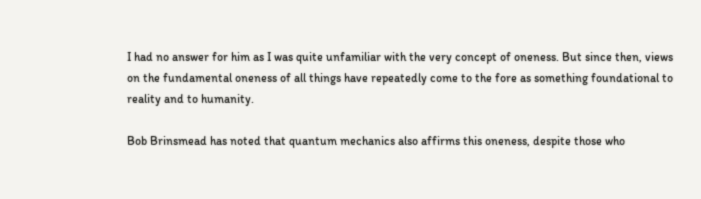I had no answer for him as I was quite unfamiliar with the very concept of oneness. But since then, views on the fundamental oneness of all things have repeatedly come to the fore as something foundational to reality and to humanity.

Bob Brinsmead has noted that quantum mechanics also affirms this oneness, despite those who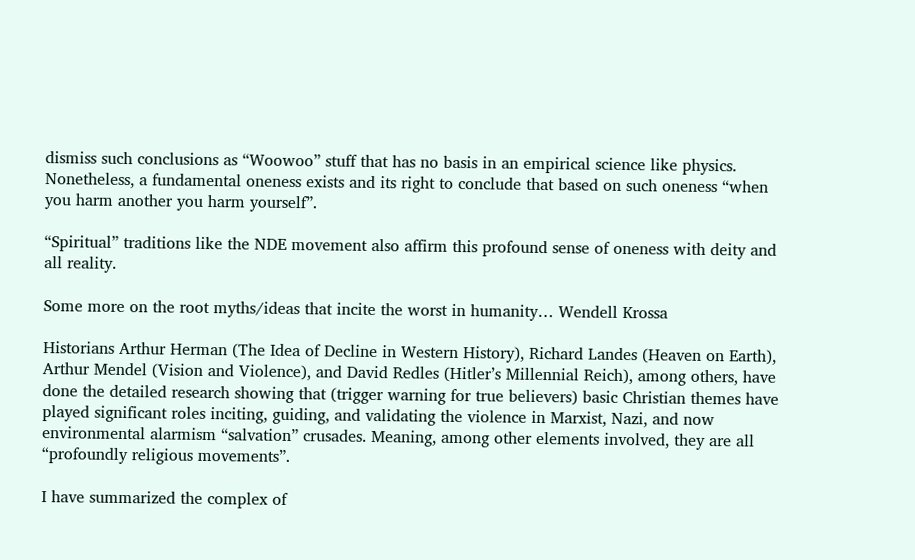dismiss such conclusions as “Woowoo” stuff that has no basis in an empirical science like physics. Nonetheless, a fundamental oneness exists and its right to conclude that based on such oneness “when you harm another you harm yourself”.

“Spiritual” traditions like the NDE movement also affirm this profound sense of oneness with deity and all reality.

Some more on the root myths/ideas that incite the worst in humanity… Wendell Krossa

Historians Arthur Herman (The Idea of Decline in Western History), Richard Landes (Heaven on Earth), Arthur Mendel (Vision and Violence), and David Redles (Hitler’s Millennial Reich), among others, have done the detailed research showing that (trigger warning for true believers) basic Christian themes have played significant roles inciting, guiding, and validating the violence in Marxist, Nazi, and now environmental alarmism “salvation” crusades. Meaning, among other elements involved, they are all “profoundly religious movements”.

I have summarized the complex of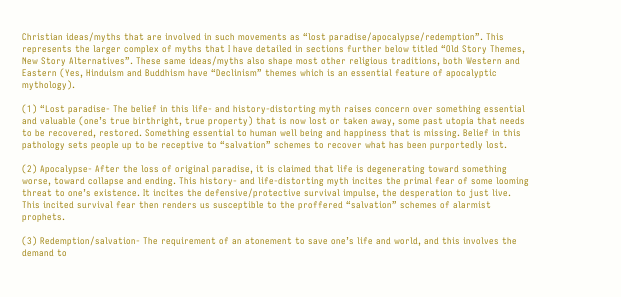Christian ideas/myths that are involved in such movements as “lost paradise/apocalypse/redemption”. This represents the larger complex of myths that I have detailed in sections further below titled “Old Story Themes, New Story Alternatives”. These same ideas/myths also shape most other religious traditions, both Western and Eastern (Yes, Hinduism and Buddhism have “Declinism” themes which is an essential feature of apocalyptic mythology).

(1) “Lost paradise- The belief in this life- and history-distorting myth raises concern over something essential and valuable (one’s true birthright, true property) that is now lost or taken away, some past utopia that needs to be recovered, restored. Something essential to human well being and happiness that is missing. Belief in this pathology sets people up to be receptive to “salvation” schemes to recover what has been purportedly lost.

(2) Apocalypse- After the loss of original paradise, it is claimed that life is degenerating toward something worse, toward collapse and ending. This history- and life-distorting myth incites the primal fear of some looming threat to one’s existence. It incites the defensive/protective survival impulse, the desperation to just live. This incited survival fear then renders us susceptible to the proffered “salvation” schemes of alarmist prophets.

(3) Redemption/salvation- The requirement of an atonement to save one’s life and world, and this involves the demand to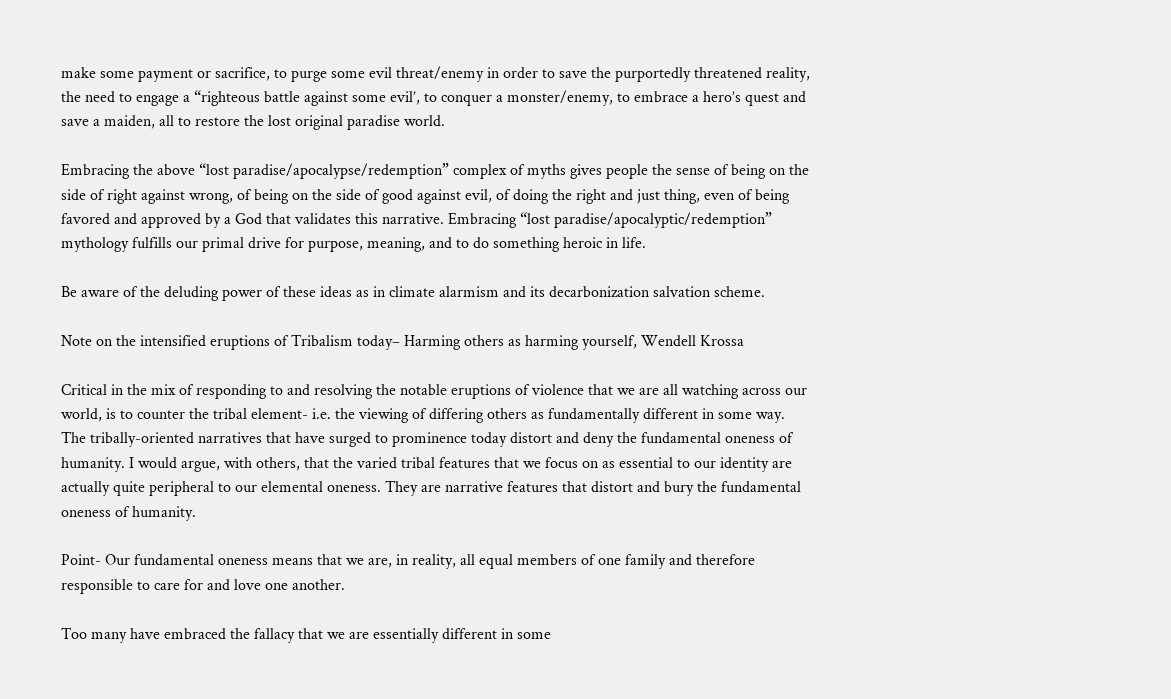make some payment or sacrifice, to purge some evil threat/enemy in order to save the purportedly threatened reality, the need to engage a “righteous battle against some evil’, to conquer a monster/enemy, to embrace a hero’s quest and save a maiden, all to restore the lost original paradise world.

Embracing the above “lost paradise/apocalypse/redemption” complex of myths gives people the sense of being on the side of right against wrong, of being on the side of good against evil, of doing the right and just thing, even of being favored and approved by a God that validates this narrative. Embracing “lost paradise/apocalyptic/redemption” mythology fulfills our primal drive for purpose, meaning, and to do something heroic in life.

Be aware of the deluding power of these ideas as in climate alarmism and its decarbonization salvation scheme.

Note on the intensified eruptions of Tribalism today– Harming others as harming yourself, Wendell Krossa

Critical in the mix of responding to and resolving the notable eruptions of violence that we are all watching across our world, is to counter the tribal element- i.e. the viewing of differing others as fundamentally different in some way. The tribally-oriented narratives that have surged to prominence today distort and deny the fundamental oneness of humanity. I would argue, with others, that the varied tribal features that we focus on as essential to our identity are actually quite peripheral to our elemental oneness. They are narrative features that distort and bury the fundamental oneness of humanity.

Point- Our fundamental oneness means that we are, in reality, all equal members of one family and therefore responsible to care for and love one another.

Too many have embraced the fallacy that we are essentially different in some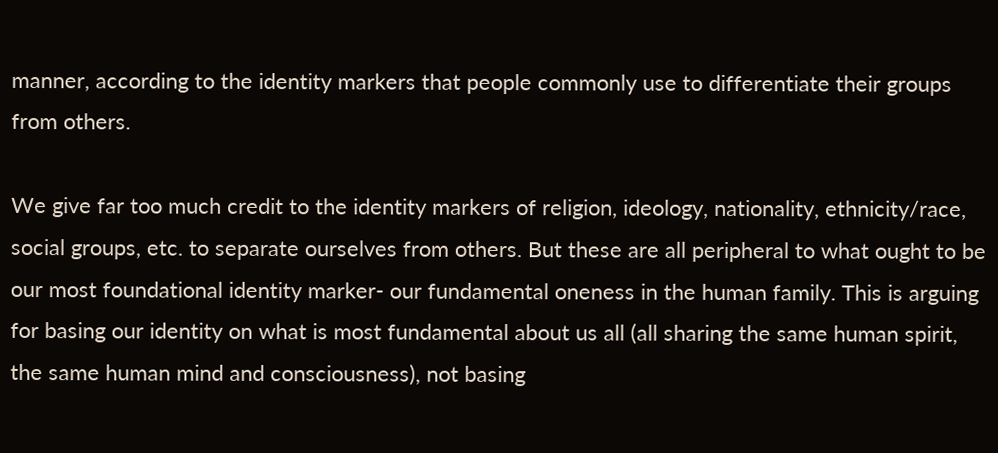manner, according to the identity markers that people commonly use to differentiate their groups from others.

We give far too much credit to the identity markers of religion, ideology, nationality, ethnicity/race, social groups, etc. to separate ourselves from others. But these are all peripheral to what ought to be our most foundational identity marker- our fundamental oneness in the human family. This is arguing for basing our identity on what is most fundamental about us all (all sharing the same human spirit, the same human mind and consciousness), not basing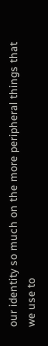our identity so much on the more peripheral things that we use to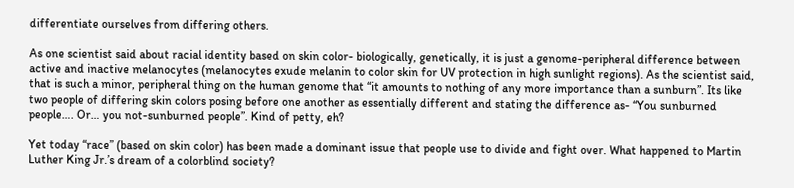differentiate ourselves from differing others.

As one scientist said about racial identity based on skin color- biologically, genetically, it is just a genome-peripheral difference between active and inactive melanocytes (melanocytes exude melanin to color skin for UV protection in high sunlight regions). As the scientist said, that is such a minor, peripheral thing on the human genome that “it amounts to nothing of any more importance than a sunburn”. Its like two people of differing skin colors posing before one another as essentially different and stating the difference as- “You sunburned people…. Or… you not-sunburned people”. Kind of petty, eh?

Yet today “race” (based on skin color) has been made a dominant issue that people use to divide and fight over. What happened to Martin Luther King Jr.’s dream of a colorblind society?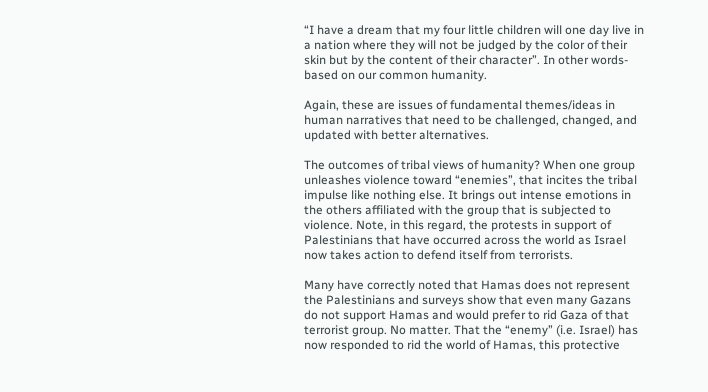“I have a dream that my four little children will one day live in a nation where they will not be judged by the color of their skin but by the content of their character”. In other words- based on our common humanity.

Again, these are issues of fundamental themes/ideas in human narratives that need to be challenged, changed, and updated with better alternatives.

The outcomes of tribal views of humanity? When one group unleashes violence toward “enemies”, that incites the tribal impulse like nothing else. It brings out intense emotions in the others affiliated with the group that is subjected to violence. Note, in this regard, the protests in support of Palestinians that have occurred across the world as Israel now takes action to defend itself from terrorists.

Many have correctly noted that Hamas does not represent the Palestinians and surveys show that even many Gazans do not support Hamas and would prefer to rid Gaza of that terrorist group. No matter. That the “enemy” (i.e. Israel) has now responded to rid the world of Hamas, this protective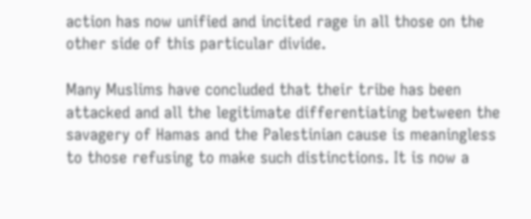action has now unified and incited rage in all those on the other side of this particular divide.

Many Muslims have concluded that their tribe has been attacked and all the legitimate differentiating between the savagery of Hamas and the Palestinian cause is meaningless to those refusing to make such distinctions. It is now a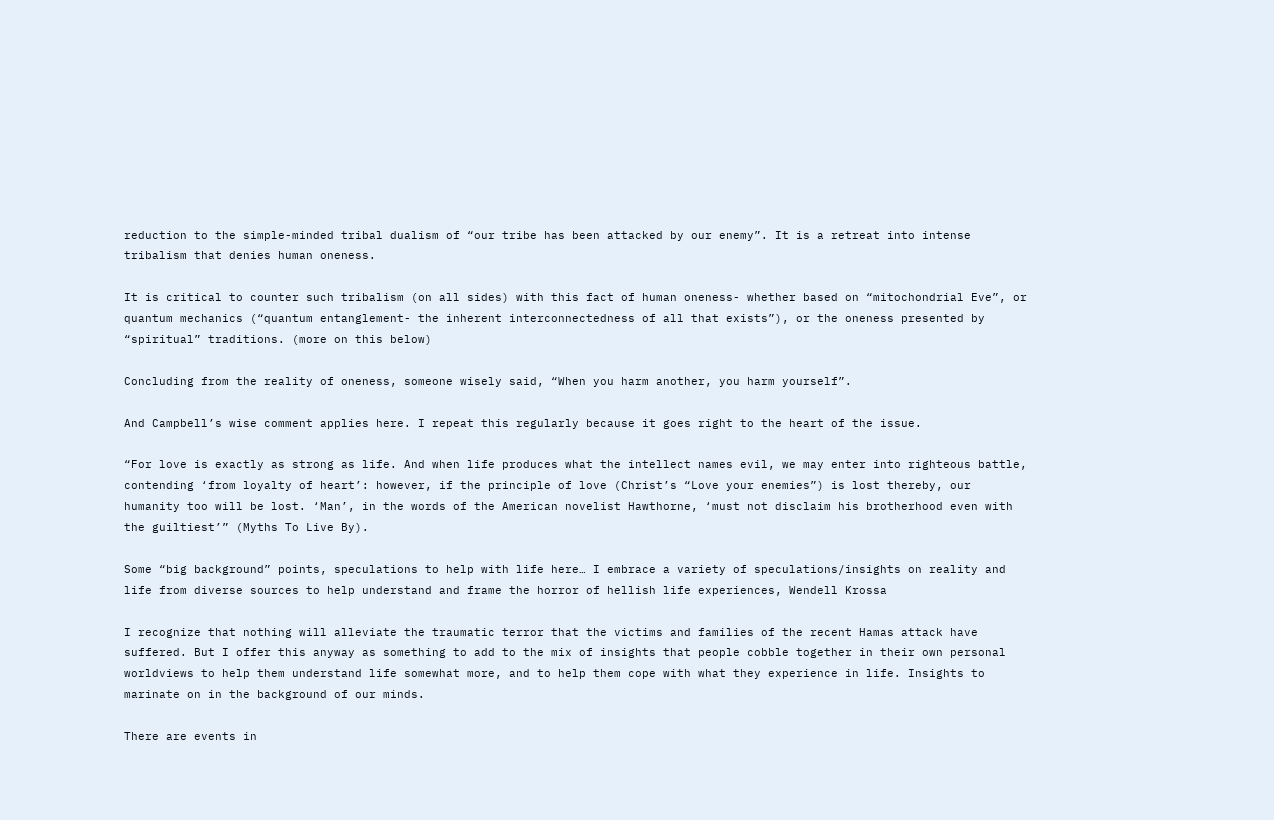reduction to the simple-minded tribal dualism of “our tribe has been attacked by our enemy”. It is a retreat into intense tribalism that denies human oneness.

It is critical to counter such tribalism (on all sides) with this fact of human oneness- whether based on “mitochondrial Eve”, or quantum mechanics (“quantum entanglement- the inherent interconnectedness of all that exists”), or the oneness presented by “spiritual” traditions. (more on this below)

Concluding from the reality of oneness, someone wisely said, “When you harm another, you harm yourself”.

And Campbell’s wise comment applies here. I repeat this regularly because it goes right to the heart of the issue.

“For love is exactly as strong as life. And when life produces what the intellect names evil, we may enter into righteous battle, contending ‘from loyalty of heart’: however, if the principle of love (Christ’s “Love your enemies”) is lost thereby, our humanity too will be lost. ‘Man’, in the words of the American novelist Hawthorne, ‘must not disclaim his brotherhood even with the guiltiest’” (Myths To Live By).

Some “big background” points, speculations to help with life here… I embrace a variety of speculations/insights on reality and life from diverse sources to help understand and frame the horror of hellish life experiences, Wendell Krossa

I recognize that nothing will alleviate the traumatic terror that the victims and families of the recent Hamas attack have suffered. But I offer this anyway as something to add to the mix of insights that people cobble together in their own personal worldviews to help them understand life somewhat more, and to help them cope with what they experience in life. Insights to marinate on in the background of our minds.

There are events in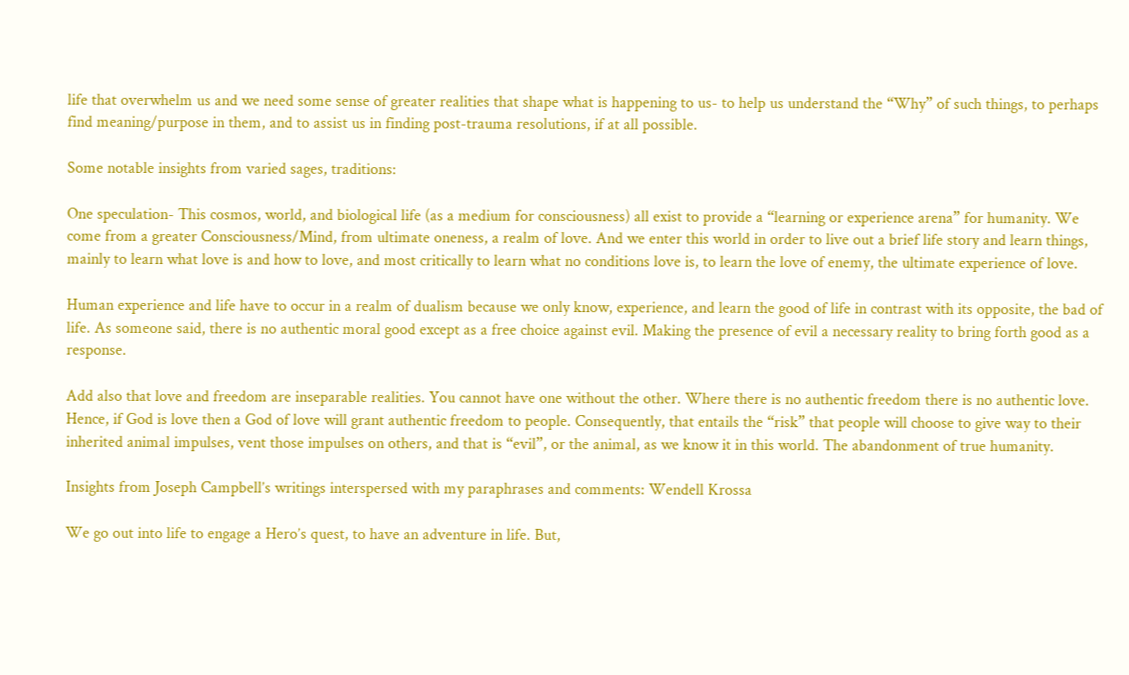life that overwhelm us and we need some sense of greater realities that shape what is happening to us- to help us understand the “Why” of such things, to perhaps find meaning/purpose in them, and to assist us in finding post-trauma resolutions, if at all possible.

Some notable insights from varied sages, traditions:

One speculation- This cosmos, world, and biological life (as a medium for consciousness) all exist to provide a “learning or experience arena” for humanity. We come from a greater Consciousness/Mind, from ultimate oneness, a realm of love. And we enter this world in order to live out a brief life story and learn things, mainly to learn what love is and how to love, and most critically to learn what no conditions love is, to learn the love of enemy, the ultimate experience of love.

Human experience and life have to occur in a realm of dualism because we only know, experience, and learn the good of life in contrast with its opposite, the bad of life. As someone said, there is no authentic moral good except as a free choice against evil. Making the presence of evil a necessary reality to bring forth good as a response.

Add also that love and freedom are inseparable realities. You cannot have one without the other. Where there is no authentic freedom there is no authentic love. Hence, if God is love then a God of love will grant authentic freedom to people. Consequently, that entails the “risk” that people will choose to give way to their inherited animal impulses, vent those impulses on others, and that is “evil”, or the animal, as we know it in this world. The abandonment of true humanity.

Insights from Joseph Campbell’s writings interspersed with my paraphrases and comments: Wendell Krossa

We go out into life to engage a Hero’s quest, to have an adventure in life. But,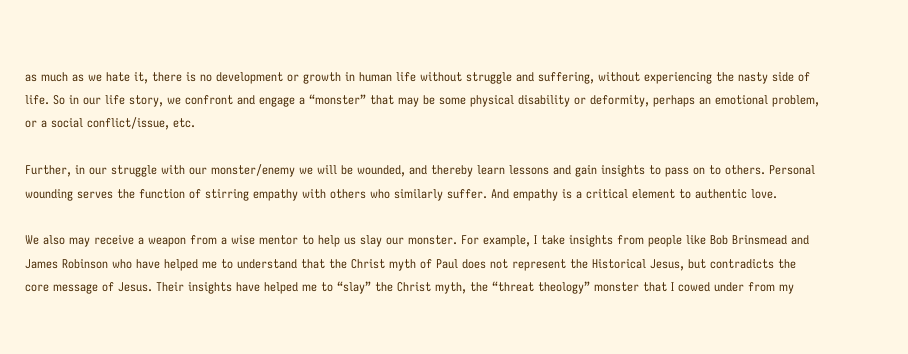as much as we hate it, there is no development or growth in human life without struggle and suffering, without experiencing the nasty side of life. So in our life story, we confront and engage a “monster” that may be some physical disability or deformity, perhaps an emotional problem, or a social conflict/issue, etc.

Further, in our struggle with our monster/enemy we will be wounded, and thereby learn lessons and gain insights to pass on to others. Personal wounding serves the function of stirring empathy with others who similarly suffer. And empathy is a critical element to authentic love.

We also may receive a weapon from a wise mentor to help us slay our monster. For example, I take insights from people like Bob Brinsmead and James Robinson who have helped me to understand that the Christ myth of Paul does not represent the Historical Jesus, but contradicts the core message of Jesus. Their insights have helped me to “slay” the Christ myth, the “threat theology” monster that I cowed under from my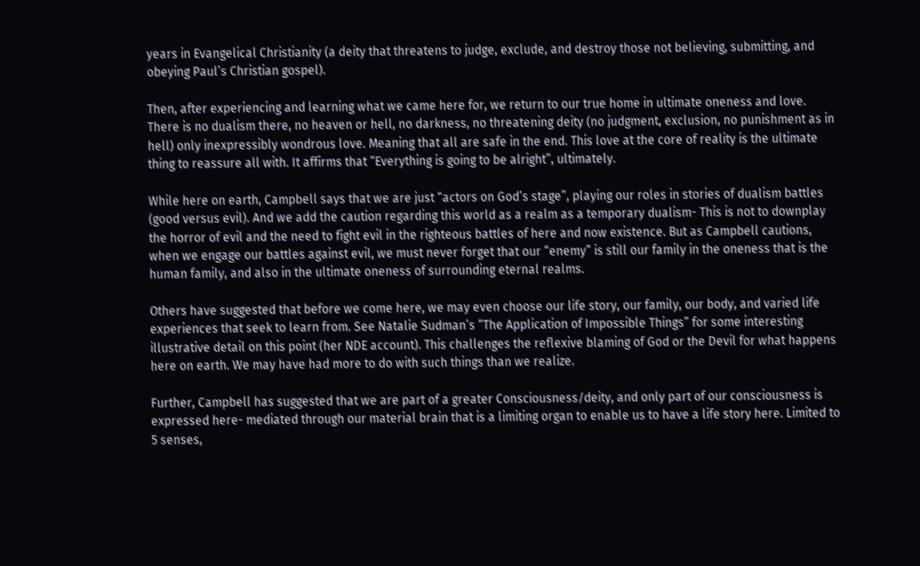years in Evangelical Christianity (a deity that threatens to judge, exclude, and destroy those not believing, submitting, and obeying Paul’s Christian gospel).

Then, after experiencing and learning what we came here for, we return to our true home in ultimate oneness and love. There is no dualism there, no heaven or hell, no darkness, no threatening deity (no judgment, exclusion, no punishment as in hell) only inexpressibly wondrous love. Meaning that all are safe in the end. This love at the core of reality is the ultimate thing to reassure all with. It affirms that “Everything is going to be alright”, ultimately.

While here on earth, Campbell says that we are just “actors on God’s stage”, playing our roles in stories of dualism battles (good versus evil). And we add the caution regarding this world as a realm as a temporary dualism- This is not to downplay the horror of evil and the need to fight evil in the righteous battles of here and now existence. But as Campbell cautions, when we engage our battles against evil, we must never forget that our “enemy” is still our family in the oneness that is the human family, and also in the ultimate oneness of surrounding eternal realms.

Others have suggested that before we come here, we may even choose our life story, our family, our body, and varied life experiences that seek to learn from. See Natalie Sudman’s “The Application of Impossible Things” for some interesting illustrative detail on this point (her NDE account). This challenges the reflexive blaming of God or the Devil for what happens here on earth. We may have had more to do with such things than we realize.

Further, Campbell has suggested that we are part of a greater Consciousness/deity, and only part of our consciousness is expressed here- mediated through our material brain that is a limiting organ to enable us to have a life story here. Limited to 5 senses,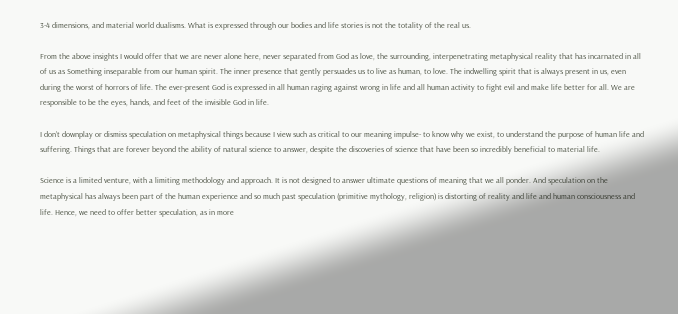3-4 dimensions, and material world dualisms. What is expressed through our bodies and life stories is not the totality of the real us.

From the above insights I would offer that we are never alone here, never separated from God as love, the surrounding, interpenetrating metaphysical reality that has incarnated in all of us as Something inseparable from our human spirit. The inner presence that gently persuades us to live as human, to love. The indwelling spirit that is always present in us, even during the worst of horrors of life. The ever-present God is expressed in all human raging against wrong in life and all human activity to fight evil and make life better for all. We are responsible to be the eyes, hands, and feet of the invisible God in life.

I don’t downplay or dismiss speculation on metaphysical things because I view such as critical to our meaning impulse- to know why we exist, to understand the purpose of human life and suffering. Things that are forever beyond the ability of natural science to answer, despite the discoveries of science that have been so incredibly beneficial to material life.

Science is a limited venture, with a limiting methodology and approach. It is not designed to answer ultimate questions of meaning that we all ponder. And speculation on the metaphysical has always been part of the human experience and so much past speculation (primitive mythology, religion) is distorting of reality and life and human consciousness and life. Hence, we need to offer better speculation, as in more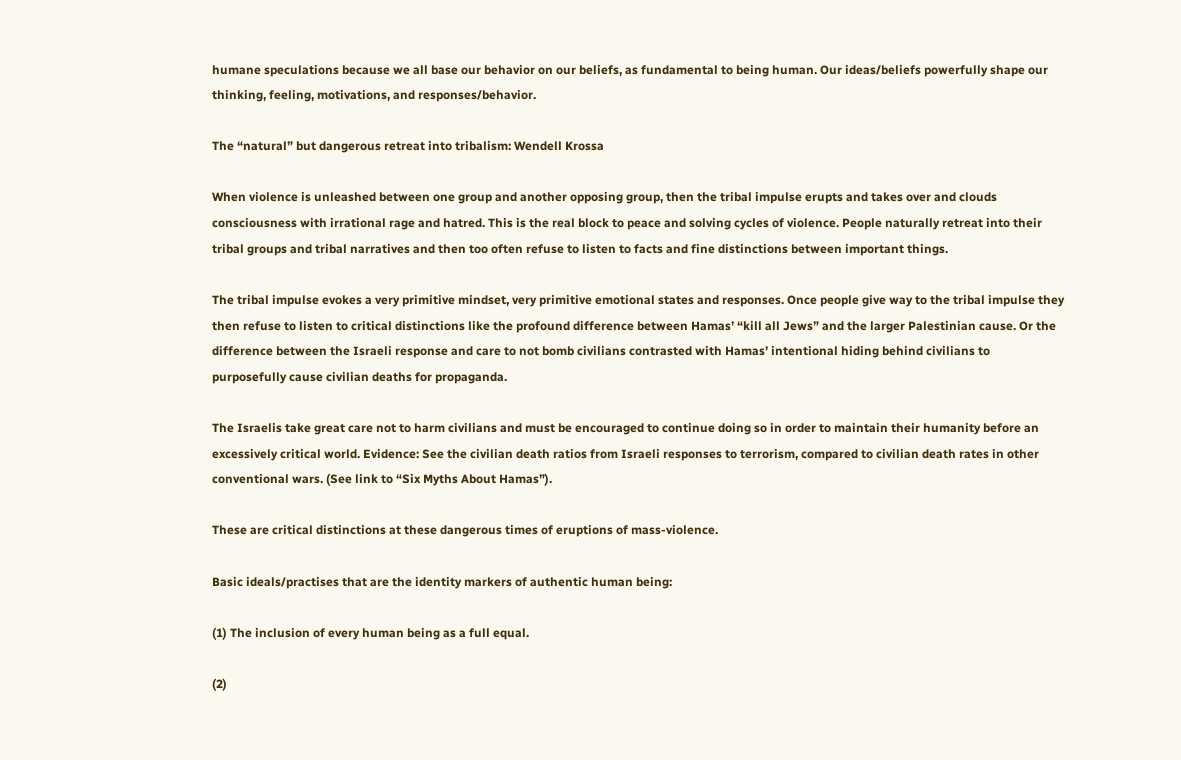humane speculations because we all base our behavior on our beliefs, as fundamental to being human. Our ideas/beliefs powerfully shape our thinking, feeling, motivations, and responses/behavior.

The “natural” but dangerous retreat into tribalism: Wendell Krossa

When violence is unleashed between one group and another opposing group, then the tribal impulse erupts and takes over and clouds consciousness with irrational rage and hatred. This is the real block to peace and solving cycles of violence. People naturally retreat into their tribal groups and tribal narratives and then too often refuse to listen to facts and fine distinctions between important things.

The tribal impulse evokes a very primitive mindset, very primitive emotional states and responses. Once people give way to the tribal impulse they then refuse to listen to critical distinctions like the profound difference between Hamas’ “kill all Jews” and the larger Palestinian cause. Or the difference between the Israeli response and care to not bomb civilians contrasted with Hamas’ intentional hiding behind civilians to purposefully cause civilian deaths for propaganda.

The Israelis take great care not to harm civilians and must be encouraged to continue doing so in order to maintain their humanity before an excessively critical world. Evidence: See the civilian death ratios from Israeli responses to terrorism, compared to civilian death rates in other conventional wars. (See link to “Six Myths About Hamas”).

These are critical distinctions at these dangerous times of eruptions of mass-violence.

Basic ideals/practises that are the identity markers of authentic human being:

(1) The inclusion of every human being as a full equal.

(2)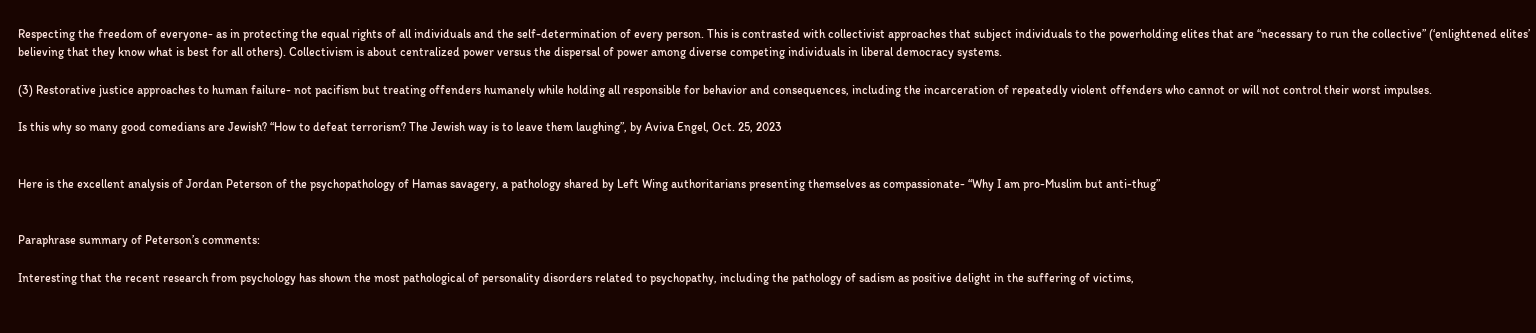Respecting the freedom of everyone- as in protecting the equal rights of all individuals and the self-determination of every person. This is contrasted with collectivist approaches that subject individuals to the powerholding elites that are “necessary to run the collective” (‘enlightened elites’ believing that they know what is best for all others). Collectivism is about centralized power versus the dispersal of power among diverse competing individuals in liberal democracy systems.

(3) Restorative justice approaches to human failure- not pacifism but treating offenders humanely while holding all responsible for behavior and consequences, including the incarceration of repeatedly violent offenders who cannot or will not control their worst impulses.

Is this why so many good comedians are Jewish? “How to defeat terrorism? The Jewish way is to leave them laughing”, by Aviva Engel, Oct. 25, 2023


Here is the excellent analysis of Jordan Peterson of the psychopathology of Hamas savagery, a pathology shared by Left Wing authoritarians presenting themselves as compassionate- “Why I am pro-Muslim but anti-thug”


Paraphrase summary of Peterson’s comments:

Interesting that the recent research from psychology has shown the most pathological of personality disorders related to psychopathy, including the pathology of sadism as positive delight in the suffering of victims,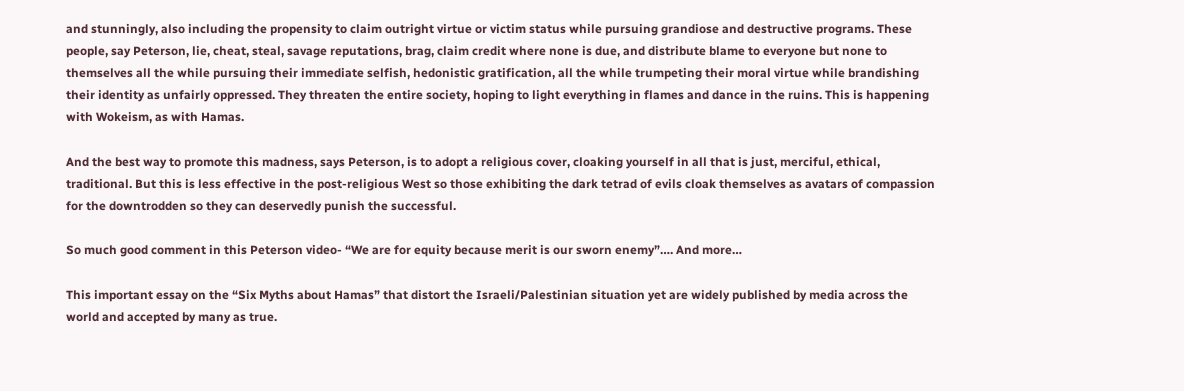and stunningly, also including the propensity to claim outright virtue or victim status while pursuing grandiose and destructive programs. These people, say Peterson, lie, cheat, steal, savage reputations, brag, claim credit where none is due, and distribute blame to everyone but none to themselves all the while pursuing their immediate selfish, hedonistic gratification, all the while trumpeting their moral virtue while brandishing their identity as unfairly oppressed. They threaten the entire society, hoping to light everything in flames and dance in the ruins. This is happening with Wokeism, as with Hamas.

And the best way to promote this madness, says Peterson, is to adopt a religious cover, cloaking yourself in all that is just, merciful, ethical, traditional. But this is less effective in the post-religious West so those exhibiting the dark tetrad of evils cloak themselves as avatars of compassion for the downtrodden so they can deservedly punish the successful.

So much good comment in this Peterson video- “We are for equity because merit is our sworn enemy”…. And more…

This important essay on the “Six Myths about Hamas” that distort the Israeli/Palestinian situation yet are widely published by media across the world and accepted by many as true.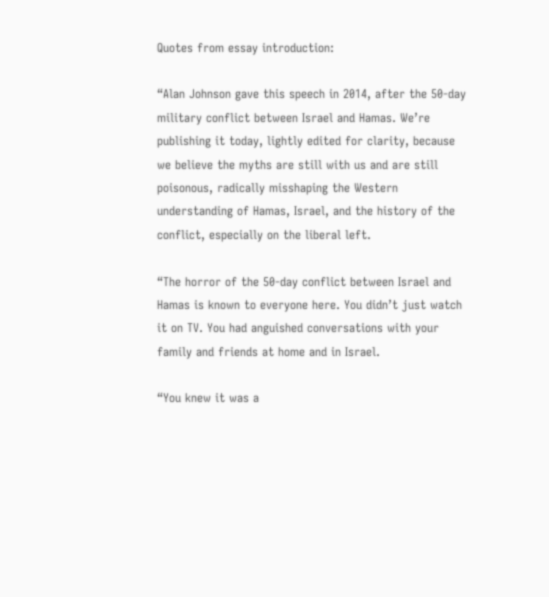Quotes from essay introduction:

“Alan Johnson gave this speech in 2014, after the 50-day military conflict between Israel and Hamas. We’re publishing it today, lightly edited for clarity, because we believe the myths are still with us and are still poisonous, radically misshaping the Western understanding of Hamas, Israel, and the history of the conflict, especially on the liberal left.

“The horror of the 50-day conflict between Israel and Hamas is known to everyone here. You didn’t just watch it on TV. You had anguished conversations with your family and friends at home and in Israel.

“You knew it was a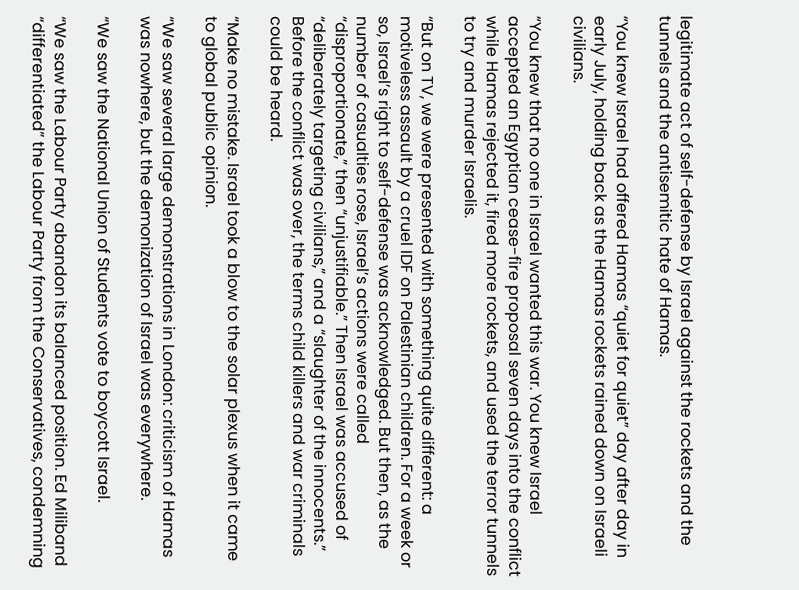legitimate act of self-defense by Israel against the rockets and the tunnels and the antisemitic hate of Hamas.

“You knew Israel had offered Hamas “quiet for quiet” day after day in early July, holding back as the Hamas rockets rained down on Israeli civilians.

“You knew that no one in Israel wanted this war. You knew Israel accepted an Egyptian cease-fire proposal seven days into the conflict while Hamas rejected it, fired more rockets, and used the terror tunnels to try and murder Israelis.

“But on TV, we were presented with something quite different: a motiveless assault by a cruel IDF on Palestinian children. For a week or so, Israel’s right to self-defense was acknowledged. But then, as the number of casualties rose, Israel’s actions were called “disproportionate,” then “unjustifiable.” Then Israel was accused of “deliberately targeting civilians,” and a “slaughter of the innocents.” Before the conflict was over, the terms child killers and war criminals could be heard.

“Make no mistake. Israel took a blow to the solar plexus when it came to global public opinion.

“We saw several large demonstrations in London: criticism of Hamas was nowhere, but the demonization of Israel was everywhere.

“We saw the National Union of Students vote to boycott Israel.

“We saw the Labour Party abandon its balanced position. Ed Miliband “differentiated” the Labour Party from the Conservatives, condemning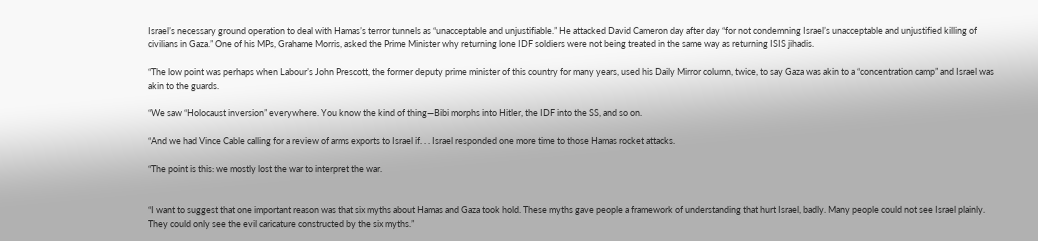Israel’s necessary ground operation to deal with Hamas’s terror tunnels as “unacceptable and unjustifiable.” He attacked David Cameron day after day “for not condemning Israel’s unacceptable and unjustified killing of civilians in Gaza.” One of his MPs, Grahame Morris, asked the Prime Minister why returning lone IDF soldiers were not being treated in the same way as returning ISIS jihadis.

“The low point was perhaps when Labour’s John Prescott, the former deputy prime minister of this country for many years, used his Daily Mirror column, twice, to say Gaza was akin to a “concentration camp” and Israel was akin to the guards.

“We saw “Holocaust inversion” everywhere. You know the kind of thing—Bibi morphs into Hitler, the IDF into the SS, and so on.

“And we had Vince Cable calling for a review of arms exports to Israel if. . . Israel responded one more time to those Hamas rocket attacks.

“The point is this: we mostly lost the war to interpret the war.


“I want to suggest that one important reason was that six myths about Hamas and Gaza took hold. These myths gave people a framework of understanding that hurt Israel, badly. Many people could not see Israel plainly. They could only see the evil caricature constructed by the six myths.”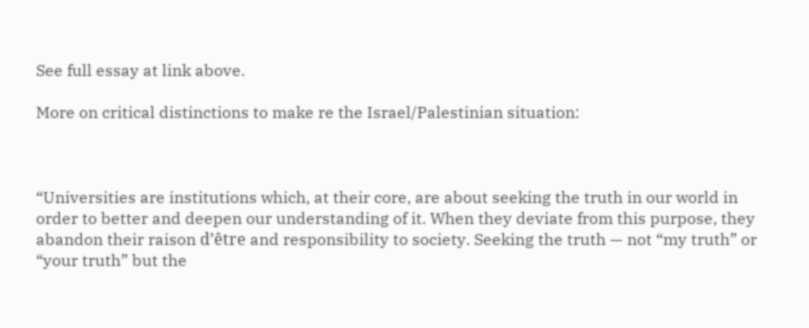See full essay at link above.

More on critical distinctions to make re the Israel/Palestinian situation:



“Universities are institutions which, at their core, are about seeking the truth in our world in order to better and deepen our understanding of it. When they deviate from this purpose, they abandon their raison d’être and responsibility to society. Seeking the truth — not “my truth” or “your truth” but the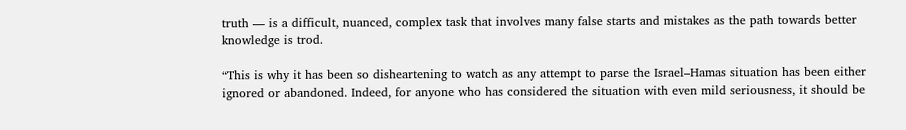truth — is a difficult, nuanced, complex task that involves many false starts and mistakes as the path towards better knowledge is trod.

“This is why it has been so disheartening to watch as any attempt to parse the Israel–Hamas situation has been either ignored or abandoned. Indeed, for anyone who has considered the situation with even mild seriousness, it should be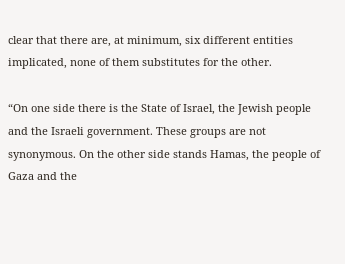clear that there are, at minimum, six different entities implicated, none of them substitutes for the other.

“On one side there is the State of Israel, the Jewish people and the Israeli government. These groups are not synonymous. On the other side stands Hamas, the people of Gaza and the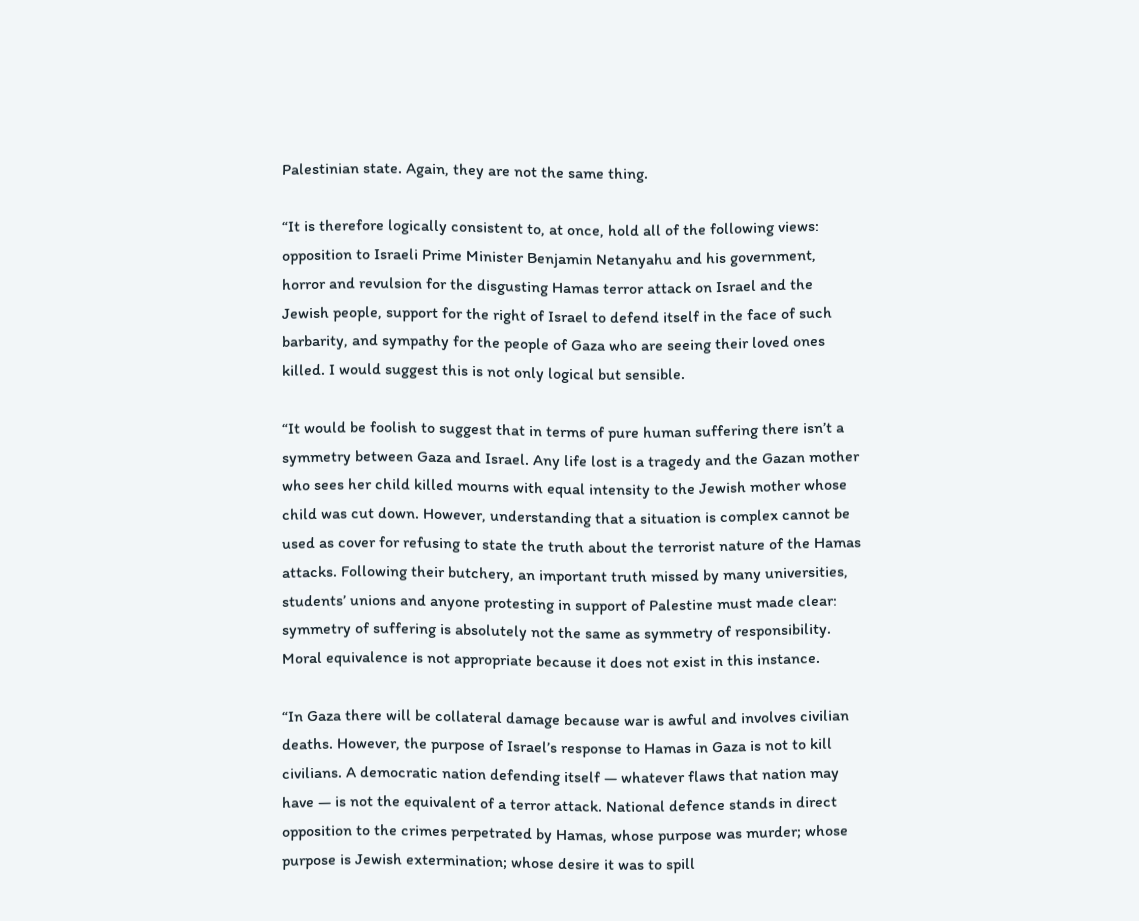Palestinian state. Again, they are not the same thing.

“It is therefore logically consistent to, at once, hold all of the following views: opposition to Israeli Prime Minister Benjamin Netanyahu and his government, horror and revulsion for the disgusting Hamas terror attack on Israel and the Jewish people, support for the right of Israel to defend itself in the face of such barbarity, and sympathy for the people of Gaza who are seeing their loved ones killed. I would suggest this is not only logical but sensible.

“It would be foolish to suggest that in terms of pure human suffering there isn’t a symmetry between Gaza and Israel. Any life lost is a tragedy and the Gazan mother who sees her child killed mourns with equal intensity to the Jewish mother whose child was cut down. However, understanding that a situation is complex cannot be used as cover for refusing to state the truth about the terrorist nature of the Hamas attacks. Following their butchery, an important truth missed by many universities, students’ unions and anyone protesting in support of Palestine must made clear: symmetry of suffering is absolutely not the same as symmetry of responsibility. Moral equivalence is not appropriate because it does not exist in this instance.

“In Gaza there will be collateral damage because war is awful and involves civilian deaths. However, the purpose of Israel’s response to Hamas in Gaza is not to kill civilians. A democratic nation defending itself — whatever flaws that nation may have — is not the equivalent of a terror attack. National defence stands in direct opposition to the crimes perpetrated by Hamas, whose purpose was murder; whose purpose is Jewish extermination; whose desire it was to spill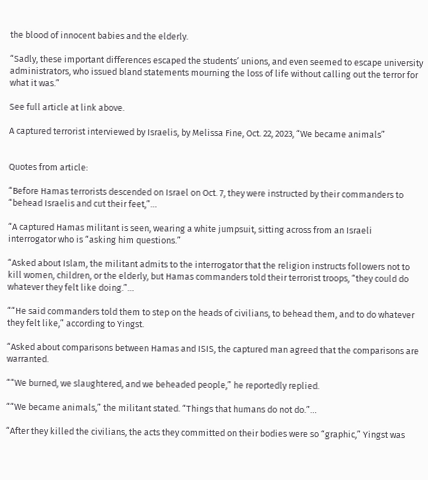the blood of innocent babies and the elderly.

“Sadly, these important differences escaped the students’ unions, and even seemed to escape university administrators, who issued bland statements mourning the loss of life without calling out the terror for what it was.”

See full article at link above.

A captured terrorist interviewed by Israelis, by Melissa Fine, Oct. 22, 2023, “We became animals”


Quotes from article:

“Before Hamas terrorists descended on Israel on Oct. 7, they were instructed by their commanders to “behead Israelis and cut their feet,”…

“A captured Hamas militant is seen, wearing a white jumpsuit, sitting across from an Israeli interrogator who is “asking him questions.”

“Asked about Islam, the militant admits to the interrogator that the religion instructs followers not to kill women, children, or the elderly, but Hamas commanders told their terrorist troops, “they could do whatever they felt like doing.”…

““He said commanders told them to step on the heads of civilians, to behead them, and to do whatever they felt like,” according to Yingst.

“Asked about comparisons between Hamas and ISIS, the captured man agreed that the comparisons are warranted.

““We burned, we slaughtered, and we beheaded people,” he reportedly replied.

““We became animals,” the militant stated. “Things that humans do not do.”…

“After they killed the civilians, the acts they committed on their bodies were so “graphic,” Yingst was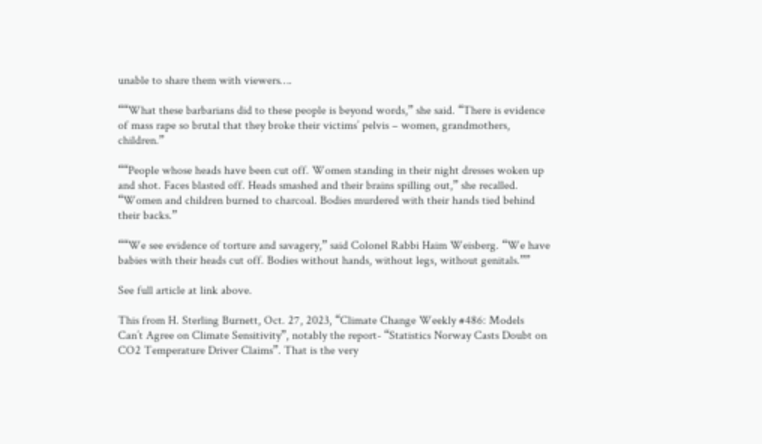unable to share them with viewers….

““What these barbarians did to these people is beyond words,” she said. “There is evidence of mass rape so brutal that they broke their victims’ pelvis – women, grandmothers, children.”

““People whose heads have been cut off. Women standing in their night dresses woken up and shot. Faces blasted off. Heads smashed and their brains spilling out,” she recalled. “Women and children burned to charcoal. Bodies murdered with their hands tied behind their backs.”

““We see evidence of torture and savagery,” said Colonel Rabbi Haim Weisberg. “We have babies with their heads cut off. Bodies without hands, without legs, without genitals.””

See full article at link above.

This from H. Sterling Burnett, Oct. 27, 2023, “Climate Change Weekly #486: Models Can’t Agree on Climate Sensitivity”, notably the report- “Statistics Norway Casts Doubt on CO2 Temperature Driver Claims”. That is the very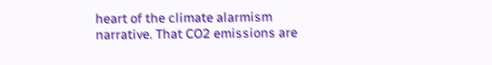heart of the climate alarmism narrative. That CO2 emissions are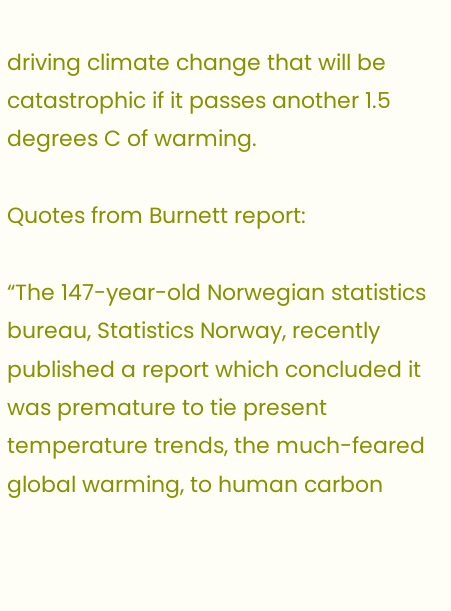driving climate change that will be catastrophic if it passes another 1.5 degrees C of warming.

Quotes from Burnett report:

“The 147-year-old Norwegian statistics bureau, Statistics Norway, recently published a report which concluded it was premature to tie present temperature trends, the much-feared global warming, to human carbon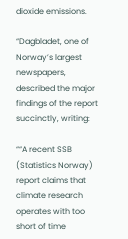dioxide emissions.

“Dagbladet, one of Norway’s largest newspapers, described the major findings of the report succinctly, writing:

““A recent SSB (Statistics Norway) report claims that climate research operates with too short of time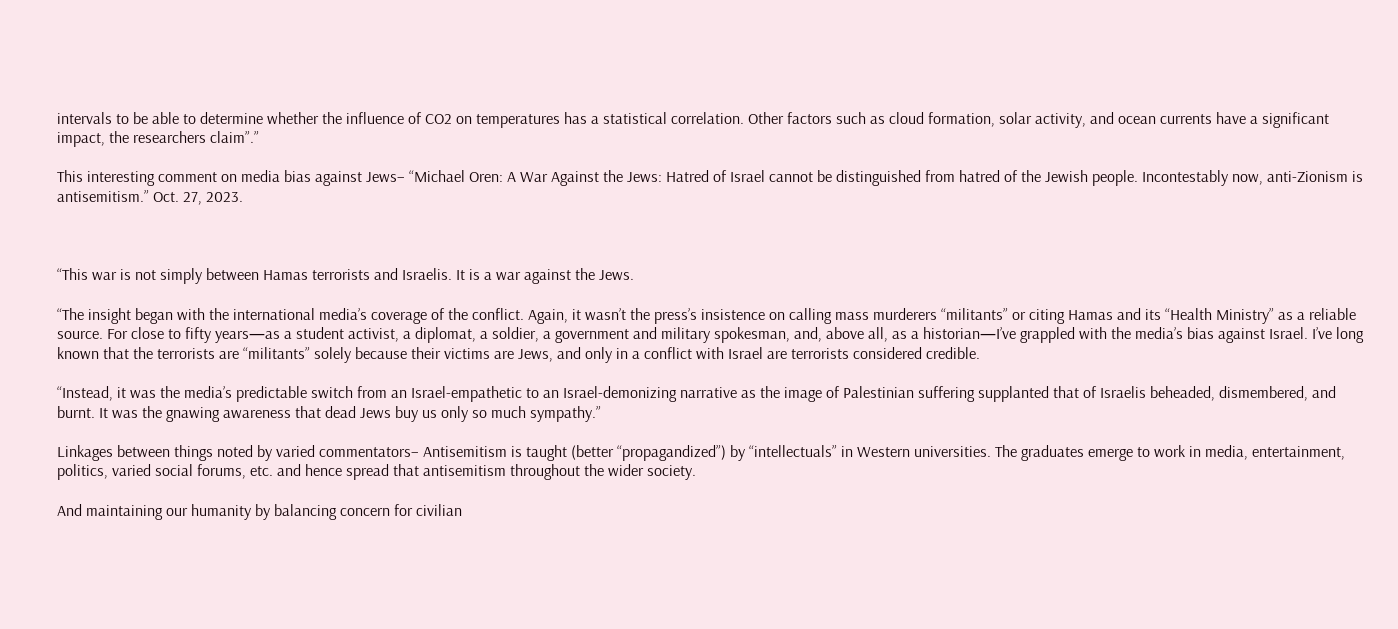intervals to be able to determine whether the influence of CO2 on temperatures has a statistical correlation. Other factors such as cloud formation, solar activity, and ocean currents have a significant impact, the researchers claim”.”

This interesting comment on media bias against Jews– “Michael Oren: A War Against the Jews: Hatred of Israel cannot be distinguished from hatred of the Jewish people. Incontestably now, anti-Zionism is antisemitism.” Oct. 27, 2023.



“This war is not simply between Hamas terrorists and Israelis. It is a war against the Jews.

“The insight began with the international media’s coverage of the conflict. Again, it wasn’t the press’s insistence on calling mass murderers “militants” or citing Hamas and its “Health Ministry” as a reliable source. For close to fifty years—as a student activist, a diplomat, a soldier, a government and military spokesman, and, above all, as a historian—I’ve grappled with the media’s bias against Israel. I’ve long known that the terrorists are “militants” solely because their victims are Jews, and only in a conflict with Israel are terrorists considered credible.

“Instead, it was the media’s predictable switch from an Israel-empathetic to an Israel-demonizing narrative as the image of Palestinian suffering supplanted that of Israelis beheaded, dismembered, and burnt. It was the gnawing awareness that dead Jews buy us only so much sympathy.”

Linkages between things noted by varied commentators– Antisemitism is taught (better “propagandized”) by “intellectuals” in Western universities. The graduates emerge to work in media, entertainment, politics, varied social forums, etc. and hence spread that antisemitism throughout the wider society.

And maintaining our humanity by balancing concern for civilian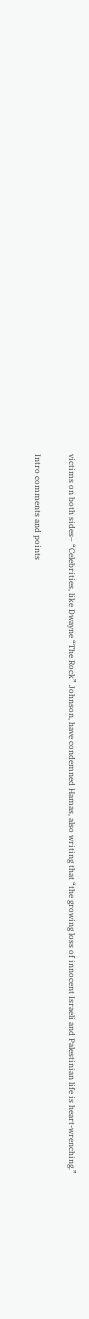victims on both sides– “Celebrities, like Dwayne “The Rock” Johnson, have condemned Hamas, also writing that “the growing loss of innocent Israeli and Palestinian life is heart-wrenching.”

Intro comments and points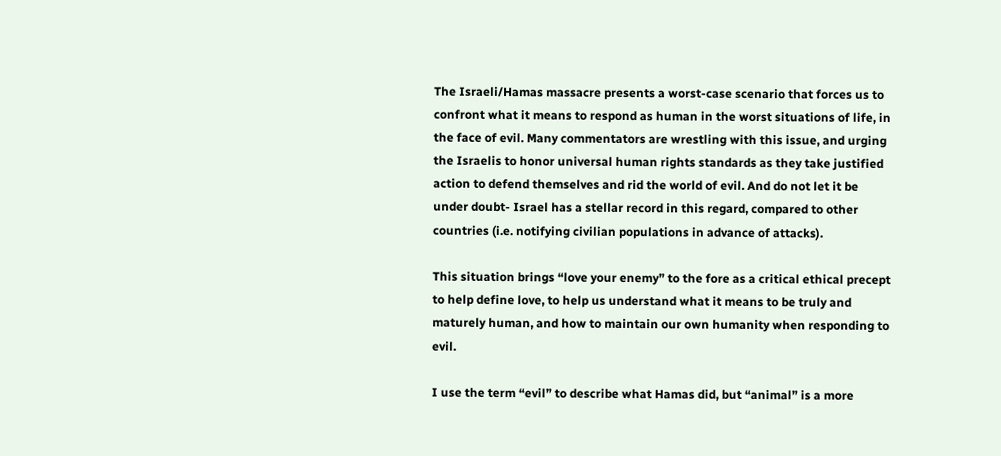The Israeli/Hamas massacre presents a worst-case scenario that forces us to confront what it means to respond as human in the worst situations of life, in the face of evil. Many commentators are wrestling with this issue, and urging the Israelis to honor universal human rights standards as they take justified action to defend themselves and rid the world of evil. And do not let it be under doubt- Israel has a stellar record in this regard, compared to other countries (i.e. notifying civilian populations in advance of attacks).

This situation brings “love your enemy” to the fore as a critical ethical precept to help define love, to help us understand what it means to be truly and maturely human, and how to maintain our own humanity when responding to evil.

I use the term “evil” to describe what Hamas did, but “animal” is a more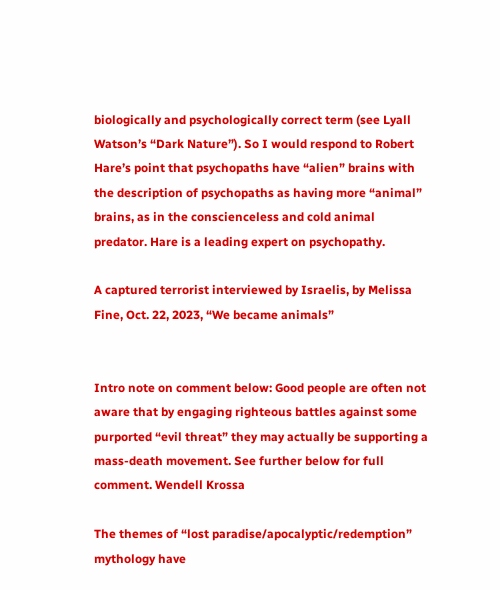biologically and psychologically correct term (see Lyall Watson’s “Dark Nature”). So I would respond to Robert Hare’s point that psychopaths have “alien” brains with the description of psychopaths as having more “animal” brains, as in the conscienceless and cold animal predator. Hare is a leading expert on psychopathy.

A captured terrorist interviewed by Israelis, by Melissa Fine, Oct. 22, 2023, “We became animals”


Intro note on comment below: Good people are often not aware that by engaging righteous battles against some purported “evil threat” they may actually be supporting a mass-death movement. See further below for full comment. Wendell Krossa

The themes of “lost paradise/apocalyptic/redemption” mythology have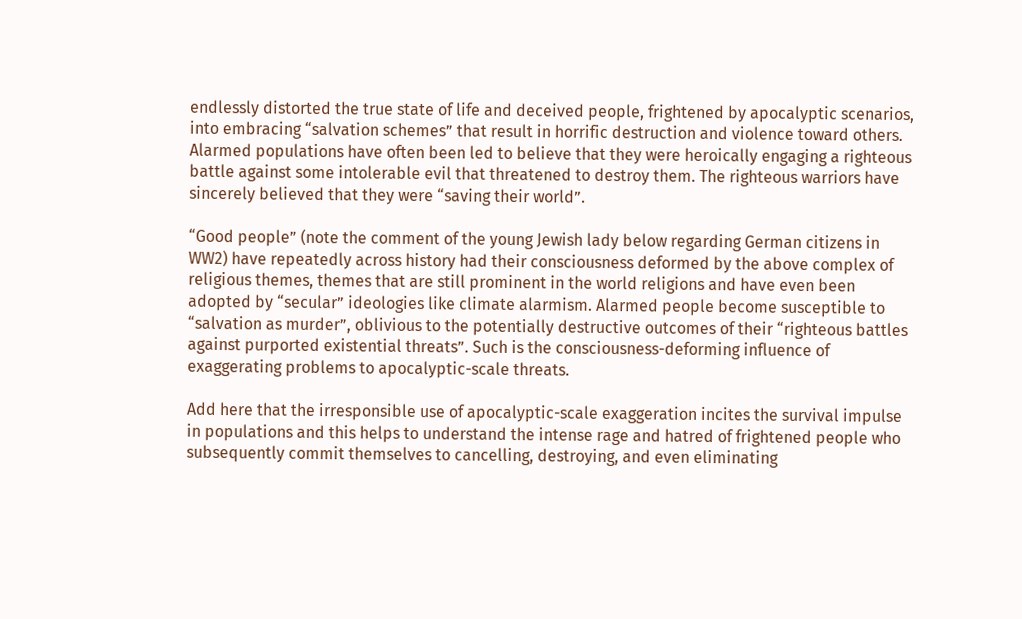endlessly distorted the true state of life and deceived people, frightened by apocalyptic scenarios, into embracing “salvation schemes” that result in horrific destruction and violence toward others. Alarmed populations have often been led to believe that they were heroically engaging a righteous battle against some intolerable evil that threatened to destroy them. The righteous warriors have sincerely believed that they were “saving their world”.

“Good people” (note the comment of the young Jewish lady below regarding German citizens in WW2) have repeatedly across history had their consciousness deformed by the above complex of religious themes, themes that are still prominent in the world religions and have even been adopted by “secular” ideologies like climate alarmism. Alarmed people become susceptible to “salvation as murder”, oblivious to the potentially destructive outcomes of their “righteous battles against purported existential threats”. Such is the consciousness-deforming influence of exaggerating problems to apocalyptic-scale threats.

Add here that the irresponsible use of apocalyptic-scale exaggeration incites the survival impulse in populations and this helps to understand the intense rage and hatred of frightened people who subsequently commit themselves to cancelling, destroying, and even eliminating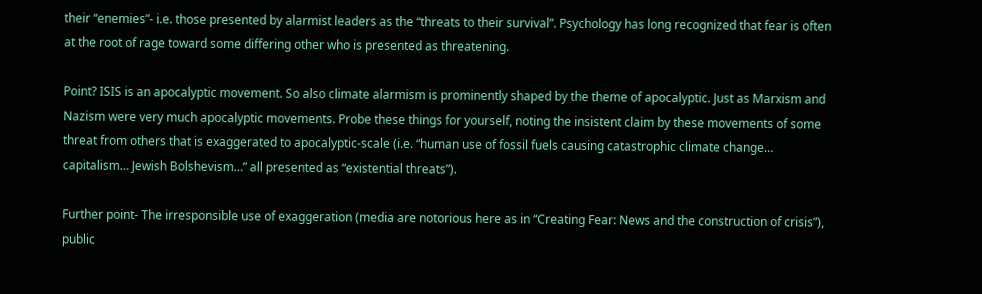their “enemies”- i.e. those presented by alarmist leaders as the “threats to their survival”. Psychology has long recognized that fear is often at the root of rage toward some differing other who is presented as threatening.

Point? ISIS is an apocalyptic movement. So also climate alarmism is prominently shaped by the theme of apocalyptic. Just as Marxism and Nazism were very much apocalyptic movements. Probe these things for yourself, noting the insistent claim by these movements of some threat from others that is exaggerated to apocalyptic-scale (i.e. “human use of fossil fuels causing catastrophic climate change… capitalism… Jewish Bolshevism…” all presented as “existential threats”).

Further point- The irresponsible use of exaggeration (media are notorious here as in “Creating Fear: News and the construction of crisis”), public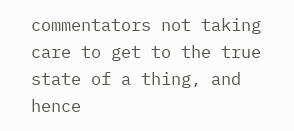commentators not taking care to get to the true state of a thing, and hence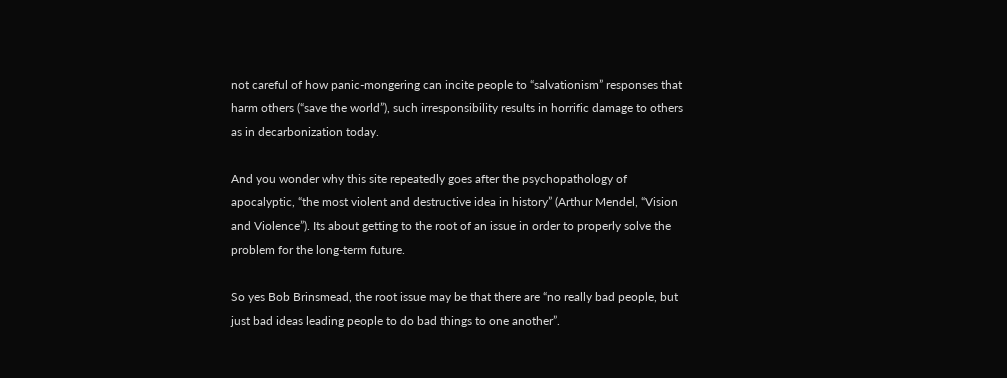not careful of how panic-mongering can incite people to “salvationism” responses that harm others (“save the world”), such irresponsibility results in horrific damage to others as in decarbonization today.

And you wonder why this site repeatedly goes after the psychopathology of apocalyptic, “the most violent and destructive idea in history” (Arthur Mendel, “Vision and Violence”). Its about getting to the root of an issue in order to properly solve the problem for the long-term future.

So yes Bob Brinsmead, the root issue may be that there are “no really bad people, but just bad ideas leading people to do bad things to one another”.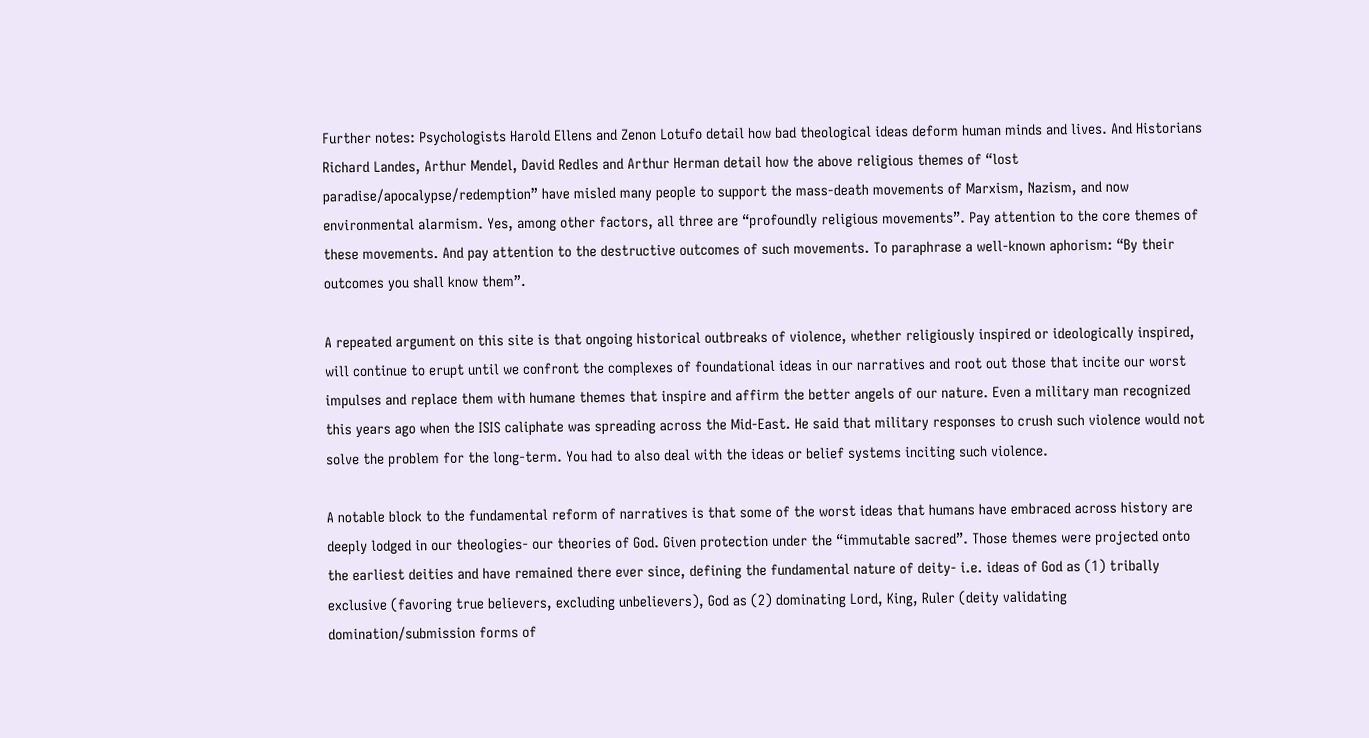Further notes: Psychologists Harold Ellens and Zenon Lotufo detail how bad theological ideas deform human minds and lives. And Historians Richard Landes, Arthur Mendel, David Redles and Arthur Herman detail how the above religious themes of “lost paradise/apocalypse/redemption” have misled many people to support the mass-death movements of Marxism, Nazism, and now environmental alarmism. Yes, among other factors, all three are “profoundly religious movements”. Pay attention to the core themes of these movements. And pay attention to the destructive outcomes of such movements. To paraphrase a well-known aphorism: “By their outcomes you shall know them”.

A repeated argument on this site is that ongoing historical outbreaks of violence, whether religiously inspired or ideologically inspired, will continue to erupt until we confront the complexes of foundational ideas in our narratives and root out those that incite our worst impulses and replace them with humane themes that inspire and affirm the better angels of our nature. Even a military man recognized this years ago when the ISIS caliphate was spreading across the Mid-East. He said that military responses to crush such violence would not solve the problem for the long-term. You had to also deal with the ideas or belief systems inciting such violence.

A notable block to the fundamental reform of narratives is that some of the worst ideas that humans have embraced across history are deeply lodged in our theologies- our theories of God. Given protection under the “immutable sacred”. Those themes were projected onto the earliest deities and have remained there ever since, defining the fundamental nature of deity- i.e. ideas of God as (1) tribally exclusive (favoring true believers, excluding unbelievers), God as (2) dominating Lord, King, Ruler (deity validating domination/submission forms of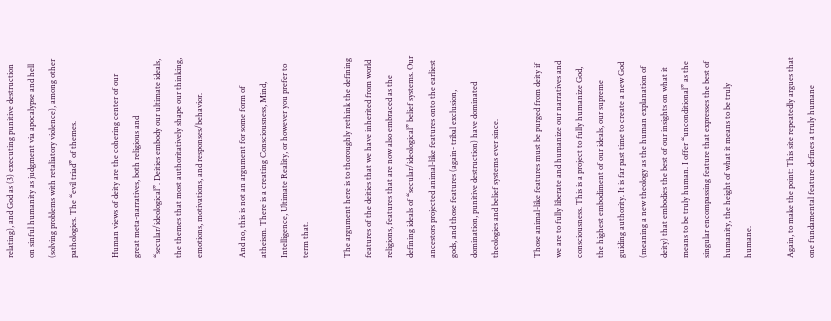relating), and God as (3) executing punitive destruction on sinful humanity as judgment via apocalypse and hell (solving problems with retaliatory violence), among other pathologies. The “evil triad” of themes.

Human views of deity are the cohering center of our great meta-narratives, both religious and “secular/ideological”. Deities embody our ultimate ideals, the themes that most authoritatively shape our thinking, emotions, motivations, and responses/behavior.

And no, this is not an argument for some form of atheism. There is a creating Consciousness, Mind, Intelligence, Ultimate Reality, or however you prefer to term that.

The argument here is to thoroughly rethink the defining features of the deities that we have inherited from world religions, features that are now also embraced as the defining ideals of “secular/ideological” belief systems. Our ancestors projected animal-like features onto the earliest gods, and those features (again- tribal exclusion, domination, punitive destruction) have dominated theologies and belief systems ever since.

Those animal-like features must be purged from deity if we are to fully liberate and humanize our narratives and consciousness. This is a project to fully humanize God, the highest embodiment of our ideals, our supreme guiding authority. It is far past time to create a new God (meaning a new theology as the human explanation of deity) that embodies the best of our insights on what it means to be truly human. I offer “unconditional” as the singular encompassing feature that expresses the best of humanity, the height of what it means to be truly humane.

Again, to make the point: This site repeatedly argues that one fundamental feature defines a truly humane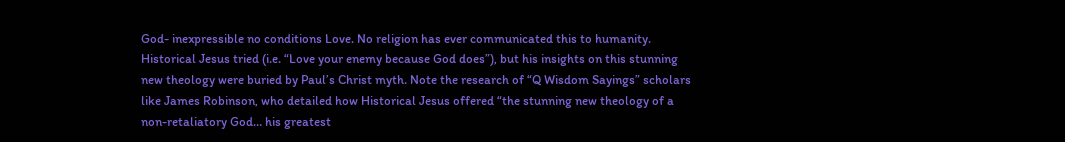God- inexpressible no conditions Love. No religion has ever communicated this to humanity. Historical Jesus tried (i.e. “Love your enemy because God does”), but his insights on this stunning new theology were buried by Paul’s Christ myth. Note the research of “Q Wisdom Sayings” scholars like James Robinson, who detailed how Historical Jesus offered “the stunning new theology of a non-retaliatory God… his greatest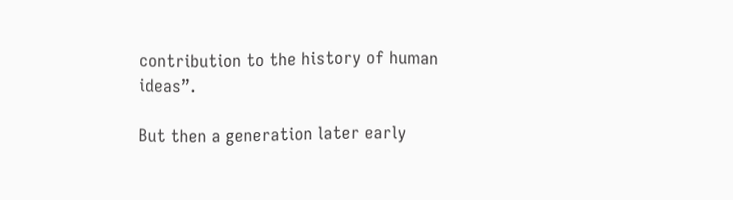contribution to the history of human ideas”.

But then a generation later early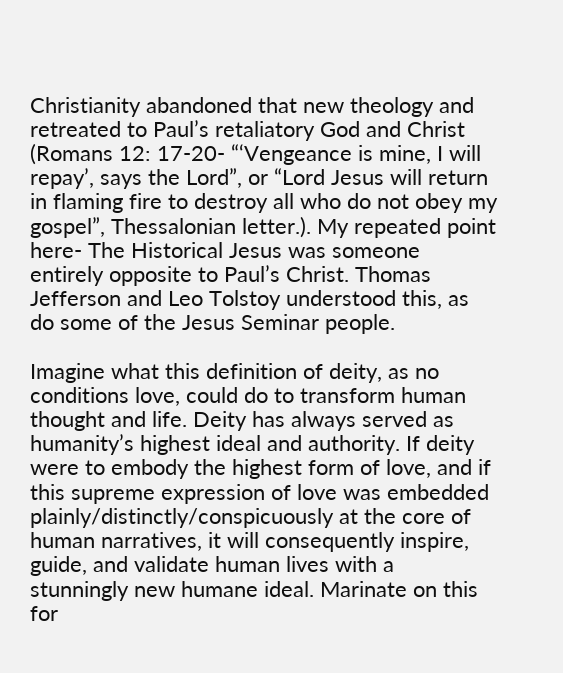Christianity abandoned that new theology and retreated to Paul’s retaliatory God and Christ (Romans 12: 17-20- “‘Vengeance is mine, I will repay’, says the Lord”, or “Lord Jesus will return in flaming fire to destroy all who do not obey my gospel”, Thessalonian letter.). My repeated point here- The Historical Jesus was someone entirely opposite to Paul’s Christ. Thomas Jefferson and Leo Tolstoy understood this, as do some of the Jesus Seminar people.

Imagine what this definition of deity, as no conditions love, could do to transform human thought and life. Deity has always served as humanity’s highest ideal and authority. If deity were to embody the highest form of love, and if this supreme expression of love was embedded plainly/distinctly/conspicuously at the core of human narratives, it will consequently inspire, guide, and validate human lives with a stunningly new humane ideal. Marinate on this for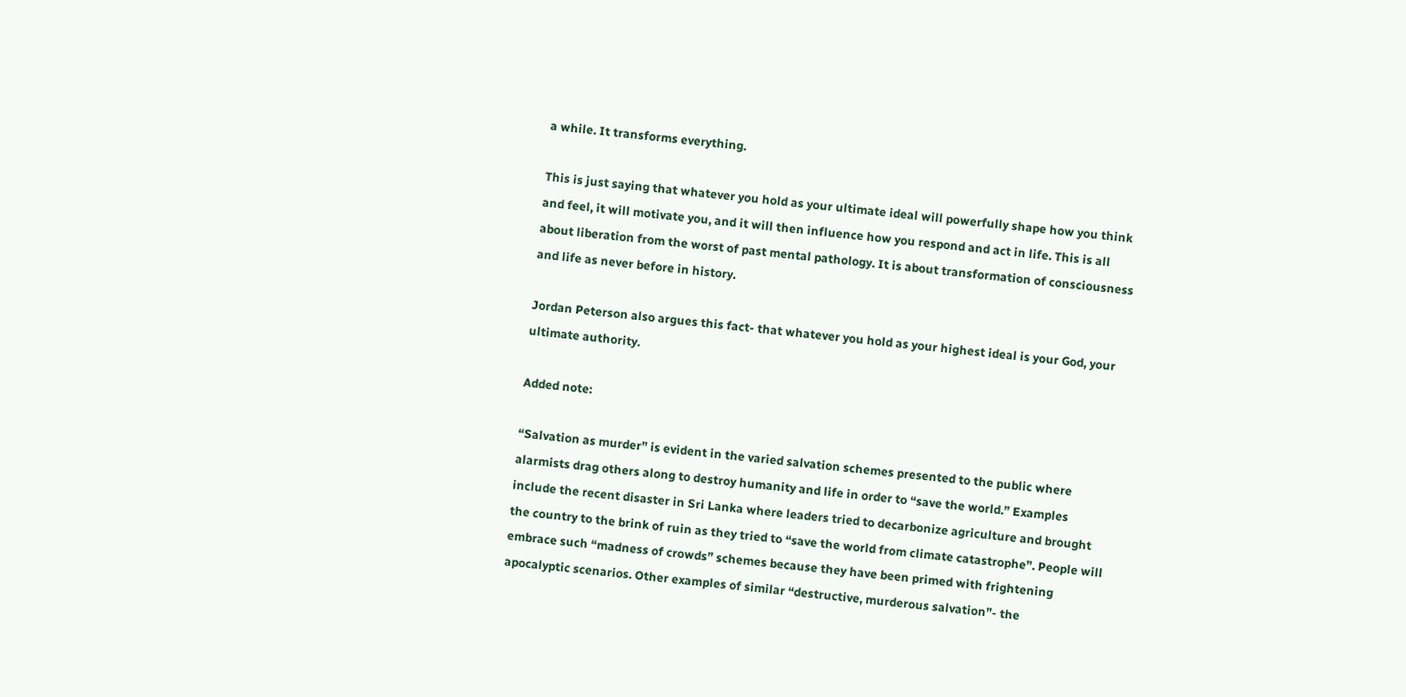a while. It transforms everything.

This is just saying that whatever you hold as your ultimate ideal will powerfully shape how you think and feel, it will motivate you, and it will then influence how you respond and act in life. This is all about liberation from the worst of past mental pathology. It is about transformation of consciousness and life as never before in history.

Jordan Peterson also argues this fact- that whatever you hold as your highest ideal is your God, your ultimate authority.

Added note:

“Salvation as murder” is evident in the varied salvation schemes presented to the public where alarmists drag others along to destroy humanity and life in order to “save the world.” Examples include the recent disaster in Sri Lanka where leaders tried to decarbonize agriculture and brought the country to the brink of ruin as they tried to “save the world from climate catastrophe”. People will embrace such “madness of crowds” schemes because they have been primed with frightening apocalyptic scenarios. Other examples of similar “destructive, murderous salvation”- the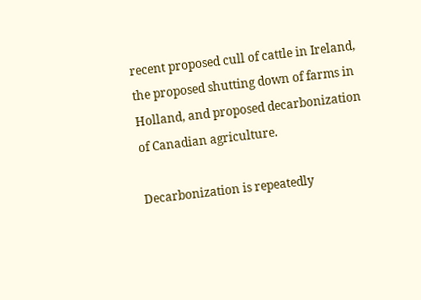recent proposed cull of cattle in Ireland, the proposed shutting down of farms in Holland, and proposed decarbonization of Canadian agriculture.

Decarbonization is repeatedly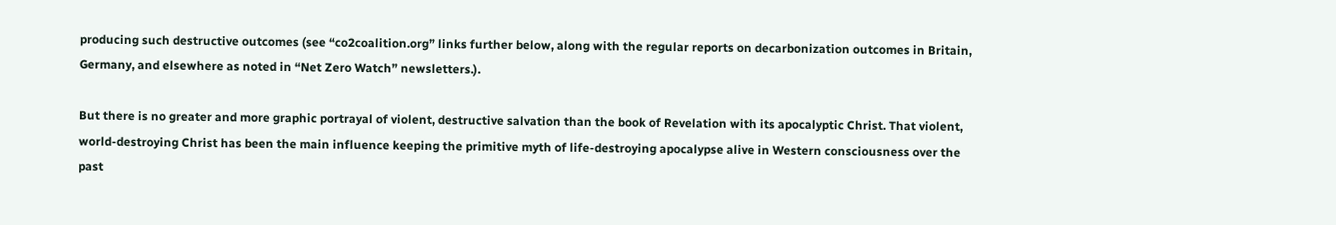producing such destructive outcomes (see “co2coalition.org” links further below, along with the regular reports on decarbonization outcomes in Britain, Germany, and elsewhere as noted in “Net Zero Watch” newsletters.).

But there is no greater and more graphic portrayal of violent, destructive salvation than the book of Revelation with its apocalyptic Christ. That violent, world-destroying Christ has been the main influence keeping the primitive myth of life-destroying apocalypse alive in Western consciousness over the past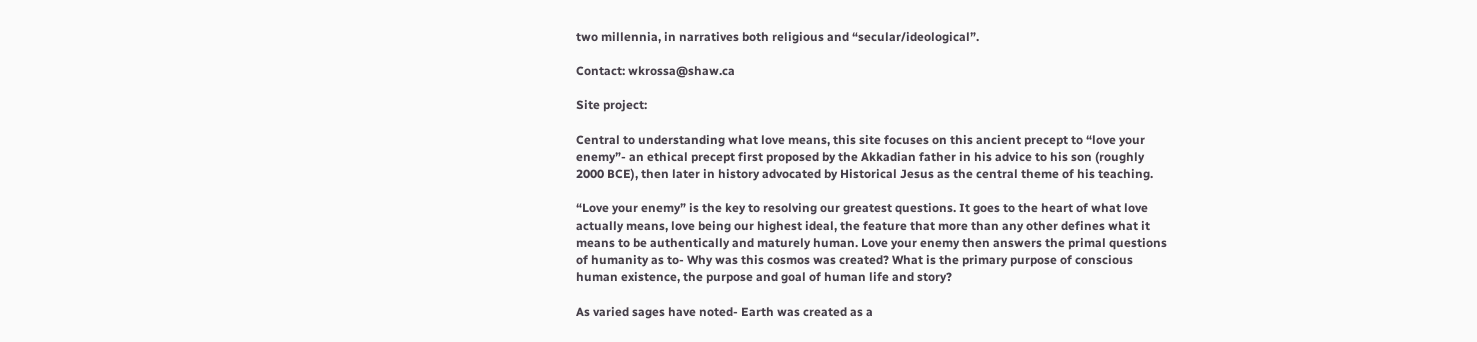two millennia, in narratives both religious and “secular/ideological”.

Contact: wkrossa@shaw.ca

Site project:

Central to understanding what love means, this site focuses on this ancient precept to “love your enemy”- an ethical precept first proposed by the Akkadian father in his advice to his son (roughly 2000 BCE), then later in history advocated by Historical Jesus as the central theme of his teaching.

“Love your enemy” is the key to resolving our greatest questions. It goes to the heart of what love actually means, love being our highest ideal, the feature that more than any other defines what it means to be authentically and maturely human. Love your enemy then answers the primal questions of humanity as to- Why was this cosmos was created? What is the primary purpose of conscious human existence, the purpose and goal of human life and story?

As varied sages have noted- Earth was created as a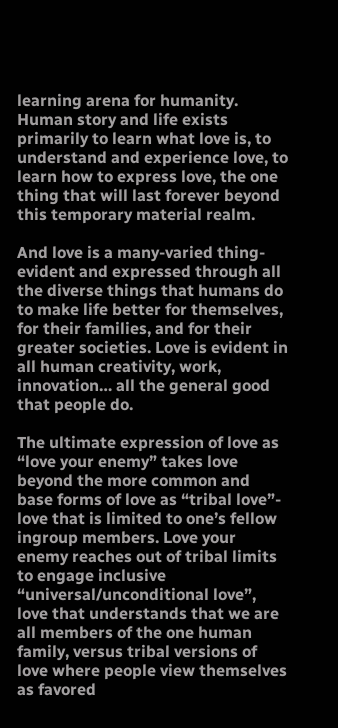learning arena for humanity. Human story and life exists primarily to learn what love is, to understand and experience love, to learn how to express love, the one thing that will last forever beyond this temporary material realm.

And love is a many-varied thing- evident and expressed through all the diverse things that humans do to make life better for themselves, for their families, and for their greater societies. Love is evident in all human creativity, work, innovation… all the general good that people do.

The ultimate expression of love as “love your enemy” takes love beyond the more common and base forms of love as “tribal love”- love that is limited to one’s fellow ingroup members. Love your enemy reaches out of tribal limits to engage inclusive “universal/unconditional love”, love that understands that we are all members of the one human family, versus tribal versions of love where people view themselves as favored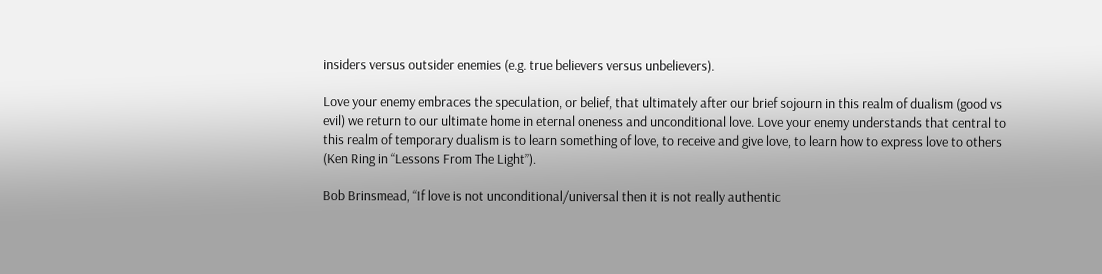insiders versus outsider enemies (e.g. true believers versus unbelievers).

Love your enemy embraces the speculation, or belief, that ultimately after our brief sojourn in this realm of dualism (good vs evil) we return to our ultimate home in eternal oneness and unconditional love. Love your enemy understands that central to this realm of temporary dualism is to learn something of love, to receive and give love, to learn how to express love to others (Ken Ring in “Lessons From The Light”).

Bob Brinsmead, “If love is not unconditional/universal then it is not really authentic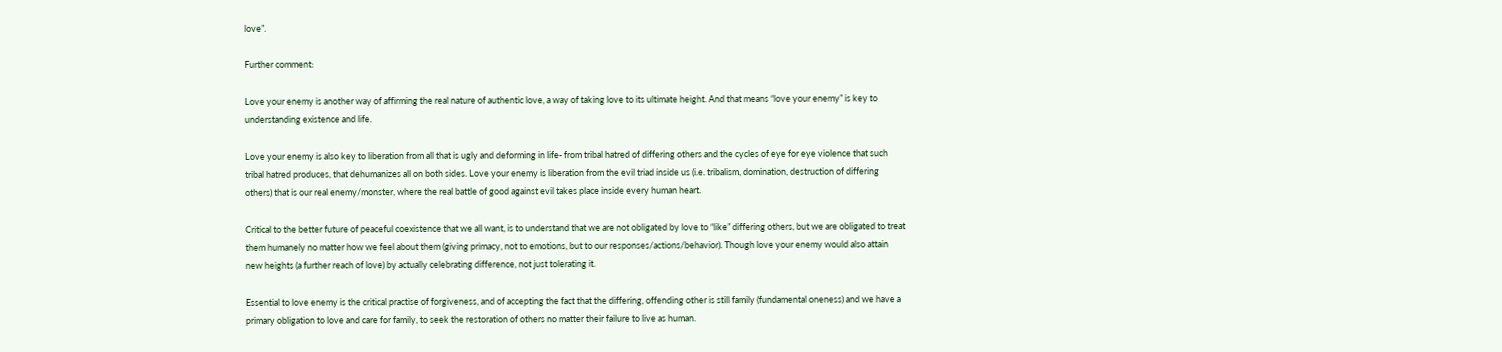love”.

Further comment:

Love your enemy is another way of affirming the real nature of authentic love, a way of taking love to its ultimate height. And that means “love your enemy” is key to understanding existence and life.

Love your enemy is also key to liberation from all that is ugly and deforming in life- from tribal hatred of differing others and the cycles of eye for eye violence that such tribal hatred produces, that dehumanizes all on both sides. Love your enemy is liberation from the evil triad inside us (i.e. tribalism, domination, destruction of differing others) that is our real enemy/monster, where the real battle of good against evil takes place inside every human heart.

Critical to the better future of peaceful coexistence that we all want, is to understand that we are not obligated by love to “like” differing others, but we are obligated to treat them humanely no matter how we feel about them (giving primacy, not to emotions, but to our responses/actions/behavior). Though love your enemy would also attain new heights (a further reach of love) by actually celebrating difference, not just tolerating it.

Essential to love enemy is the critical practise of forgiveness, and of accepting the fact that the differing, offending other is still family (fundamental oneness) and we have a primary obligation to love and care for family, to seek the restoration of others no matter their failure to live as human.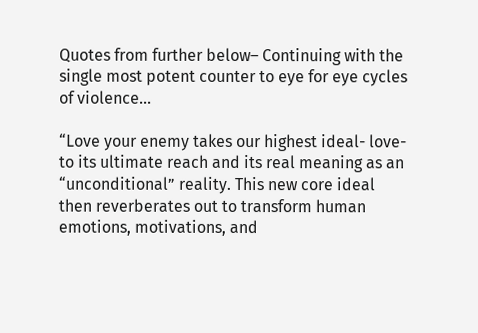Quotes from further below– Continuing with the single most potent counter to eye for eye cycles of violence…

“Love your enemy takes our highest ideal- love- to its ultimate reach and its real meaning as an “unconditional” reality. This new core ideal then reverberates out to transform human emotions, motivations, and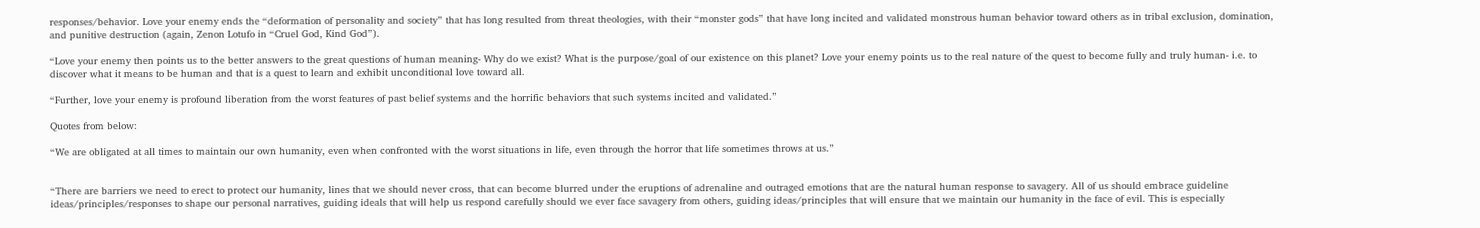responses/behavior. Love your enemy ends the “deformation of personality and society” that has long resulted from threat theologies, with their “monster gods” that have long incited and validated monstrous human behavior toward others as in tribal exclusion, domination, and punitive destruction (again, Zenon Lotufo in “Cruel God, Kind God”).

“Love your enemy then points us to the better answers to the great questions of human meaning- Why do we exist? What is the purpose/goal of our existence on this planet? Love your enemy points us to the real nature of the quest to become fully and truly human- i.e. to discover what it means to be human and that is a quest to learn and exhibit unconditional love toward all.

“Further, love your enemy is profound liberation from the worst features of past belief systems and the horrific behaviors that such systems incited and validated.”

Quotes from below:

“We are obligated at all times to maintain our own humanity, even when confronted with the worst situations in life, even through the horror that life sometimes throws at us.”


“There are barriers we need to erect to protect our humanity, lines that we should never cross, that can become blurred under the eruptions of adrenaline and outraged emotions that are the natural human response to savagery. All of us should embrace guideline ideas/principles/responses to shape our personal narratives, guiding ideals that will help us respond carefully should we ever face savagery from others, guiding ideas/principles that will ensure that we maintain our humanity in the face of evil. This is especially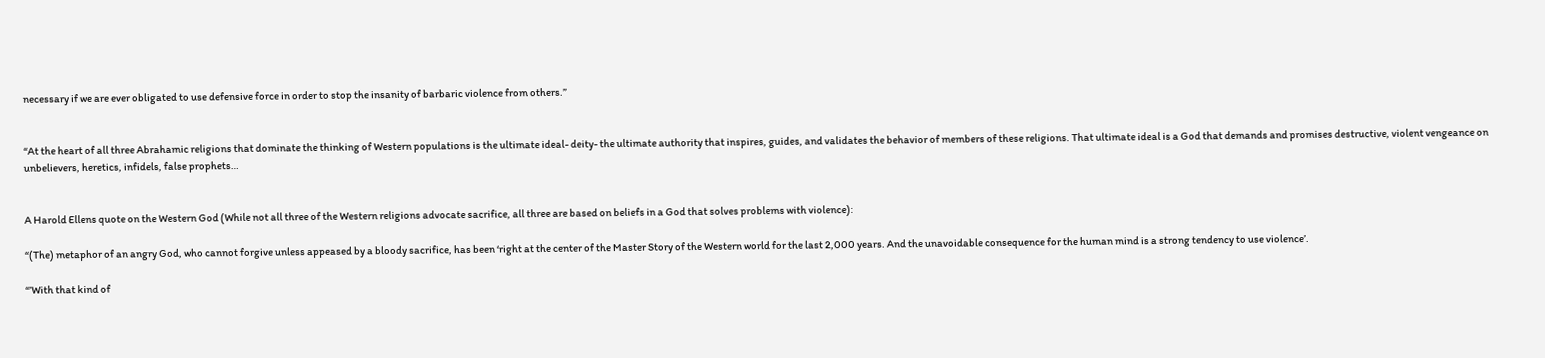necessary if we are ever obligated to use defensive force in order to stop the insanity of barbaric violence from others.”


“At the heart of all three Abrahamic religions that dominate the thinking of Western populations is the ultimate ideal- deity- the ultimate authority that inspires, guides, and validates the behavior of members of these religions. That ultimate ideal is a God that demands and promises destructive, violent vengeance on unbelievers, heretics, infidels, false prophets…


A Harold Ellens quote on the Western God (While not all three of the Western religions advocate sacrifice, all three are based on beliefs in a God that solves problems with violence):

“(The) metaphor of an angry God, who cannot forgive unless appeased by a bloody sacrifice, has been ‘right at the center of the Master Story of the Western world for the last 2,000 years. And the unavoidable consequence for the human mind is a strong tendency to use violence’.

“’With that kind of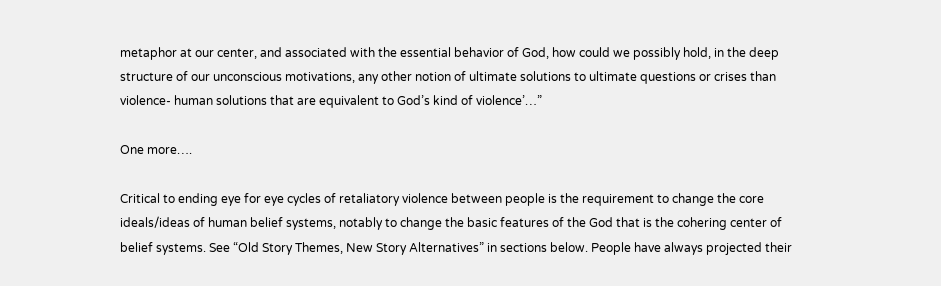metaphor at our center, and associated with the essential behavior of God, how could we possibly hold, in the deep structure of our unconscious motivations, any other notion of ultimate solutions to ultimate questions or crises than violence- human solutions that are equivalent to God’s kind of violence’…”

One more….

Critical to ending eye for eye cycles of retaliatory violence between people is the requirement to change the core ideals/ideas of human belief systems, notably to change the basic features of the God that is the cohering center of belief systems. See “Old Story Themes, New Story Alternatives” in sections below. People have always projected their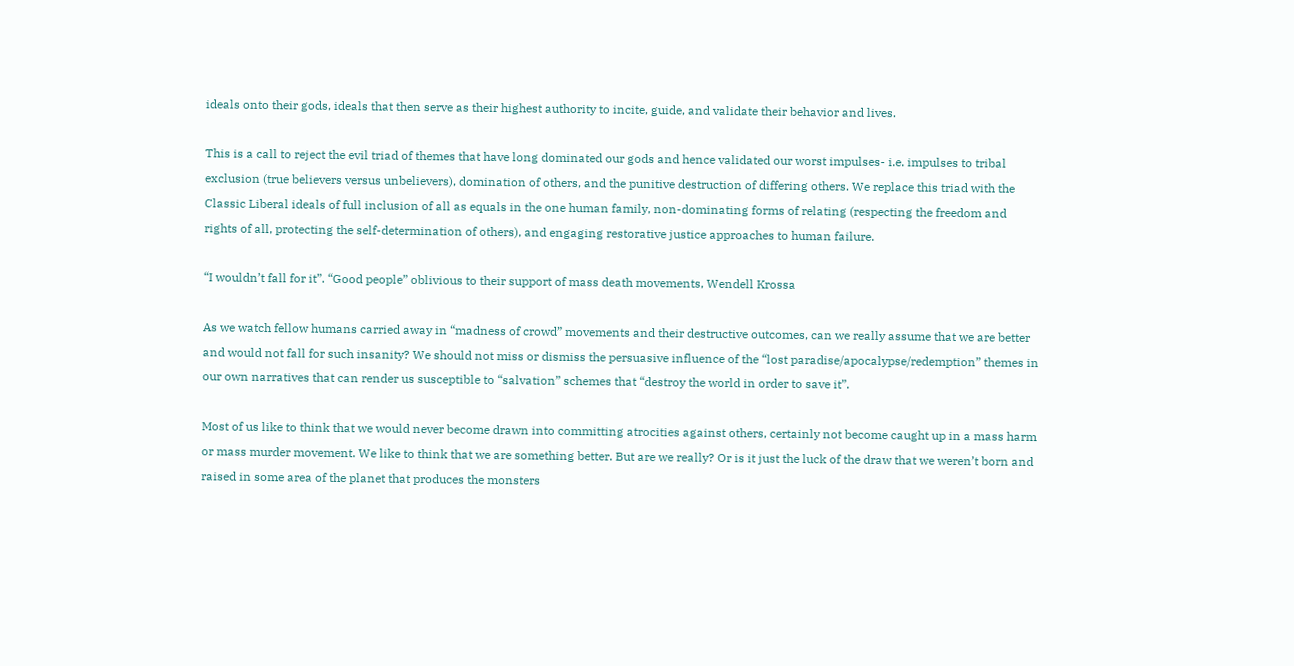ideals onto their gods, ideals that then serve as their highest authority to incite, guide, and validate their behavior and lives.

This is a call to reject the evil triad of themes that have long dominated our gods and hence validated our worst impulses- i.e. impulses to tribal exclusion (true believers versus unbelievers), domination of others, and the punitive destruction of differing others. We replace this triad with the Classic Liberal ideals of full inclusion of all as equals in the one human family, non-dominating forms of relating (respecting the freedom and rights of all, protecting the self-determination of others), and engaging restorative justice approaches to human failure.

“I wouldn’t fall for it”. “Good people” oblivious to their support of mass death movements, Wendell Krossa

As we watch fellow humans carried away in “madness of crowd” movements and their destructive outcomes, can we really assume that we are better and would not fall for such insanity? We should not miss or dismiss the persuasive influence of the “lost paradise/apocalypse/redemption” themes in our own narratives that can render us susceptible to “salvation” schemes that “destroy the world in order to save it”.

Most of us like to think that we would never become drawn into committing atrocities against others, certainly not become caught up in a mass harm or mass murder movement. We like to think that we are something better. But are we really? Or is it just the luck of the draw that we weren’t born and raised in some area of the planet that produces the monsters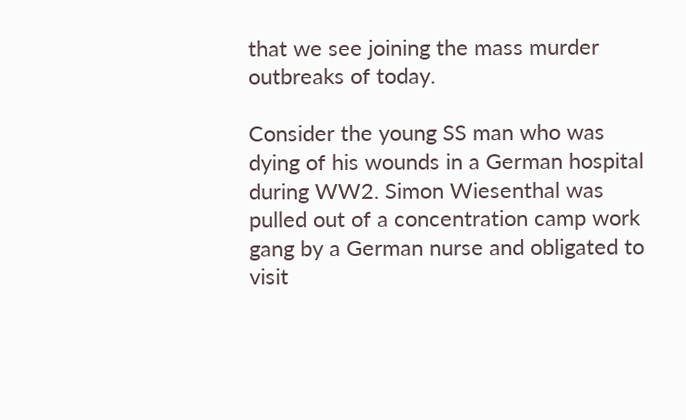that we see joining the mass murder outbreaks of today.

Consider the young SS man who was dying of his wounds in a German hospital during WW2. Simon Wiesenthal was pulled out of a concentration camp work gang by a German nurse and obligated to visit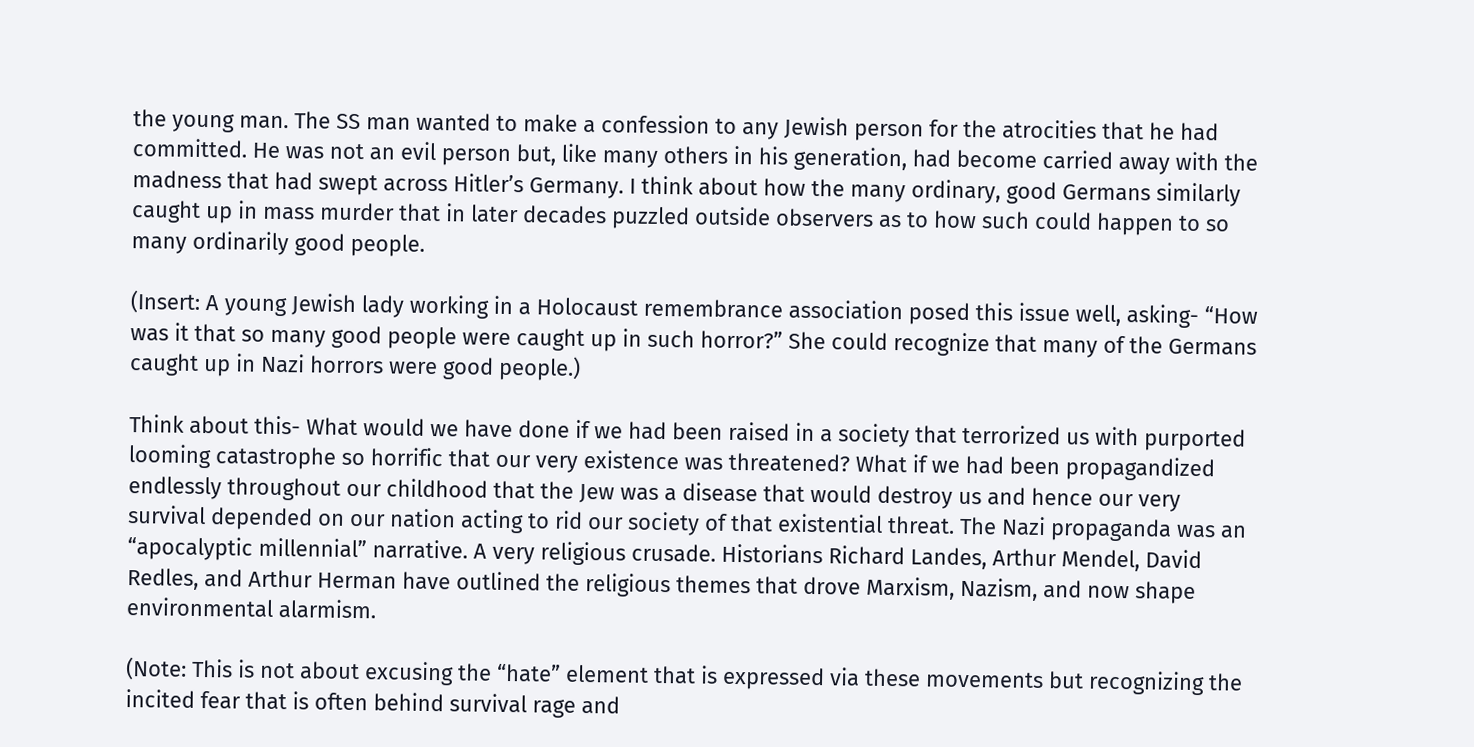the young man. The SS man wanted to make a confession to any Jewish person for the atrocities that he had committed. He was not an evil person but, like many others in his generation, had become carried away with the madness that had swept across Hitler’s Germany. I think about how the many ordinary, good Germans similarly caught up in mass murder that in later decades puzzled outside observers as to how such could happen to so many ordinarily good people.

(Insert: A young Jewish lady working in a Holocaust remembrance association posed this issue well, asking- “How was it that so many good people were caught up in such horror?” She could recognize that many of the Germans caught up in Nazi horrors were good people.)

Think about this- What would we have done if we had been raised in a society that terrorized us with purported looming catastrophe so horrific that our very existence was threatened? What if we had been propagandized endlessly throughout our childhood that the Jew was a disease that would destroy us and hence our very survival depended on our nation acting to rid our society of that existential threat. The Nazi propaganda was an “apocalyptic millennial” narrative. A very religious crusade. Historians Richard Landes, Arthur Mendel, David Redles, and Arthur Herman have outlined the religious themes that drove Marxism, Nazism, and now shape environmental alarmism.

(Note: This is not about excusing the “hate” element that is expressed via these movements but recognizing the incited fear that is often behind survival rage and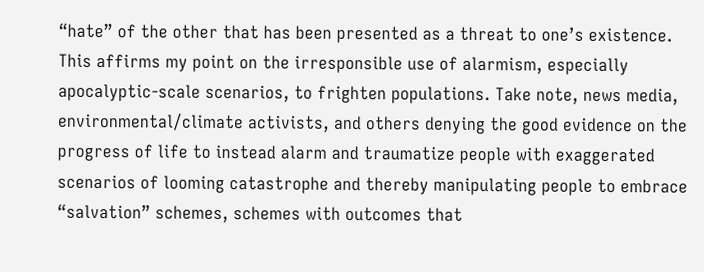“hate” of the other that has been presented as a threat to one’s existence. This affirms my point on the irresponsible use of alarmism, especially apocalyptic-scale scenarios, to frighten populations. Take note, news media, environmental/climate activists, and others denying the good evidence on the progress of life to instead alarm and traumatize people with exaggerated scenarios of looming catastrophe and thereby manipulating people to embrace “salvation” schemes, schemes with outcomes that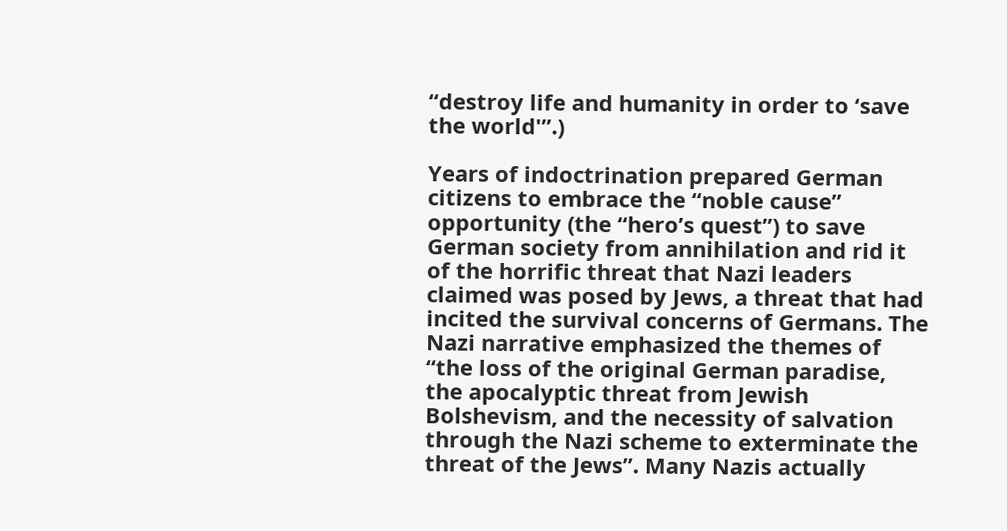“destroy life and humanity in order to ‘save the world'”.)

Years of indoctrination prepared German citizens to embrace the “noble cause” opportunity (the “hero’s quest”) to save German society from annihilation and rid it of the horrific threat that Nazi leaders claimed was posed by Jews, a threat that had incited the survival concerns of Germans. The Nazi narrative emphasized the themes of “the loss of the original German paradise, the apocalyptic threat from Jewish Bolshevism, and the necessity of salvation through the Nazi scheme to exterminate the threat of the Jews”. Many Nazis actually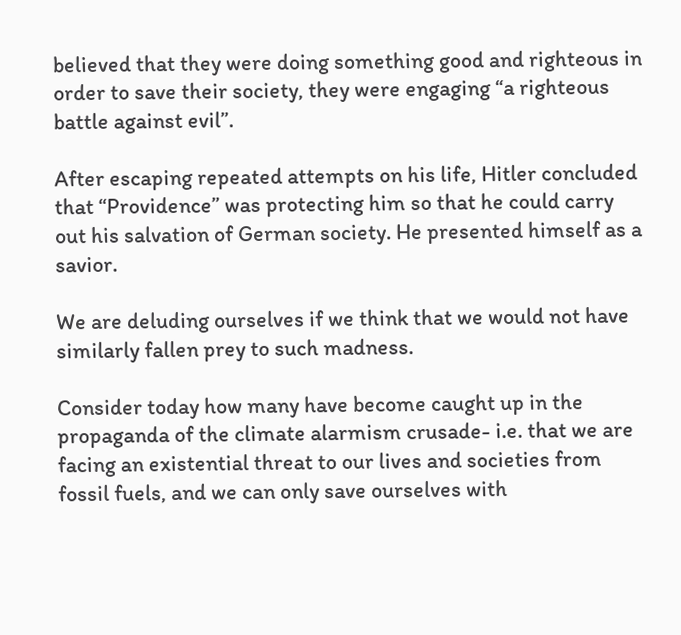believed that they were doing something good and righteous in order to save their society, they were engaging “a righteous battle against evil”.

After escaping repeated attempts on his life, Hitler concluded that “Providence” was protecting him so that he could carry out his salvation of German society. He presented himself as a savior.

We are deluding ourselves if we think that we would not have similarly fallen prey to such madness.

Consider today how many have become caught up in the propaganda of the climate alarmism crusade- i.e. that we are facing an existential threat to our lives and societies from fossil fuels, and we can only save ourselves with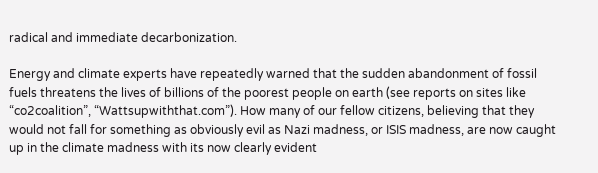radical and immediate decarbonization.

Energy and climate experts have repeatedly warned that the sudden abandonment of fossil fuels threatens the lives of billions of the poorest people on earth (see reports on sites like “co2coalition”, “Wattsupwiththat.com”). How many of our fellow citizens, believing that they would not fall for something as obviously evil as Nazi madness, or ISIS madness, are now caught up in the climate madness with its now clearly evident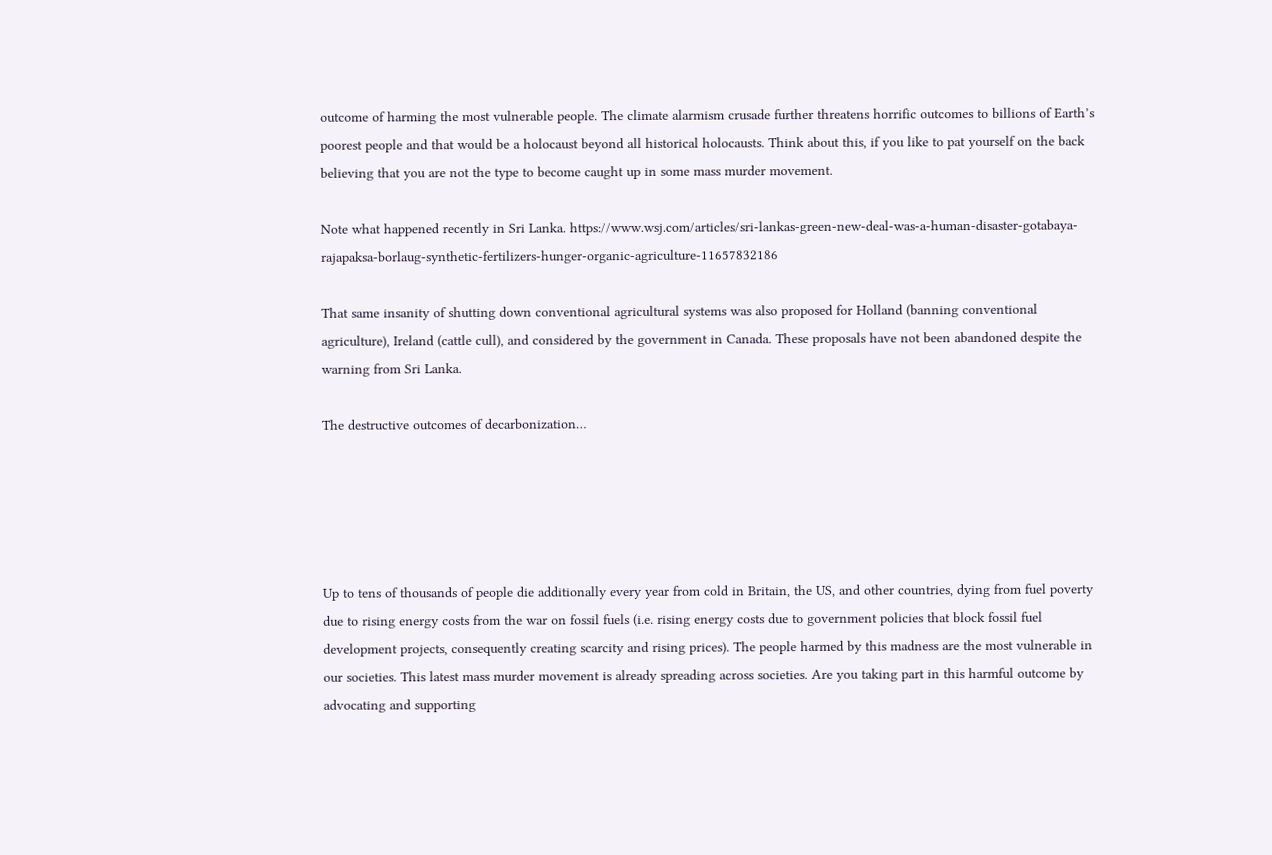outcome of harming the most vulnerable people. The climate alarmism crusade further threatens horrific outcomes to billions of Earth’s poorest people and that would be a holocaust beyond all historical holocausts. Think about this, if you like to pat yourself on the back believing that you are not the type to become caught up in some mass murder movement.

Note what happened recently in Sri Lanka. https://www.wsj.com/articles/sri-lankas-green-new-deal-was-a-human-disaster-gotabaya-rajapaksa-borlaug-synthetic-fertilizers-hunger-organic-agriculture-11657832186

That same insanity of shutting down conventional agricultural systems was also proposed for Holland (banning conventional agriculture), Ireland (cattle cull), and considered by the government in Canada. These proposals have not been abandoned despite the warning from Sri Lanka.

The destructive outcomes of decarbonization…





Up to tens of thousands of people die additionally every year from cold in Britain, the US, and other countries, dying from fuel poverty due to rising energy costs from the war on fossil fuels (i.e. rising energy costs due to government policies that block fossil fuel development projects, consequently creating scarcity and rising prices). The people harmed by this madness are the most vulnerable in our societies. This latest mass murder movement is already spreading across societies. Are you taking part in this harmful outcome by advocating and supporting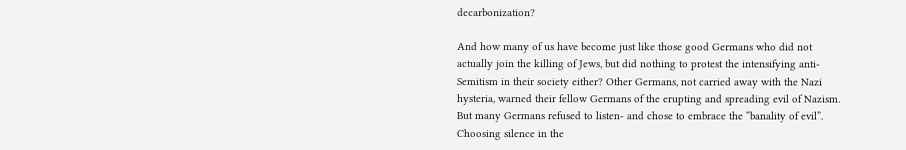decarbonization?

And how many of us have become just like those good Germans who did not actually join the killing of Jews, but did nothing to protest the intensifying anti-Semitism in their society either? Other Germans, not carried away with the Nazi hysteria, warned their fellow Germans of the erupting and spreading evil of Nazism. But many Germans refused to listen- and chose to embrace the “banality of evil”. Choosing silence in the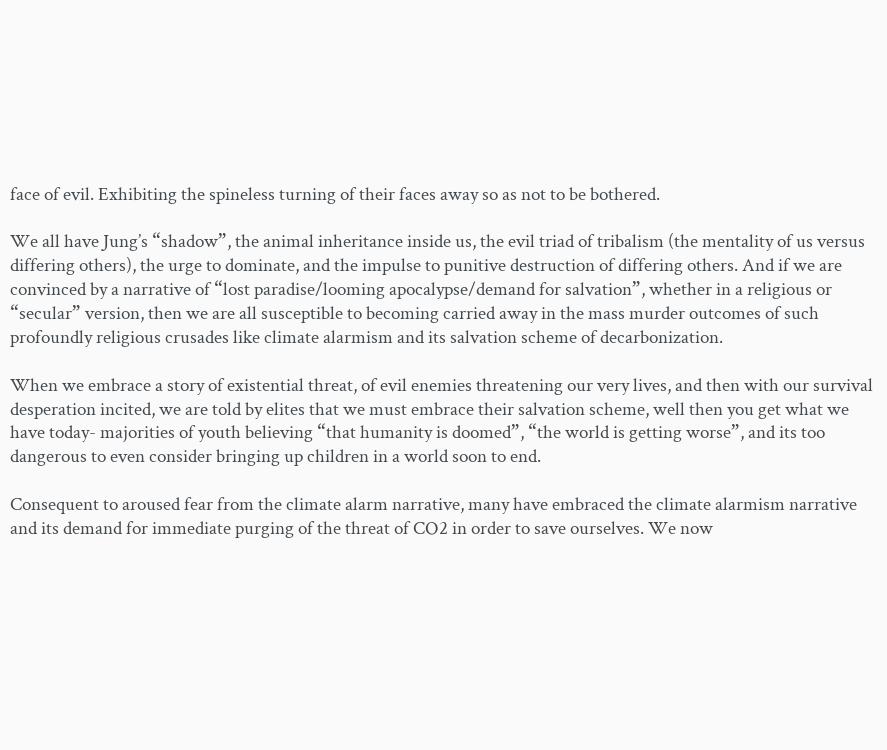face of evil. Exhibiting the spineless turning of their faces away so as not to be bothered.

We all have Jung’s “shadow”, the animal inheritance inside us, the evil triad of tribalism (the mentality of us versus differing others), the urge to dominate, and the impulse to punitive destruction of differing others. And if we are convinced by a narrative of “lost paradise/looming apocalypse/demand for salvation”, whether in a religious or “secular” version, then we are all susceptible to becoming carried away in the mass murder outcomes of such profoundly religious crusades like climate alarmism and its salvation scheme of decarbonization.

When we embrace a story of existential threat, of evil enemies threatening our very lives, and then with our survival desperation incited, we are told by elites that we must embrace their salvation scheme, well then you get what we have today- majorities of youth believing “that humanity is doomed”, “the world is getting worse”, and its too dangerous to even consider bringing up children in a world soon to end.

Consequent to aroused fear from the climate alarm narrative, many have embraced the climate alarmism narrative and its demand for immediate purging of the threat of CO2 in order to save ourselves. We now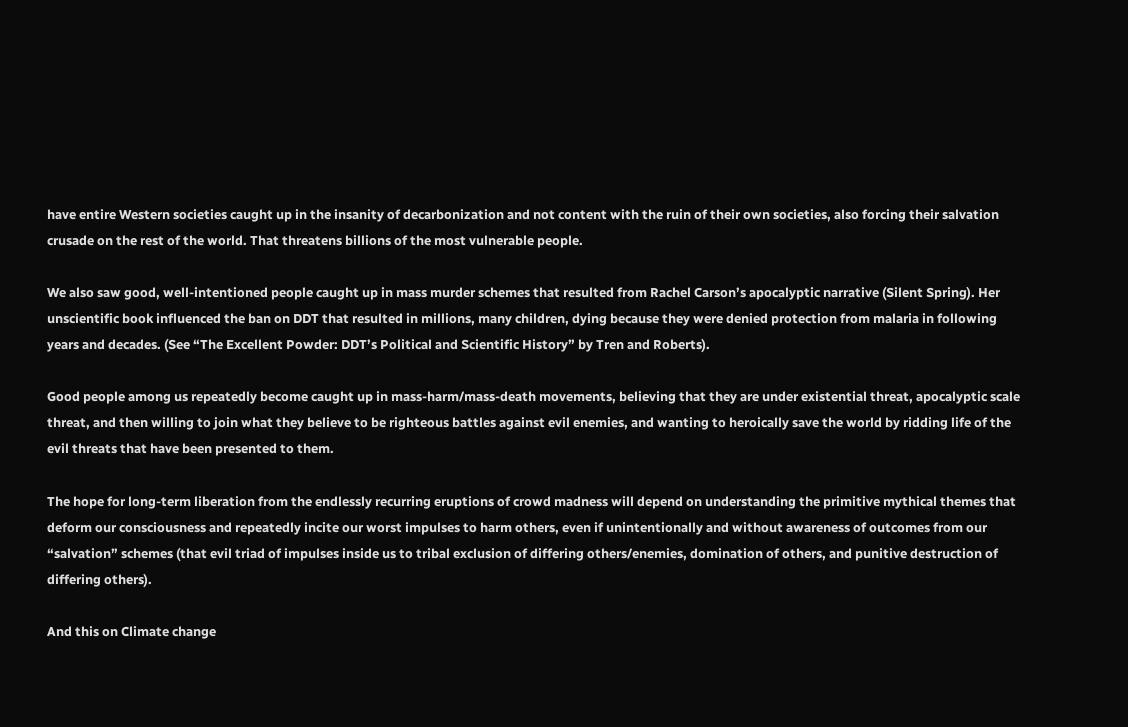have entire Western societies caught up in the insanity of decarbonization and not content with the ruin of their own societies, also forcing their salvation crusade on the rest of the world. That threatens billions of the most vulnerable people.

We also saw good, well-intentioned people caught up in mass murder schemes that resulted from Rachel Carson’s apocalyptic narrative (Silent Spring). Her unscientific book influenced the ban on DDT that resulted in millions, many children, dying because they were denied protection from malaria in following years and decades. (See “The Excellent Powder: DDT’s Political and Scientific History” by Tren and Roberts).

Good people among us repeatedly become caught up in mass-harm/mass-death movements, believing that they are under existential threat, apocalyptic scale threat, and then willing to join what they believe to be righteous battles against evil enemies, and wanting to heroically save the world by ridding life of the evil threats that have been presented to them.

The hope for long-term liberation from the endlessly recurring eruptions of crowd madness will depend on understanding the primitive mythical themes that deform our consciousness and repeatedly incite our worst impulses to harm others, even if unintentionally and without awareness of outcomes from our “salvation” schemes (that evil triad of impulses inside us to tribal exclusion of differing others/enemies, domination of others, and punitive destruction of differing others).

And this on Climate change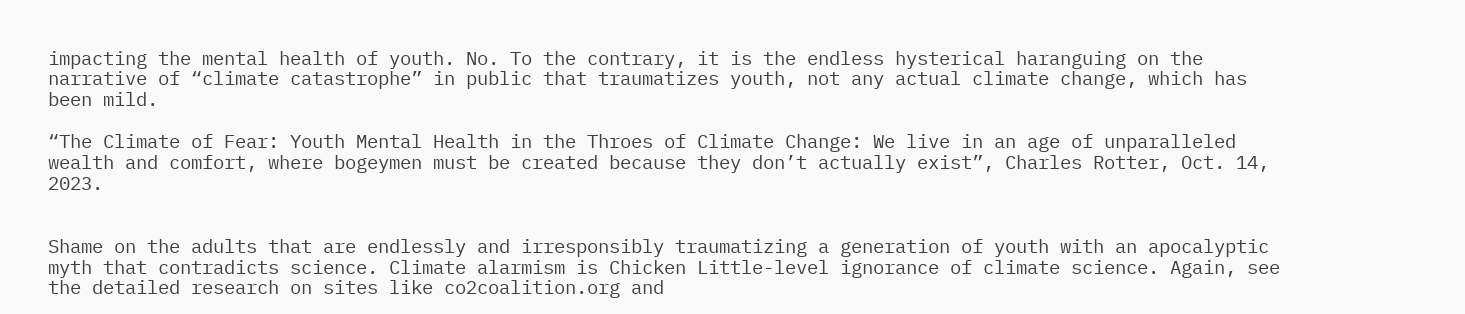impacting the mental health of youth. No. To the contrary, it is the endless hysterical haranguing on the narrative of “climate catastrophe” in public that traumatizes youth, not any actual climate change, which has been mild.

“The Climate of Fear: Youth Mental Health in the Throes of Climate Change: We live in an age of unparalleled wealth and comfort, where bogeymen must be created because they don’t actually exist”, Charles Rotter, Oct. 14, 2023.


Shame on the adults that are endlessly and irresponsibly traumatizing a generation of youth with an apocalyptic myth that contradicts science. Climate alarmism is Chicken Little-level ignorance of climate science. Again, see the detailed research on sites like co2coalition.org and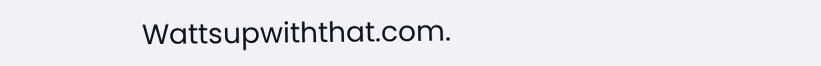Wattsupwiththat.com.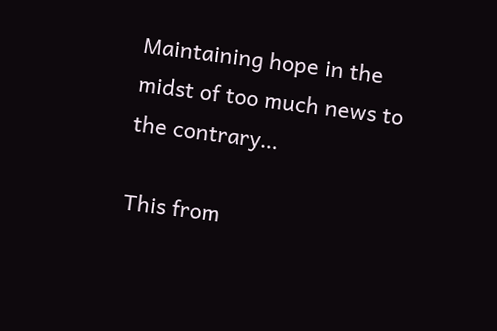Maintaining hope in the midst of too much news to the contrary…

This from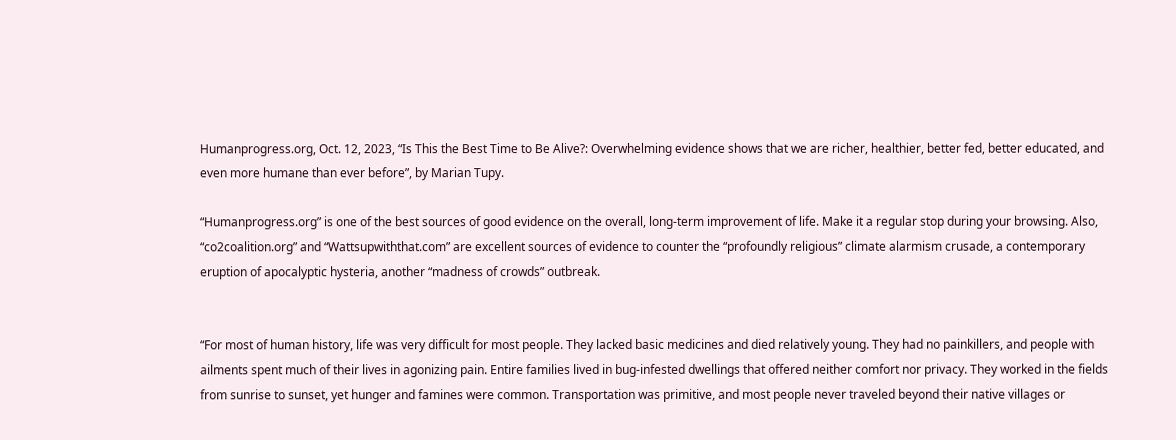Humanprogress.org, Oct. 12, 2023, “Is This the Best Time to Be Alive?: Overwhelming evidence shows that we are richer, healthier, better fed, better educated, and even more humane than ever before”, by Marian Tupy.

“Humanprogress.org” is one of the best sources of good evidence on the overall, long-term improvement of life. Make it a regular stop during your browsing. Also, “co2coalition.org” and “Wattsupwiththat.com” are excellent sources of evidence to counter the “profoundly religious” climate alarmism crusade, a contemporary eruption of apocalyptic hysteria, another “madness of crowds” outbreak.


“For most of human history, life was very difficult for most people. They lacked basic medicines and died relatively young. They had no painkillers, and people with ailments spent much of their lives in agonizing pain. Entire families lived in bug-infested dwellings that offered neither comfort nor privacy. They worked in the fields from sunrise to sunset, yet hunger and famines were common. Transportation was primitive, and most people never traveled beyond their native villages or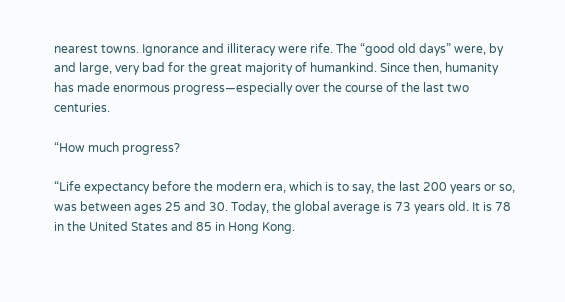nearest towns. Ignorance and illiteracy were rife. The “good old days” were, by and large, very bad for the great majority of humankind. Since then, humanity has made enormous progress—especially over the course of the last two centuries.

“How much progress?

“Life expectancy before the modern era, which is to say, the last 200 years or so, was between ages 25 and 30. Today, the global average is 73 years old. It is 78 in the United States and 85 in Hong Kong.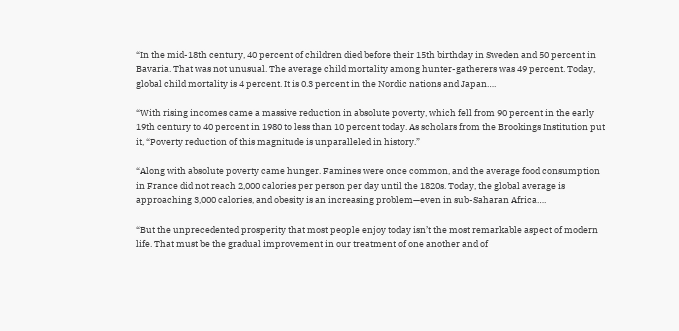“In the mid-18th century, 40 percent of children died before their 15th birthday in Sweden and 50 percent in Bavaria. That was not unusual. The average child mortality among hunter-gatherers was 49 percent. Today, global child mortality is 4 percent. It is 0.3 percent in the Nordic nations and Japan….

“With rising incomes came a massive reduction in absolute poverty, which fell from 90 percent in the early 19th century to 40 percent in 1980 to less than 10 percent today. As scholars from the Brookings Institution put it, “Poverty reduction of this magnitude is unparalleled in history.”

“Along with absolute poverty came hunger. Famines were once common, and the average food consumption in France did not reach 2,000 calories per person per day until the 1820s. Today, the global average is approaching 3,000 calories, and obesity is an increasing problem—even in sub-Saharan Africa….

“But the unprecedented prosperity that most people enjoy today isn’t the most remarkable aspect of modern life. That must be the gradual improvement in our treatment of one another and of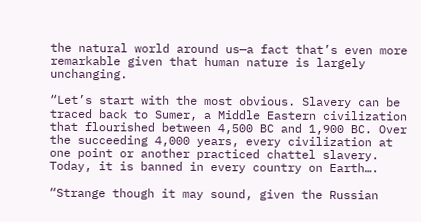the natural world around us—a fact that’s even more remarkable given that human nature is largely unchanging.

“Let’s start with the most obvious. Slavery can be traced back to Sumer, a Middle Eastern civilization that flourished between 4,500 BC and 1,900 BC. Over the succeeding 4,000 years, every civilization at one point or another practiced chattel slavery. Today, it is banned in every country on Earth….

“Strange though it may sound, given the Russian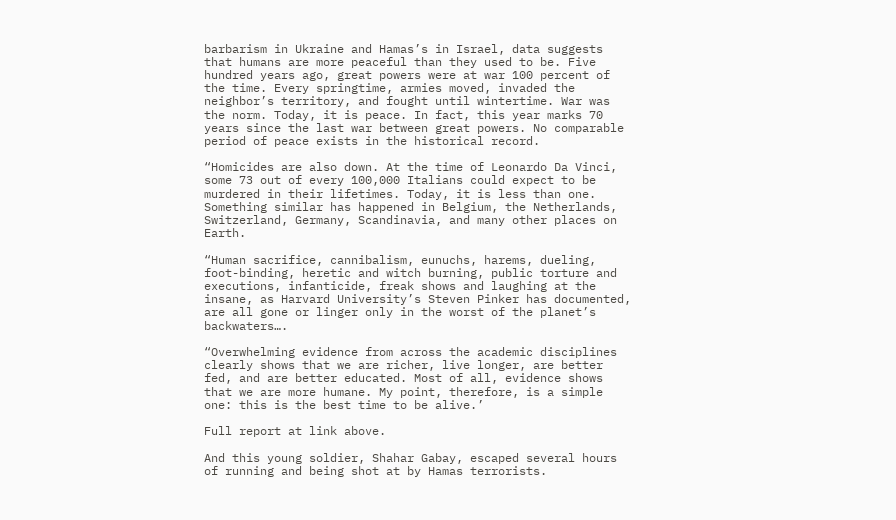barbarism in Ukraine and Hamas’s in Israel, data suggests that humans are more peaceful than they used to be. Five hundred years ago, great powers were at war 100 percent of the time. Every springtime, armies moved, invaded the neighbor’s territory, and fought until wintertime. War was the norm. Today, it is peace. In fact, this year marks 70 years since the last war between great powers. No comparable period of peace exists in the historical record.

“Homicides are also down. At the time of Leonardo Da Vinci, some 73 out of every 100,000 Italians could expect to be murdered in their lifetimes. Today, it is less than one. Something similar has happened in Belgium, the Netherlands, Switzerland, Germany, Scandinavia, and many other places on Earth.

“Human sacrifice, cannibalism, eunuchs, harems, dueling, foot-binding, heretic and witch burning, public torture and executions, infanticide, freak shows and laughing at the insane, as Harvard University’s Steven Pinker has documented, are all gone or linger only in the worst of the planet’s backwaters….

“Overwhelming evidence from across the academic disciplines clearly shows that we are richer, live longer, are better fed, and are better educated. Most of all, evidence shows that we are more humane. My point, therefore, is a simple one: this is the best time to be alive.’

Full report at link above.

And this young soldier, Shahar Gabay, escaped several hours of running and being shot at by Hamas terrorists.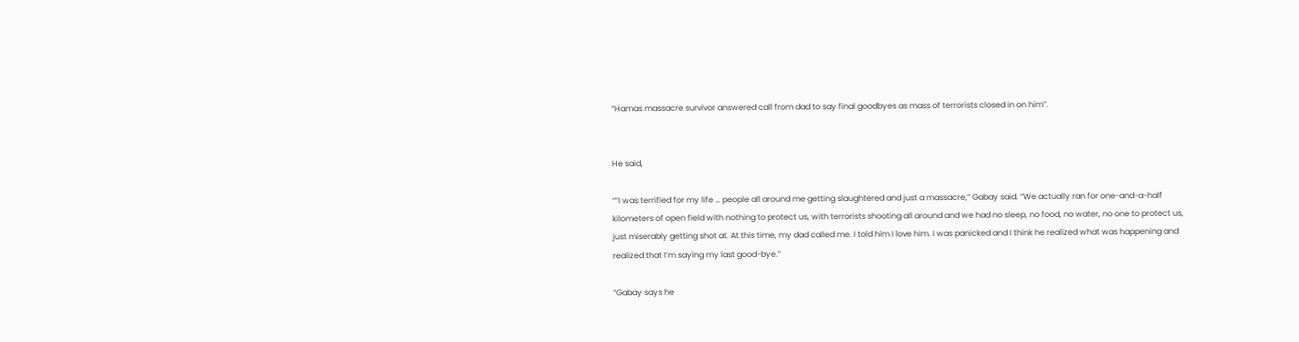“Hamas massacre survivor answered call from dad to say final goodbyes as mass of terrorists closed in on him”.


He said,

“”I was terrified for my life … people all around me getting slaughtered and just a massacre,” Gabay said. “We actually ran for one-and-a-half kilometers of open field with nothing to protect us, with terrorists shooting all around and we had no sleep, no food, no water, no one to protect us, just miserably getting shot at. At this time, my dad called me. I told him I love him. I was panicked and I think he realized what was happening and realized that I’m saying my last good-bye.”

“Gabay says he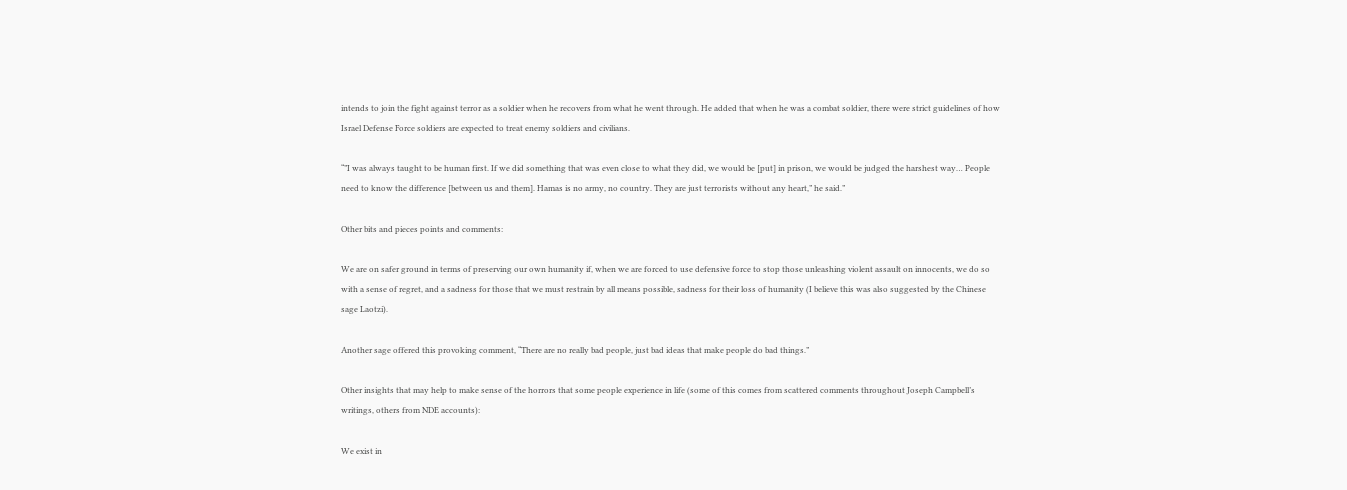intends to join the fight against terror as a soldier when he recovers from what he went through. He added that when he was a combat soldier, there were strict guidelines of how Israel Defense Force soldiers are expected to treat enemy soldiers and civilians.

“”I was always taught to be human first. If we did something that was even close to what they did, we would be [put] in prison, we would be judged the harshest way… People need to know the difference [between us and them]. Hamas is no army, no country. They are just terrorists without any heart,” he said.”

Other bits and pieces points and comments:

We are on safer ground in terms of preserving our own humanity if, when we are forced to use defensive force to stop those unleashing violent assault on innocents, we do so with a sense of regret, and a sadness for those that we must restrain by all means possible, sadness for their loss of humanity (I believe this was also suggested by the Chinese sage Laotzi).

Another sage offered this provoking comment, “There are no really bad people, just bad ideas that make people do bad things.”

Other insights that may help to make sense of the horrors that some people experience in life (some of this comes from scattered comments throughout Joseph Campbell’s writings, others from NDE accounts):

We exist in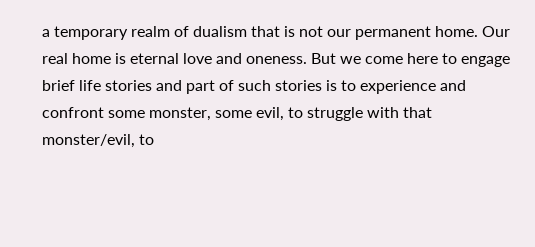a temporary realm of dualism that is not our permanent home. Our real home is eternal love and oneness. But we come here to engage brief life stories and part of such stories is to experience and confront some monster, some evil, to struggle with that monster/evil, to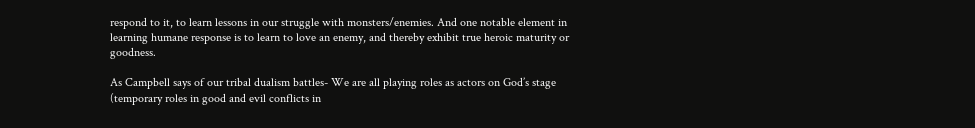respond to it, to learn lessons in our struggle with monsters/enemies. And one notable element in learning humane response is to learn to love an enemy, and thereby exhibit true heroic maturity or goodness.

As Campbell says of our tribal dualism battles- We are all playing roles as actors on God’s stage (temporary roles in good and evil conflicts in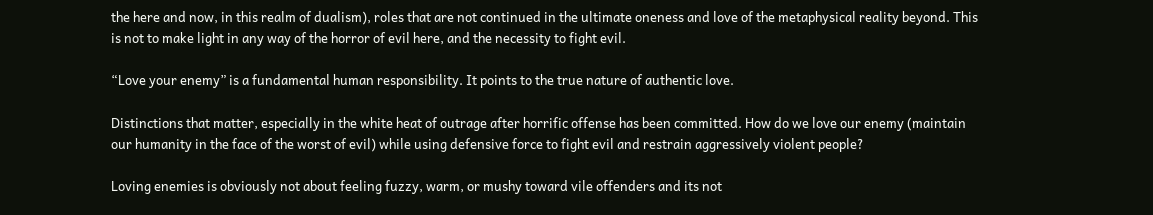the here and now, in this realm of dualism), roles that are not continued in the ultimate oneness and love of the metaphysical reality beyond. This is not to make light in any way of the horror of evil here, and the necessity to fight evil.

“Love your enemy” is a fundamental human responsibility. It points to the true nature of authentic love.

Distinctions that matter, especially in the white heat of outrage after horrific offense has been committed. How do we love our enemy (maintain our humanity in the face of the worst of evil) while using defensive force to fight evil and restrain aggressively violent people?

Loving enemies is obviously not about feeling fuzzy, warm, or mushy toward vile offenders and its not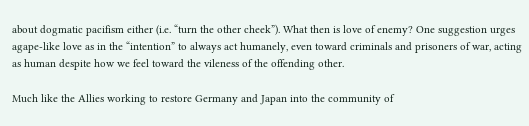about dogmatic pacifism either (i.e. “turn the other cheek”). What then is love of enemy? One suggestion urges agape-like love as in the “intention” to always act humanely, even toward criminals and prisoners of war, acting as human despite how we feel toward the vileness of the offending other.

Much like the Allies working to restore Germany and Japan into the community of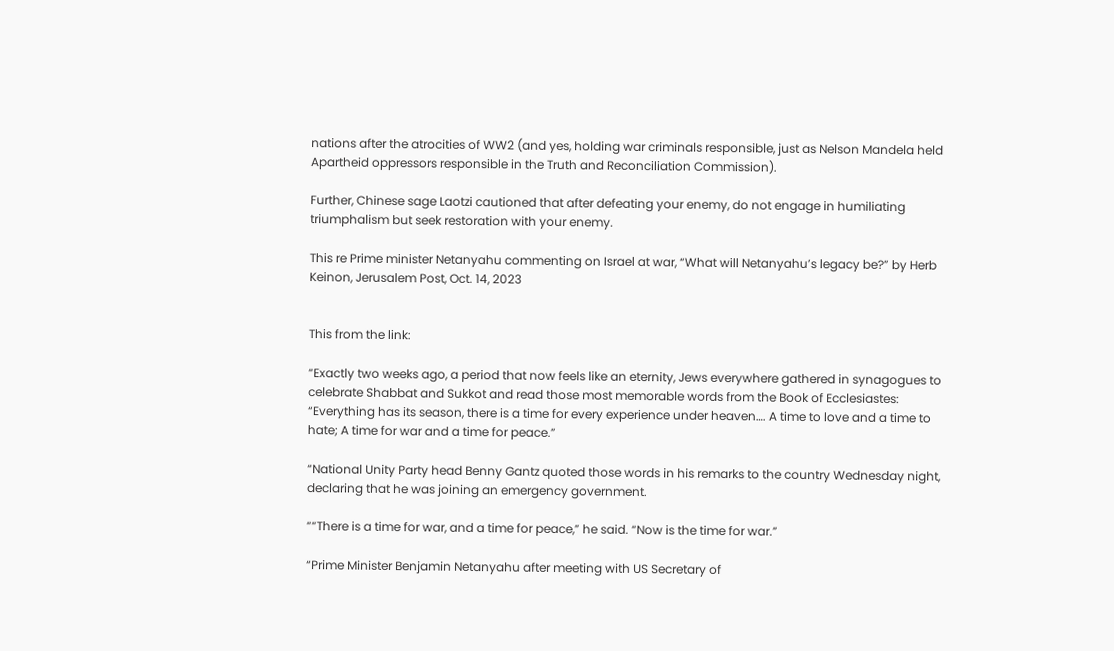nations after the atrocities of WW2 (and yes, holding war criminals responsible, just as Nelson Mandela held Apartheid oppressors responsible in the Truth and Reconciliation Commission).

Further, Chinese sage Laotzi cautioned that after defeating your enemy, do not engage in humiliating triumphalism but seek restoration with your enemy.

This re Prime minister Netanyahu commenting on Israel at war, “What will Netanyahu’s legacy be?” by Herb Keinon, Jerusalem Post, Oct. 14, 2023


This from the link:

“Exactly two weeks ago, a period that now feels like an eternity, Jews everywhere gathered in synagogues to celebrate Shabbat and Sukkot and read those most memorable words from the Book of Ecclesiastes: “Everything has its season, there is a time for every experience under heaven…. A time to love and a time to hate; A time for war and a time for peace.”

“National Unity Party head Benny Gantz quoted those words in his remarks to the country Wednesday night, declaring that he was joining an emergency government.

““There is a time for war, and a time for peace,” he said. “Now is the time for war.”

“Prime Minister Benjamin Netanyahu after meeting with US Secretary of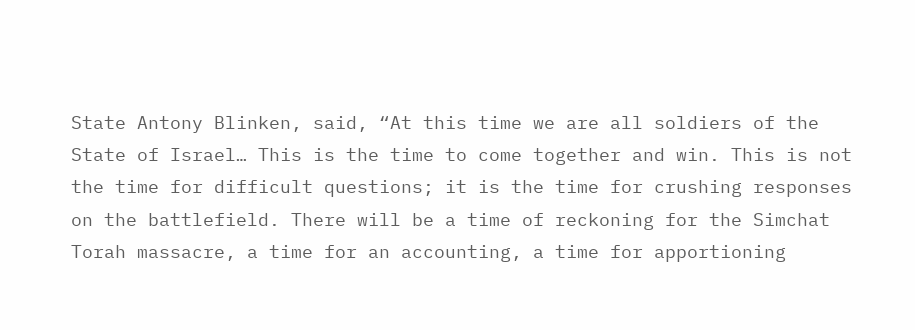State Antony Blinken, said, “At this time we are all soldiers of the State of Israel… This is the time to come together and win. This is not the time for difficult questions; it is the time for crushing responses on the battlefield. There will be a time of reckoning for the Simchat Torah massacre, a time for an accounting, a time for apportioning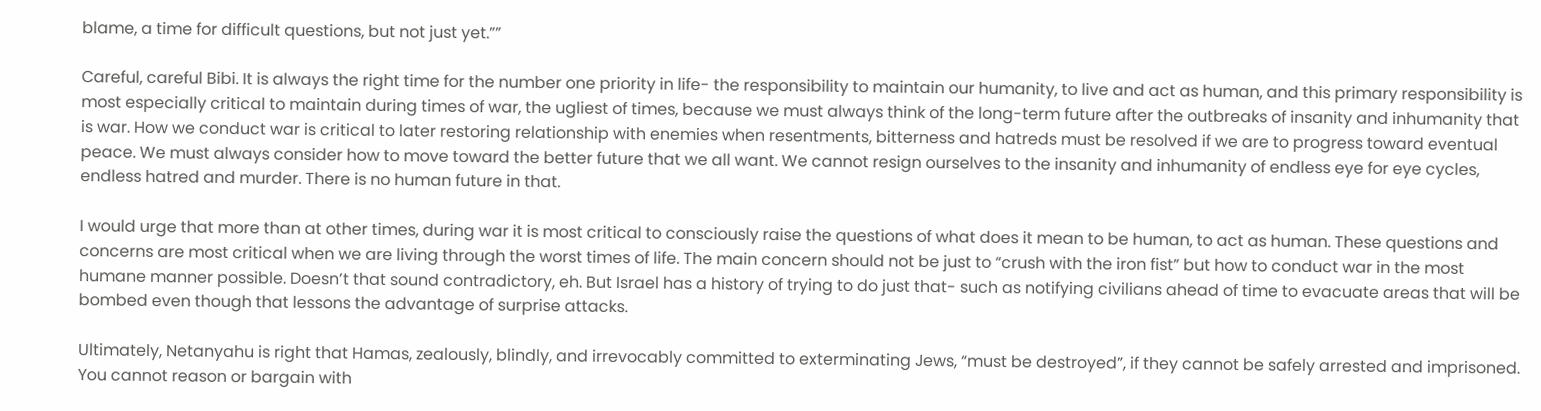blame, a time for difficult questions, but not just yet.””

Careful, careful Bibi. It is always the right time for the number one priority in life- the responsibility to maintain our humanity, to live and act as human, and this primary responsibility is most especially critical to maintain during times of war, the ugliest of times, because we must always think of the long-term future after the outbreaks of insanity and inhumanity that is war. How we conduct war is critical to later restoring relationship with enemies when resentments, bitterness and hatreds must be resolved if we are to progress toward eventual peace. We must always consider how to move toward the better future that we all want. We cannot resign ourselves to the insanity and inhumanity of endless eye for eye cycles, endless hatred and murder. There is no human future in that.

I would urge that more than at other times, during war it is most critical to consciously raise the questions of what does it mean to be human, to act as human. These questions and concerns are most critical when we are living through the worst times of life. The main concern should not be just to “crush with the iron fist” but how to conduct war in the most humane manner possible. Doesn’t that sound contradictory, eh. But Israel has a history of trying to do just that- such as notifying civilians ahead of time to evacuate areas that will be bombed even though that lessons the advantage of surprise attacks.

Ultimately, Netanyahu is right that Hamas, zealously, blindly, and irrevocably committed to exterminating Jews, “must be destroyed”, if they cannot be safely arrested and imprisoned. You cannot reason or bargain with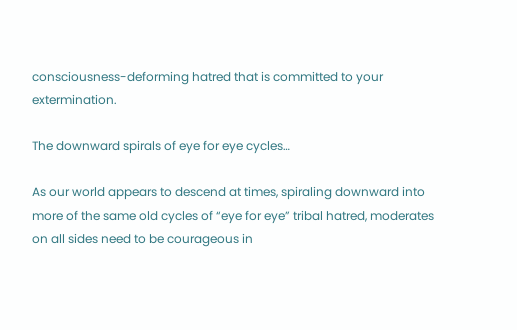consciousness-deforming hatred that is committed to your extermination.

The downward spirals of eye for eye cycles…

As our world appears to descend at times, spiraling downward into more of the same old cycles of “eye for eye” tribal hatred, moderates on all sides need to be courageous in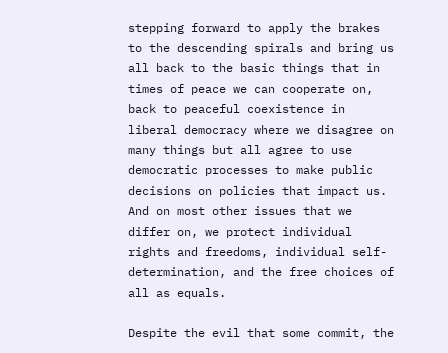stepping forward to apply the brakes to the descending spirals and bring us all back to the basic things that in times of peace we can cooperate on, back to peaceful coexistence in liberal democracy where we disagree on many things but all agree to use democratic processes to make public decisions on policies that impact us. And on most other issues that we differ on, we protect individual rights and freedoms, individual self-determination, and the free choices of all as equals.

Despite the evil that some commit, the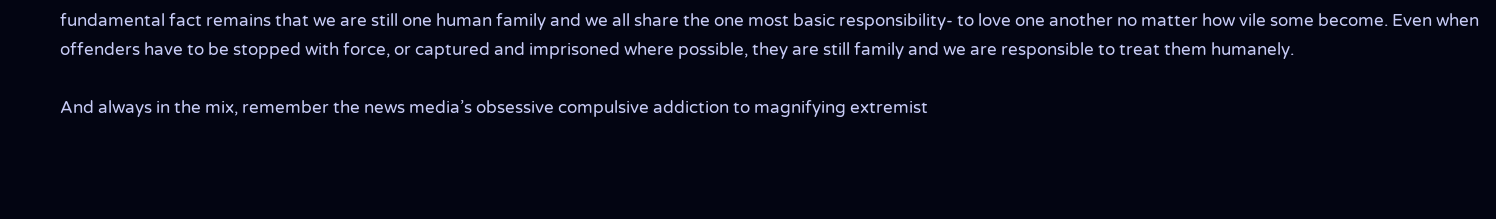fundamental fact remains that we are still one human family and we all share the one most basic responsibility- to love one another no matter how vile some become. Even when offenders have to be stopped with force, or captured and imprisoned where possible, they are still family and we are responsible to treat them humanely.

And always in the mix, remember the news media’s obsessive compulsive addiction to magnifying extremist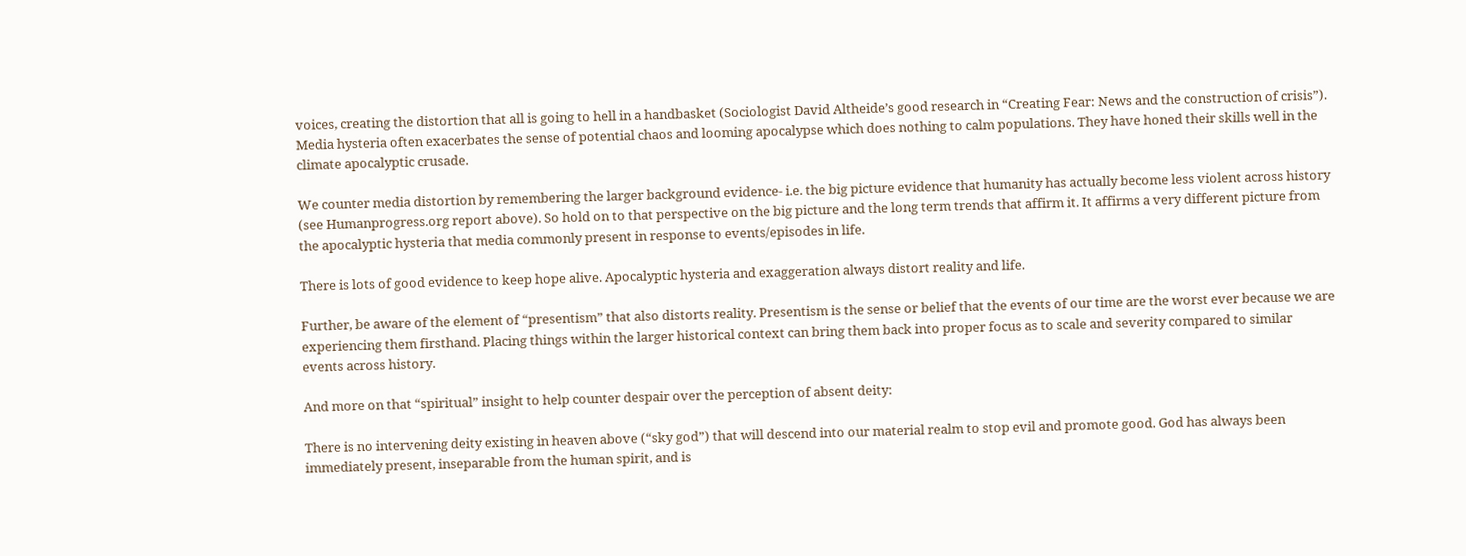voices, creating the distortion that all is going to hell in a handbasket (Sociologist David Altheide’s good research in “Creating Fear: News and the construction of crisis”). Media hysteria often exacerbates the sense of potential chaos and looming apocalypse which does nothing to calm populations. They have honed their skills well in the climate apocalyptic crusade.

We counter media distortion by remembering the larger background evidence- i.e. the big picture evidence that humanity has actually become less violent across history (see Humanprogress.org report above). So hold on to that perspective on the big picture and the long term trends that affirm it. It affirms a very different picture from the apocalyptic hysteria that media commonly present in response to events/episodes in life.

There is lots of good evidence to keep hope alive. Apocalyptic hysteria and exaggeration always distort reality and life.

Further, be aware of the element of “presentism” that also distorts reality. Presentism is the sense or belief that the events of our time are the worst ever because we are experiencing them firsthand. Placing things within the larger historical context can bring them back into proper focus as to scale and severity compared to similar events across history.

And more on that “spiritual” insight to help counter despair over the perception of absent deity:

There is no intervening deity existing in heaven above (“sky god”) that will descend into our material realm to stop evil and promote good. God has always been immediately present, inseparable from the human spirit, and is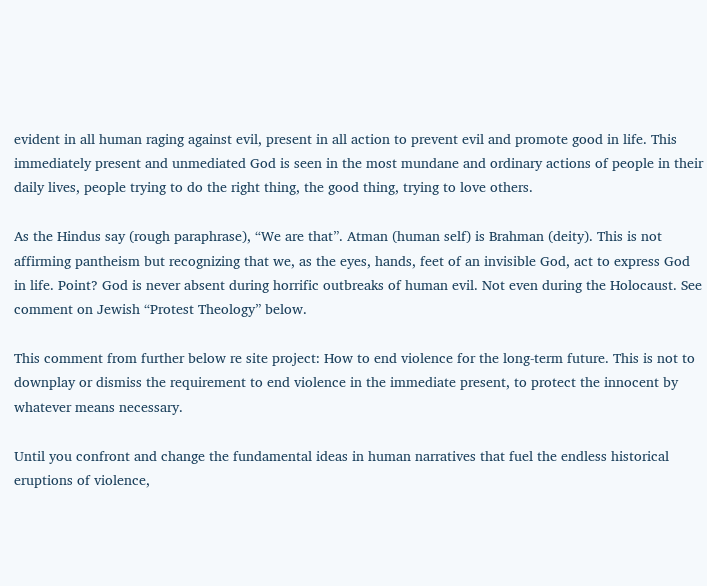evident in all human raging against evil, present in all action to prevent evil and promote good in life. This immediately present and unmediated God is seen in the most mundane and ordinary actions of people in their daily lives, people trying to do the right thing, the good thing, trying to love others.

As the Hindus say (rough paraphrase), “We are that”. Atman (human self) is Brahman (deity). This is not affirming pantheism but recognizing that we, as the eyes, hands, feet of an invisible God, act to express God in life. Point? God is never absent during horrific outbreaks of human evil. Not even during the Holocaust. See comment on Jewish “Protest Theology” below.

This comment from further below re site project: How to end violence for the long-term future. This is not to downplay or dismiss the requirement to end violence in the immediate present, to protect the innocent by whatever means necessary.

Until you confront and change the fundamental ideas in human narratives that fuel the endless historical eruptions of violence,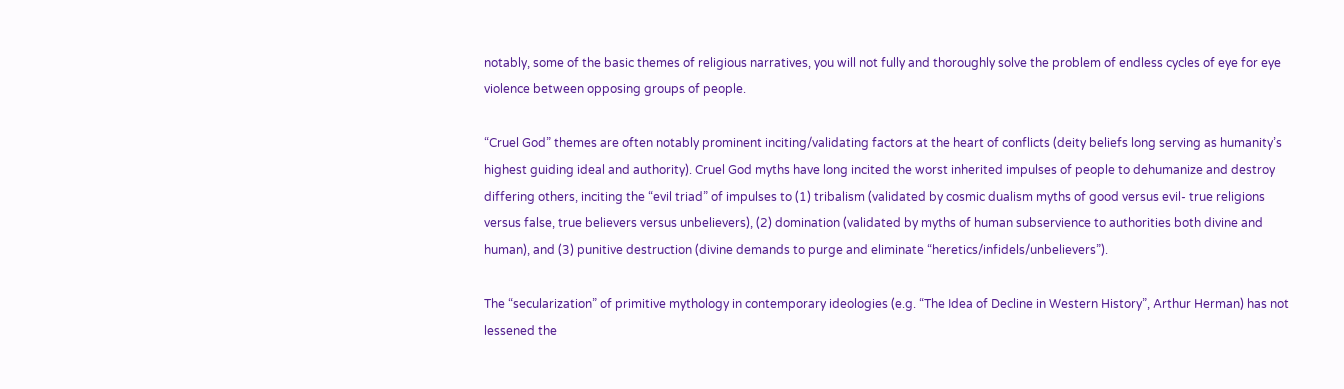notably, some of the basic themes of religious narratives, you will not fully and thoroughly solve the problem of endless cycles of eye for eye violence between opposing groups of people.

“Cruel God” themes are often notably prominent inciting/validating factors at the heart of conflicts (deity beliefs long serving as humanity’s highest guiding ideal and authority). Cruel God myths have long incited the worst inherited impulses of people to dehumanize and destroy differing others, inciting the “evil triad” of impulses to (1) tribalism (validated by cosmic dualism myths of good versus evil- true religions versus false, true believers versus unbelievers), (2) domination (validated by myths of human subservience to authorities both divine and human), and (3) punitive destruction (divine demands to purge and eliminate “heretics/infidels/unbelievers”).

The “secularization” of primitive mythology in contemporary ideologies (e.g. “The Idea of Decline in Western History”, Arthur Herman) has not lessened the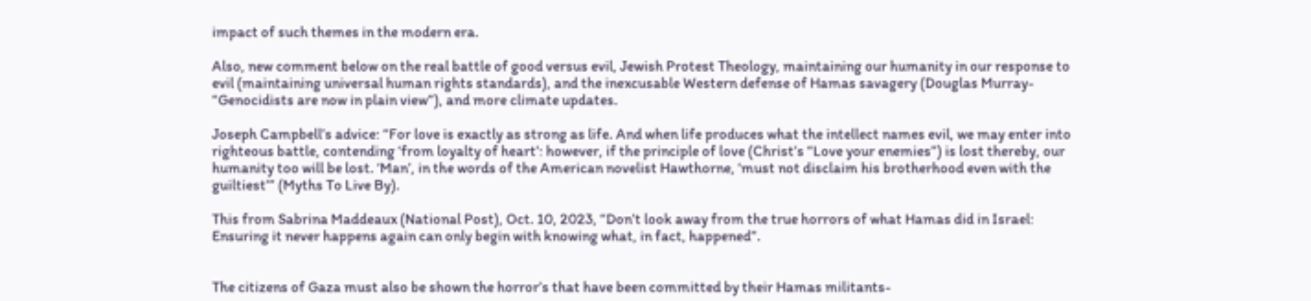impact of such themes in the modern era.

Also, new comment below on the real battle of good versus evil, Jewish Protest Theology, maintaining our humanity in our response to evil (maintaining universal human rights standards), and the inexcusable Western defense of Hamas savagery (Douglas Murray- “Genocidists are now in plain view”), and more climate updates.

Joseph Campbell’s advice: “For love is exactly as strong as life. And when life produces what the intellect names evil, we may enter into righteous battle, contending ‘from loyalty of heart’: however, if the principle of love (Christ’s “Love your enemies”) is lost thereby, our humanity too will be lost. ‘Man’, in the words of the American novelist Hawthorne, ‘must not disclaim his brotherhood even with the guiltiest’” (Myths To Live By).

This from Sabrina Maddeaux (National Post), Oct. 10, 2023, “Don’t look away from the true horrors of what Hamas did in Israel: Ensuring it never happens again can only begin with knowing what, in fact, happened”.


The citizens of Gaza must also be shown the horror’s that have been committed by their Hamas militants-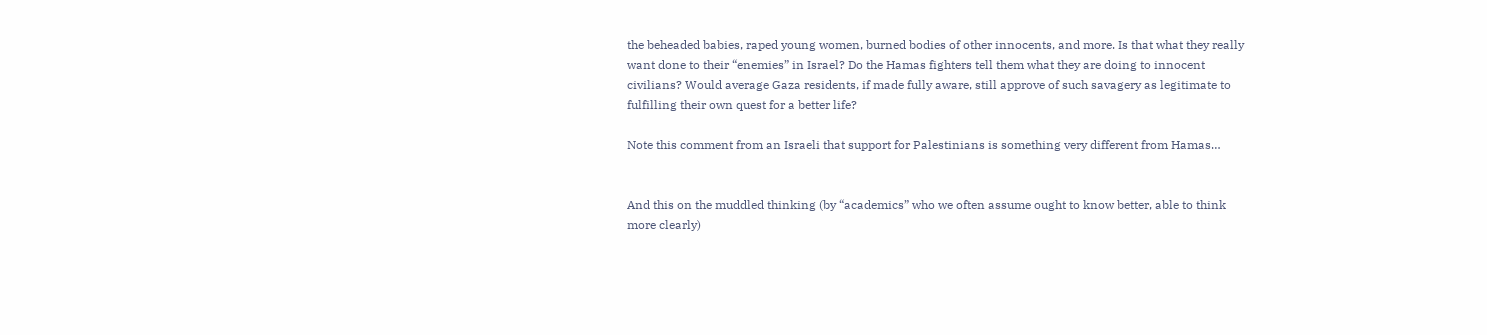the beheaded babies, raped young women, burned bodies of other innocents, and more. Is that what they really want done to their “enemies” in Israel? Do the Hamas fighters tell them what they are doing to innocent civilians? Would average Gaza residents, if made fully aware, still approve of such savagery as legitimate to fulfilling their own quest for a better life?

Note this comment from an Israeli that support for Palestinians is something very different from Hamas…


And this on the muddled thinking (by “academics” who we often assume ought to know better, able to think more clearly)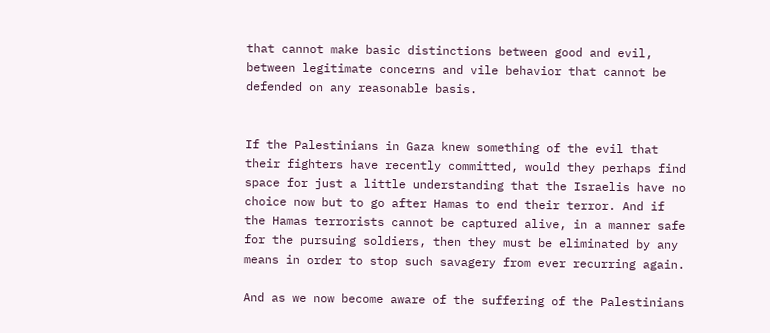that cannot make basic distinctions between good and evil, between legitimate concerns and vile behavior that cannot be defended on any reasonable basis.


If the Palestinians in Gaza knew something of the evil that their fighters have recently committed, would they perhaps find space for just a little understanding that the Israelis have no choice now but to go after Hamas to end their terror. And if the Hamas terrorists cannot be captured alive, in a manner safe for the pursuing soldiers, then they must be eliminated by any means in order to stop such savagery from ever recurring again.

And as we now become aware of the suffering of the Palestinians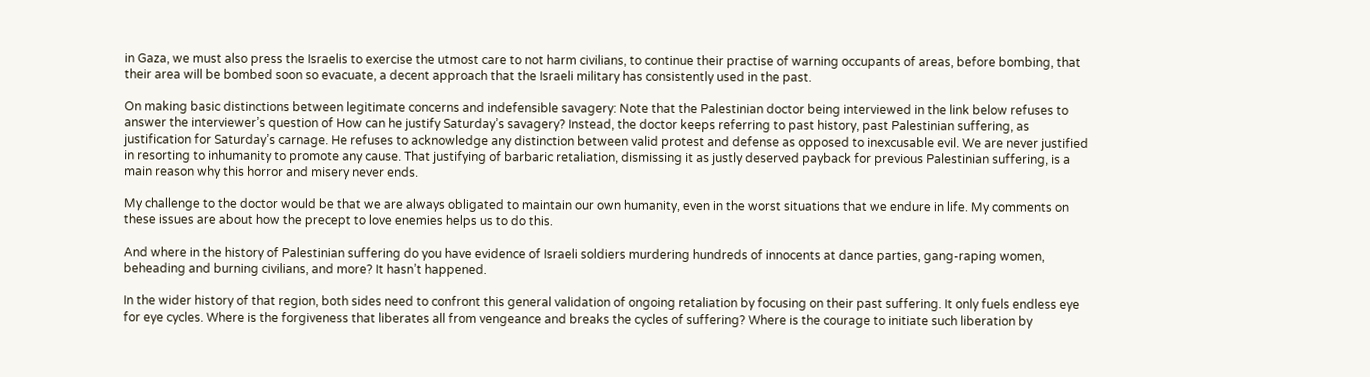in Gaza, we must also press the Israelis to exercise the utmost care to not harm civilians, to continue their practise of warning occupants of areas, before bombing, that their area will be bombed soon so evacuate, a decent approach that the Israeli military has consistently used in the past.

On making basic distinctions between legitimate concerns and indefensible savagery: Note that the Palestinian doctor being interviewed in the link below refuses to answer the interviewer’s question of How can he justify Saturday’s savagery? Instead, the doctor keeps referring to past history, past Palestinian suffering, as justification for Saturday’s carnage. He refuses to acknowledge any distinction between valid protest and defense as opposed to inexcusable evil. We are never justified in resorting to inhumanity to promote any cause. That justifying of barbaric retaliation, dismissing it as justly deserved payback for previous Palestinian suffering, is a main reason why this horror and misery never ends.

My challenge to the doctor would be that we are always obligated to maintain our own humanity, even in the worst situations that we endure in life. My comments on these issues are about how the precept to love enemies helps us to do this.

And where in the history of Palestinian suffering do you have evidence of Israeli soldiers murdering hundreds of innocents at dance parties, gang-raping women, beheading and burning civilians, and more? It hasn’t happened.

In the wider history of that region, both sides need to confront this general validation of ongoing retaliation by focusing on their past suffering. It only fuels endless eye for eye cycles. Where is the forgiveness that liberates all from vengeance and breaks the cycles of suffering? Where is the courage to initiate such liberation by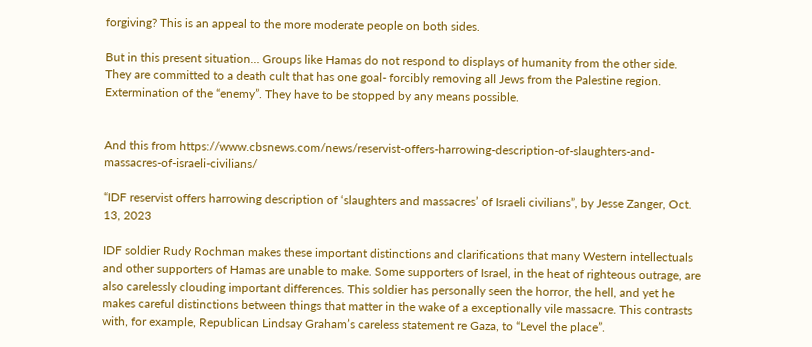forgiving? This is an appeal to the more moderate people on both sides.

But in this present situation… Groups like Hamas do not respond to displays of humanity from the other side. They are committed to a death cult that has one goal- forcibly removing all Jews from the Palestine region. Extermination of the “enemy”. They have to be stopped by any means possible.


And this from https://www.cbsnews.com/news/reservist-offers-harrowing-description-of-slaughters-and-massacres-of-israeli-civilians/

“IDF reservist offers harrowing description of ‘slaughters and massacres’ of Israeli civilians”, by Jesse Zanger, Oct. 13, 2023

IDF soldier Rudy Rochman makes these important distinctions and clarifications that many Western intellectuals and other supporters of Hamas are unable to make. Some supporters of Israel, in the heat of righteous outrage, are also carelessly clouding important differences. This soldier has personally seen the horror, the hell, and yet he makes careful distinctions between things that matter in the wake of a exceptionally vile massacre. This contrasts with, for example, Republican Lindsay Graham’s careless statement re Gaza, to “Level the place”.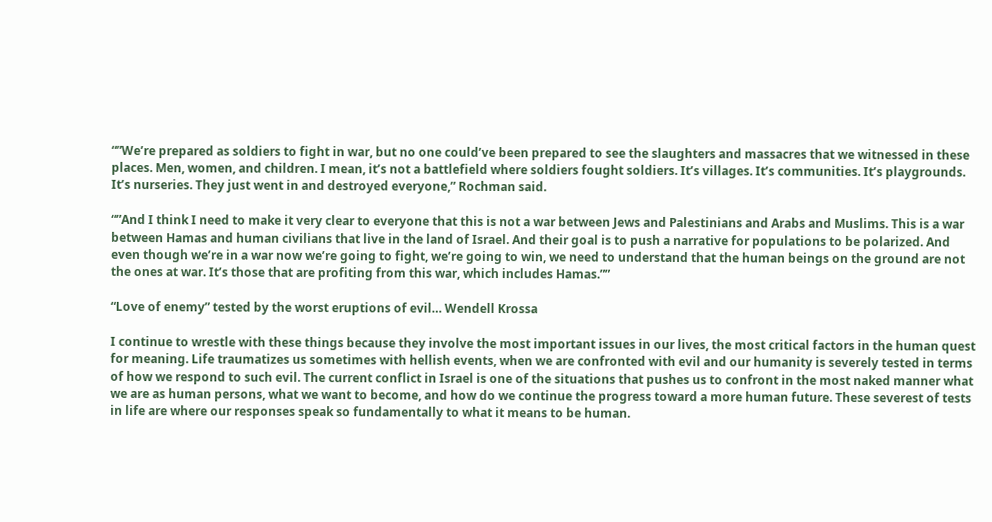“”We’re prepared as soldiers to fight in war, but no one could’ve been prepared to see the slaughters and massacres that we witnessed in these places. Men, women, and children. I mean, it’s not a battlefield where soldiers fought soldiers. It’s villages. It’s communities. It’s playgrounds. It’s nurseries. They just went in and destroyed everyone,” Rochman said.

“”And I think I need to make it very clear to everyone that this is not a war between Jews and Palestinians and Arabs and Muslims. This is a war between Hamas and human civilians that live in the land of Israel. And their goal is to push a narrative for populations to be polarized. And even though we’re in a war now we’re going to fight, we’re going to win, we need to understand that the human beings on the ground are not the ones at war. It’s those that are profiting from this war, which includes Hamas.””

“Love of enemy” tested by the worst eruptions of evil… Wendell Krossa

I continue to wrestle with these things because they involve the most important issues in our lives, the most critical factors in the human quest for meaning. Life traumatizes us sometimes with hellish events, when we are confronted with evil and our humanity is severely tested in terms of how we respond to such evil. The current conflict in Israel is one of the situations that pushes us to confront in the most naked manner what we are as human persons, what we want to become, and how do we continue the progress toward a more human future. These severest of tests in life are where our responses speak so fundamentally to what it means to be human.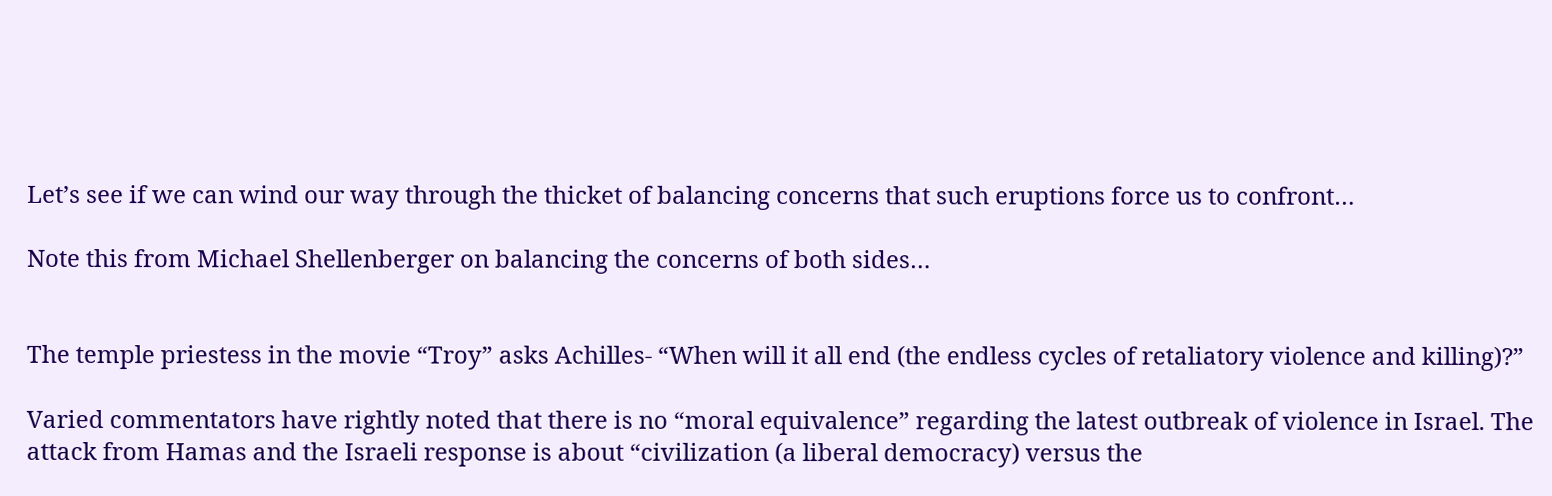Let’s see if we can wind our way through the thicket of balancing concerns that such eruptions force us to confront…

Note this from Michael Shellenberger on balancing the concerns of both sides…


The temple priestess in the movie “Troy” asks Achilles- “When will it all end (the endless cycles of retaliatory violence and killing)?”

Varied commentators have rightly noted that there is no “moral equivalence” regarding the latest outbreak of violence in Israel. The attack from Hamas and the Israeli response is about “civilization (a liberal democracy) versus the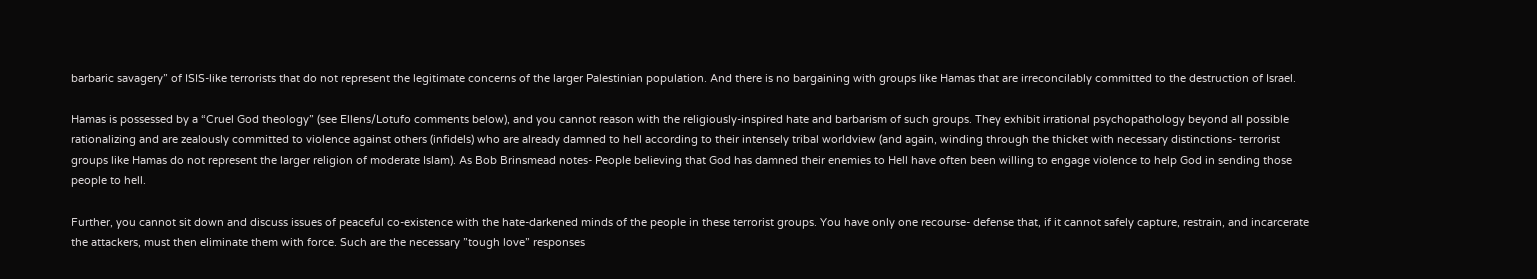barbaric savagery” of ISIS-like terrorists that do not represent the legitimate concerns of the larger Palestinian population. And there is no bargaining with groups like Hamas that are irreconcilably committed to the destruction of Israel.

Hamas is possessed by a “Cruel God theology” (see Ellens/Lotufo comments below), and you cannot reason with the religiously-inspired hate and barbarism of such groups. They exhibit irrational psychopathology beyond all possible rationalizing and are zealously committed to violence against others (infidels) who are already damned to hell according to their intensely tribal worldview (and again, winding through the thicket with necessary distinctions- terrorist groups like Hamas do not represent the larger religion of moderate Islam). As Bob Brinsmead notes- People believing that God has damned their enemies to Hell have often been willing to engage violence to help God in sending those people to hell.

Further, you cannot sit down and discuss issues of peaceful co-existence with the hate-darkened minds of the people in these terrorist groups. You have only one recourse- defense that, if it cannot safely capture, restrain, and incarcerate the attackers, must then eliminate them with force. Such are the necessary ”tough love” responses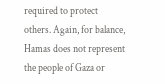required to protect others. Again, for balance, Hamas does not represent the people of Gaza or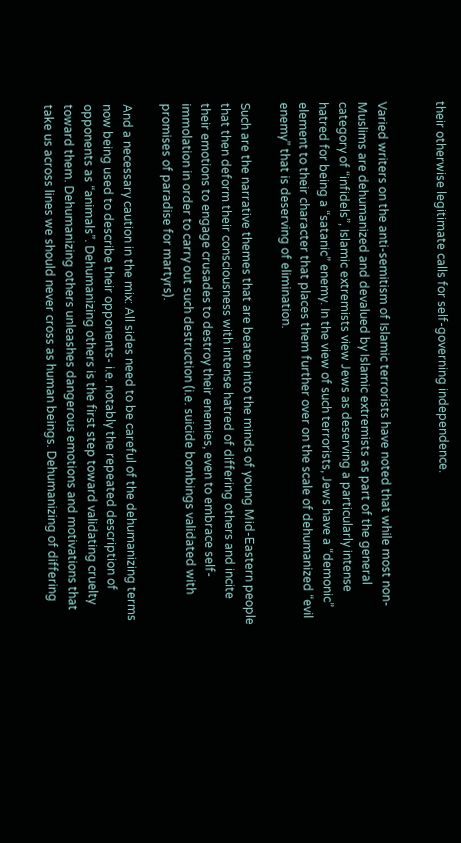their otherwise legitimate calls for self-governing independence.


Varied writers on the anti-semitism of Islamic terrorists have noted that while most non-Muslims are dehumanized and devalued by Islamic extremists as part of the general category of “infidels”, Islamic extremists view Jews as deserving a particularly intense hatred for being a “satanic” enemy. In the view of such terrorists, Jews have a “demonic” element to their character that places them further over on the scale of dehumanized “evil enemy” that is deserving of elimination.

Such are the narrative themes that are beaten into the minds of young Mid-Eastern people that then deform their consciousness with intense hatred of differing others and incite their emotions to engage crusades to destroy their enemies, even to embrace self-immolation in order to carry out such destruction (i.e. suicide bombings validated with promises of paradise for martyrs).

And a necessary caution in the mix: All sides need to be careful of the dehumanizing terms now being used to describe their opponents- i.e. notably the repeated description of opponents as “animals”. Dehumanizing others is the first step toward validating cruelty toward them. Dehumanizing others unleashes dangerous emotions and motivations that take us across lines we should never cross as human beings. Dehumanizing of differing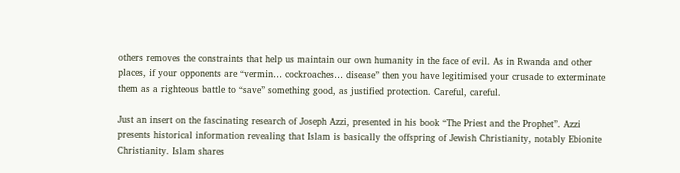others removes the constraints that help us maintain our own humanity in the face of evil. As in Rwanda and other places, if your opponents are “vermin… cockroaches… disease” then you have legitimised your crusade to exterminate them as a righteous battle to “save” something good, as justified protection. Careful, careful.

Just an insert on the fascinating research of Joseph Azzi, presented in his book “The Priest and the Prophet”. Azzi presents historical information revealing that Islam is basically the offspring of Jewish Christianity, notably Ebionite Christianity. Islam shares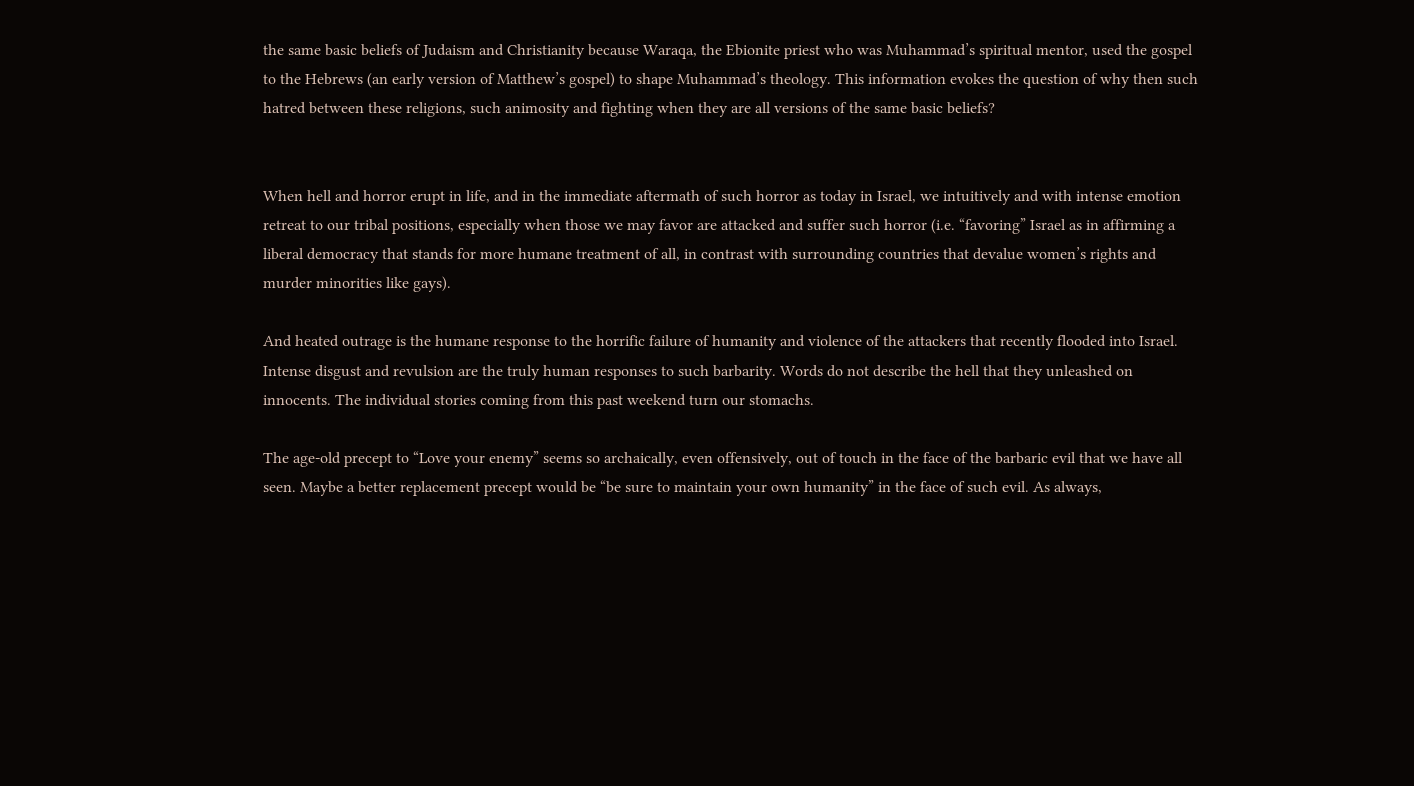the same basic beliefs of Judaism and Christianity because Waraqa, the Ebionite priest who was Muhammad’s spiritual mentor, used the gospel to the Hebrews (an early version of Matthew’s gospel) to shape Muhammad’s theology. This information evokes the question of why then such hatred between these religions, such animosity and fighting when they are all versions of the same basic beliefs?


When hell and horror erupt in life, and in the immediate aftermath of such horror as today in Israel, we intuitively and with intense emotion retreat to our tribal positions, especially when those we may favor are attacked and suffer such horror (i.e. “favoring” Israel as in affirming a liberal democracy that stands for more humane treatment of all, in contrast with surrounding countries that devalue women’s rights and murder minorities like gays).

And heated outrage is the humane response to the horrific failure of humanity and violence of the attackers that recently flooded into Israel. Intense disgust and revulsion are the truly human responses to such barbarity. Words do not describe the hell that they unleashed on innocents. The individual stories coming from this past weekend turn our stomachs.

The age-old precept to “Love your enemy” seems so archaically, even offensively, out of touch in the face of the barbaric evil that we have all seen. Maybe a better replacement precept would be “be sure to maintain your own humanity” in the face of such evil. As always,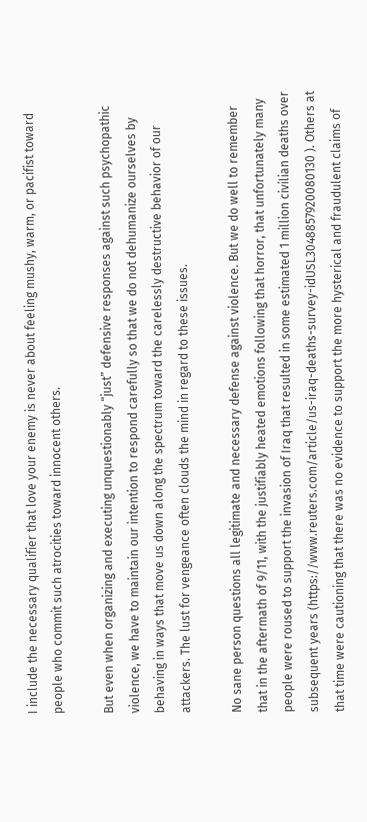I include the necessary qualifier that love your enemy is never about feeling mushy, warm, or pacifist toward people who commit such atrocities toward innocent others.

But even when organizing and executing unquestionably “just” defensive responses against such psychopathic violence, we have to maintain our intention to respond carefully so that we do not dehumanize ourselves by behaving in ways that move us down along the spectrum toward the carelessly destructive behavior of our attackers. The lust for vengeance often clouds the mind in regard to these issues.

No sane person questions all legitimate and necessary defense against violence. But we do well to remember that in the aftermath of 9/11, with the justifiably heated emotions following that horror, that unfortunately many people were roused to support the invasion of Iraq that resulted in some estimated 1 million civilian deaths over subsequent years (https://www.reuters.com/article/us-iraq-deaths-survey-idUSL3048857920080130 ). Others at that time were cautioning that there was no evidence to support the more hysterical and fraudulent claims of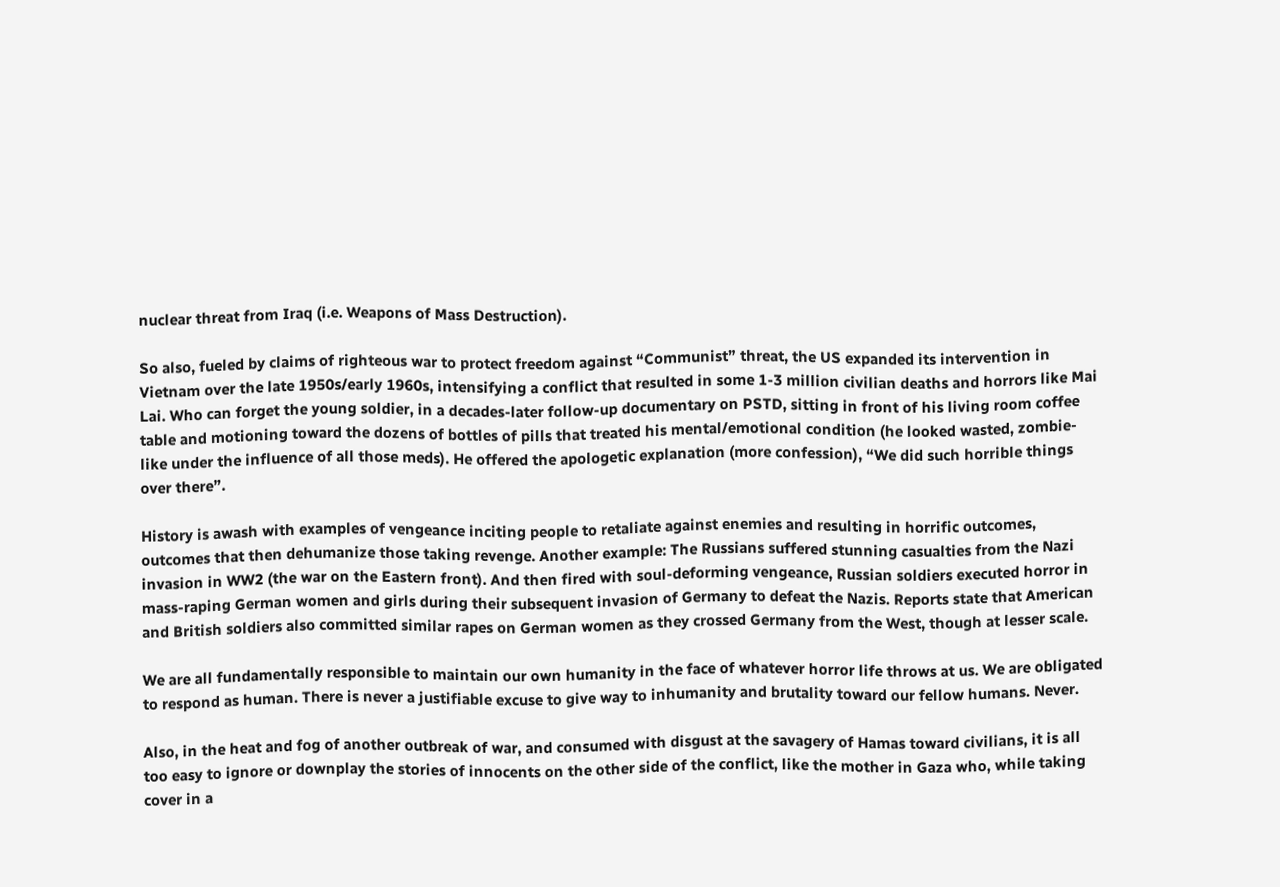nuclear threat from Iraq (i.e. Weapons of Mass Destruction).

So also, fueled by claims of righteous war to protect freedom against “Communist” threat, the US expanded its intervention in Vietnam over the late 1950s/early 1960s, intensifying a conflict that resulted in some 1-3 million civilian deaths and horrors like Mai Lai. Who can forget the young soldier, in a decades-later follow-up documentary on PSTD, sitting in front of his living room coffee table and motioning toward the dozens of bottles of pills that treated his mental/emotional condition (he looked wasted, zombie-like under the influence of all those meds). He offered the apologetic explanation (more confession), “We did such horrible things over there”.

History is awash with examples of vengeance inciting people to retaliate against enemies and resulting in horrific outcomes, outcomes that then dehumanize those taking revenge. Another example: The Russians suffered stunning casualties from the Nazi invasion in WW2 (the war on the Eastern front). And then fired with soul-deforming vengeance, Russian soldiers executed horror in mass-raping German women and girls during their subsequent invasion of Germany to defeat the Nazis. Reports state that American and British soldiers also committed similar rapes on German women as they crossed Germany from the West, though at lesser scale.

We are all fundamentally responsible to maintain our own humanity in the face of whatever horror life throws at us. We are obligated to respond as human. There is never a justifiable excuse to give way to inhumanity and brutality toward our fellow humans. Never.

Also, in the heat and fog of another outbreak of war, and consumed with disgust at the savagery of Hamas toward civilians, it is all too easy to ignore or downplay the stories of innocents on the other side of the conflict, like the mother in Gaza who, while taking cover in a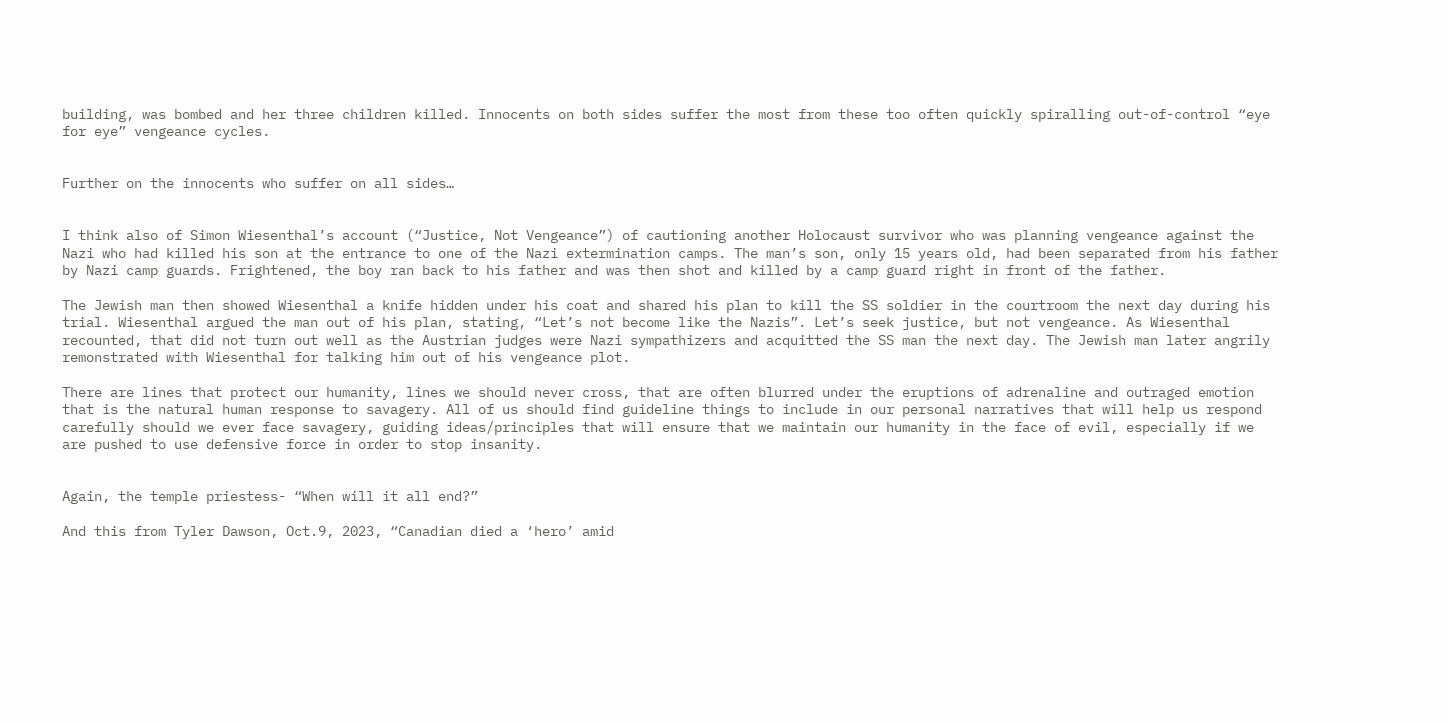building, was bombed and her three children killed. Innocents on both sides suffer the most from these too often quickly spiralling out-of-control “eye for eye” vengeance cycles.


Further on the innocents who suffer on all sides…


I think also of Simon Wiesenthal’s account (“Justice, Not Vengeance”) of cautioning another Holocaust survivor who was planning vengeance against the Nazi who had killed his son at the entrance to one of the Nazi extermination camps. The man’s son, only 15 years old, had been separated from his father by Nazi camp guards. Frightened, the boy ran back to his father and was then shot and killed by a camp guard right in front of the father.

The Jewish man then showed Wiesenthal a knife hidden under his coat and shared his plan to kill the SS soldier in the courtroom the next day during his trial. Wiesenthal argued the man out of his plan, stating, “Let’s not become like the Nazis”. Let’s seek justice, but not vengeance. As Wiesenthal recounted, that did not turn out well as the Austrian judges were Nazi sympathizers and acquitted the SS man the next day. The Jewish man later angrily remonstrated with Wiesenthal for talking him out of his vengeance plot.

There are lines that protect our humanity, lines we should never cross, that are often blurred under the eruptions of adrenaline and outraged emotion that is the natural human response to savagery. All of us should find guideline things to include in our personal narratives that will help us respond carefully should we ever face savagery, guiding ideas/principles that will ensure that we maintain our humanity in the face of evil, especially if we are pushed to use defensive force in order to stop insanity.


Again, the temple priestess- “When will it all end?”

And this from Tyler Dawson, Oct.9, 2023, “Canadian died a ‘hero’ amid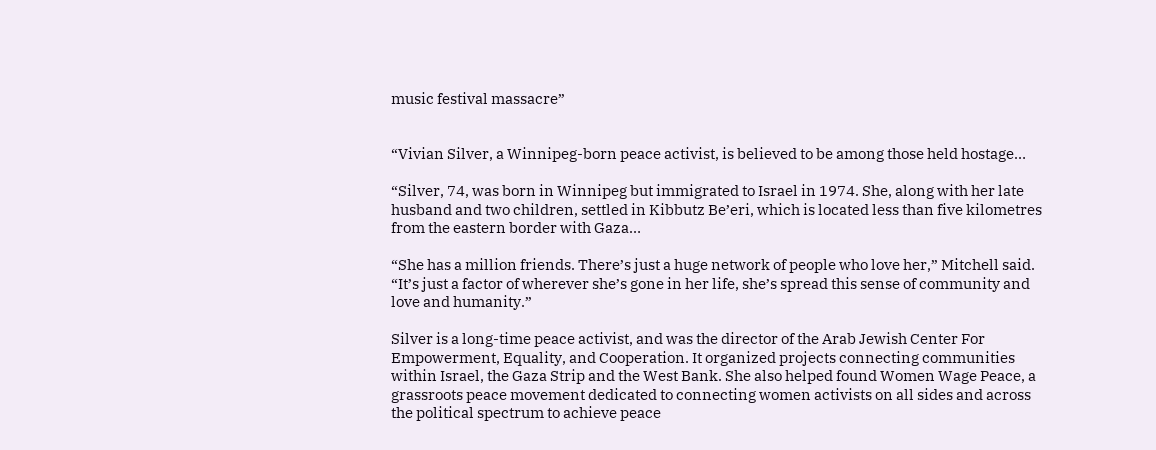music festival massacre”


“Vivian Silver, a Winnipeg-born peace activist, is believed to be among those held hostage…

“Silver, 74, was born in Winnipeg but immigrated to Israel in 1974. She, along with her late husband and two children, settled in Kibbutz Be’eri, which is located less than five kilometres from the eastern border with Gaza…

“She has a million friends. There’s just a huge network of people who love her,” Mitchell said. “It’s just a factor of wherever she’s gone in her life, she’s spread this sense of community and love and humanity.”

Silver is a long-time peace activist, and was the director of the Arab Jewish Center For Empowerment, Equality, and Cooperation. It organized projects connecting communities within Israel, the Gaza Strip and the West Bank. She also helped found Women Wage Peace, a grassroots peace movement dedicated to connecting women activists on all sides and across the political spectrum to achieve peace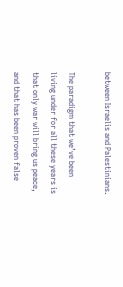between Israelis and Palestinians.

The paradigm that we’ve been living under for all these years is that only war will bring us peace, and that has been proven false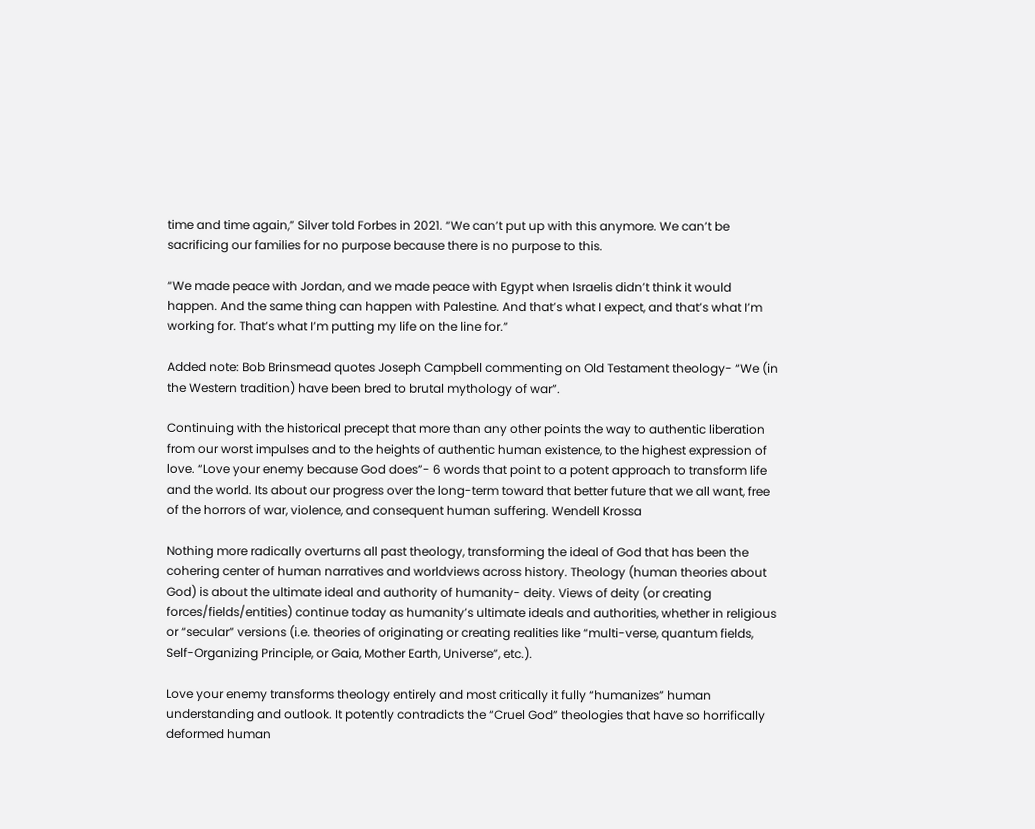time and time again,” Silver told Forbes in 2021. “We can’t put up with this anymore. We can’t be sacrificing our families for no purpose because there is no purpose to this.

“We made peace with Jordan, and we made peace with Egypt when Israelis didn’t think it would happen. And the same thing can happen with Palestine. And that’s what I expect, and that’s what I’m working for. That’s what I’m putting my life on the line for.”

Added note: Bob Brinsmead quotes Joseph Campbell commenting on Old Testament theology- “We (in the Western tradition) have been bred to brutal mythology of war”.

Continuing with the historical precept that more than any other points the way to authentic liberation from our worst impulses and to the heights of authentic human existence, to the highest expression of love. “Love your enemy because God does”- 6 words that point to a potent approach to transform life and the world. Its about our progress over the long-term toward that better future that we all want, free of the horrors of war, violence, and consequent human suffering. Wendell Krossa

Nothing more radically overturns all past theology, transforming the ideal of God that has been the cohering center of human narratives and worldviews across history. Theology (human theories about God) is about the ultimate ideal and authority of humanity- deity. Views of deity (or creating forces/fields/entities) continue today as humanity’s ultimate ideals and authorities, whether in religious or “secular” versions (i.e. theories of originating or creating realities like “multi-verse, quantum fields, Self-Organizing Principle, or Gaia, Mother Earth, Universe”, etc.).

Love your enemy transforms theology entirely and most critically it fully “humanizes” human understanding and outlook. It potently contradicts the “Cruel God” theologies that have so horrifically deformed human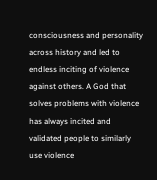consciousness and personality across history and led to endless inciting of violence against others. A God that solves problems with violence has always incited and validated people to similarly use violence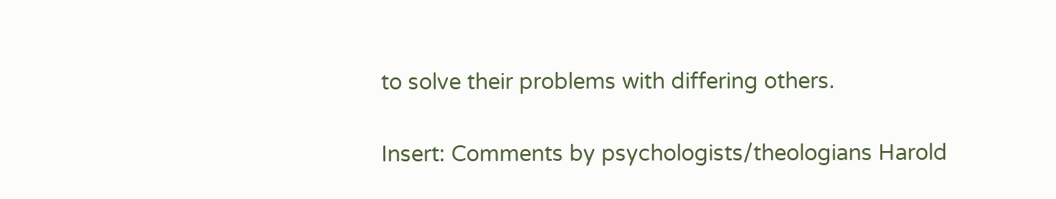to solve their problems with differing others.

Insert: Comments by psychologists/theologians Harold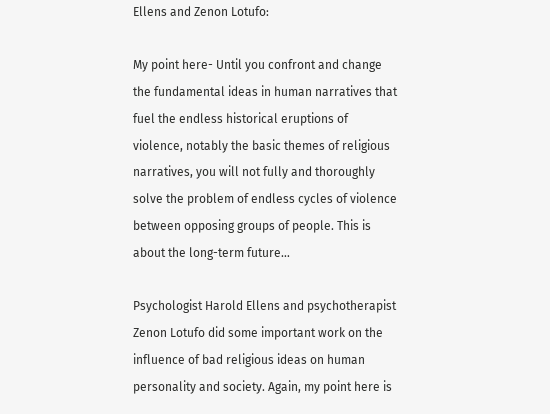Ellens and Zenon Lotufo:

My point here- Until you confront and change the fundamental ideas in human narratives that fuel the endless historical eruptions of violence, notably the basic themes of religious narratives, you will not fully and thoroughly solve the problem of endless cycles of violence between opposing groups of people. This is about the long-term future…

Psychologist Harold Ellens and psychotherapist Zenon Lotufo did some important work on the influence of bad religious ideas on human personality and society. Again, my point here is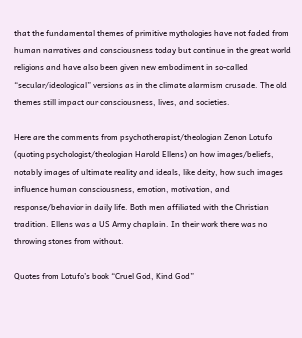that the fundamental themes of primitive mythologies have not faded from human narratives and consciousness today but continue in the great world religions and have also been given new embodiment in so-called “secular/ideological” versions as in the climate alarmism crusade. The old themes still impact our consciousness, lives, and societies.

Here are the comments from psychotherapist/theologian Zenon Lotufo (quoting psychologist/theologian Harold Ellens) on how images/beliefs, notably images of ultimate reality and ideals, like deity, how such images influence human consciousness, emotion, motivation, and response/behavior in daily life. Both men affiliated with the Christian tradition. Ellens was a US Army chaplain. In their work there was no throwing stones from without.

Quotes from Lotufo’s book “Cruel God, Kind God”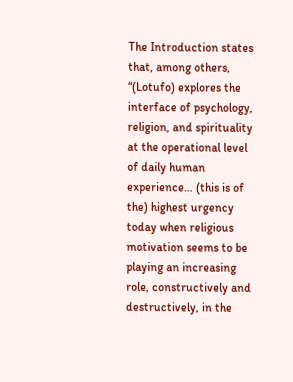The Introduction states that, among others, “(Lotufo) explores the interface of psychology, religion, and spirituality at the operational level of daily human experience… (this is of the) highest urgency today when religious motivation seems to be playing an increasing role, constructively and destructively, in the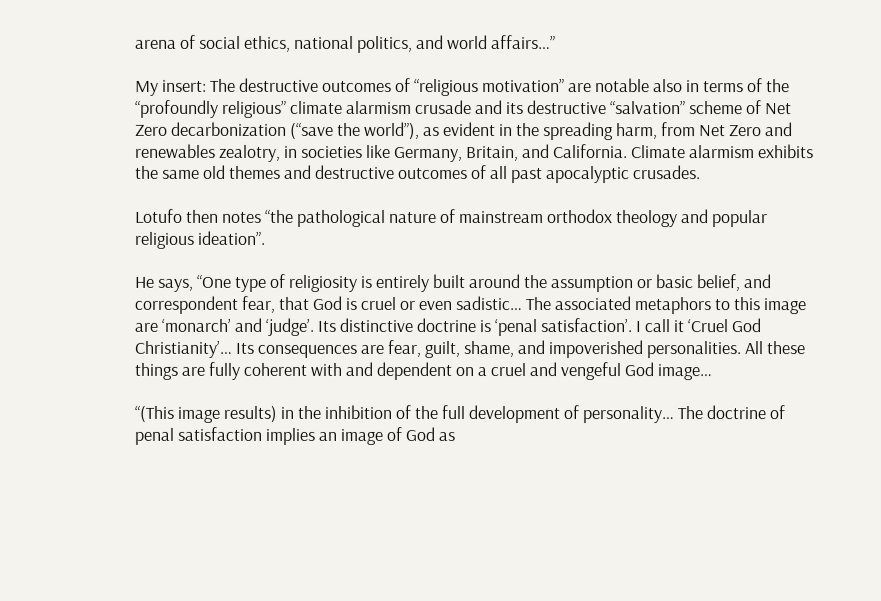arena of social ethics, national politics, and world affairs…”

My insert: The destructive outcomes of “religious motivation” are notable also in terms of the “profoundly religious” climate alarmism crusade and its destructive “salvation” scheme of Net Zero decarbonization (“save the world”), as evident in the spreading harm, from Net Zero and renewables zealotry, in societies like Germany, Britain, and California. Climate alarmism exhibits the same old themes and destructive outcomes of all past apocalyptic crusades.

Lotufo then notes “the pathological nature of mainstream orthodox theology and popular religious ideation”.

He says, “One type of religiosity is entirely built around the assumption or basic belief, and correspondent fear, that God is cruel or even sadistic… The associated metaphors to this image are ‘monarch’ and ‘judge’. Its distinctive doctrine is ‘penal satisfaction’. I call it ‘Cruel God Christianity’… Its consequences are fear, guilt, shame, and impoverished personalities. All these things are fully coherent with and dependent on a cruel and vengeful God image…

“(This image results) in the inhibition of the full development of personality… The doctrine of penal satisfaction implies an image of God as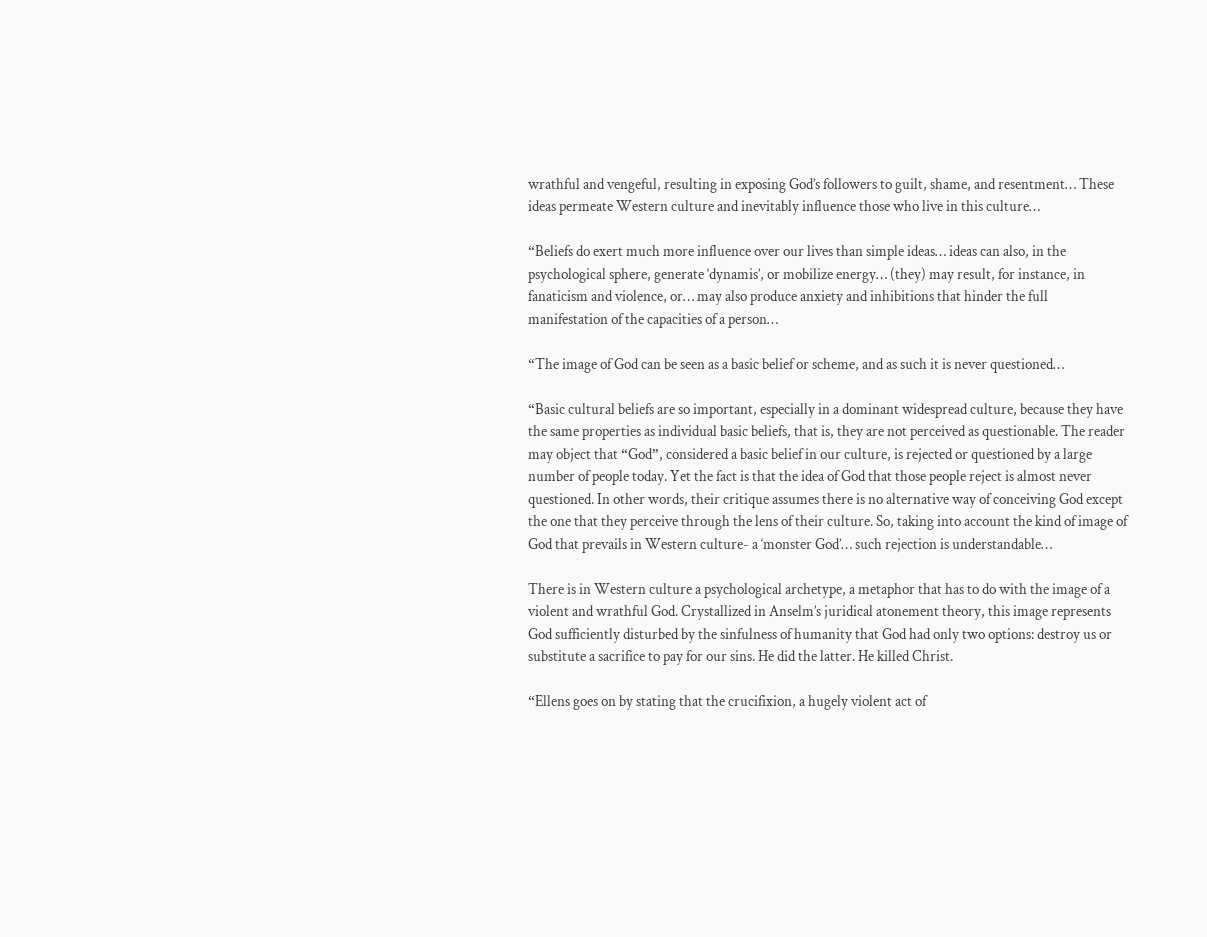wrathful and vengeful, resulting in exposing God’s followers to guilt, shame, and resentment… These ideas permeate Western culture and inevitably influence those who live in this culture…

“Beliefs do exert much more influence over our lives than simple ideas… ideas can also, in the psychological sphere, generate ‘dynamis’, or mobilize energy… (they) may result, for instance, in fanaticism and violence, or… may also produce anxiety and inhibitions that hinder the full manifestation of the capacities of a person…

“The image of God can be seen as a basic belief or scheme, and as such it is never questioned…

“Basic cultural beliefs are so important, especially in a dominant widespread culture, because they have the same properties as individual basic beliefs, that is, they are not perceived as questionable. The reader may object that “God”, considered a basic belief in our culture, is rejected or questioned by a large number of people today. Yet the fact is that the idea of God that those people reject is almost never questioned. In other words, their critique assumes there is no alternative way of conceiving God except the one that they perceive through the lens of their culture. So, taking into account the kind of image of God that prevails in Western culture- a ‘monster God’… such rejection is understandable…

There is in Western culture a psychological archetype, a metaphor that has to do with the image of a violent and wrathful God. Crystallized in Anselm’s juridical atonement theory, this image represents God sufficiently disturbed by the sinfulness of humanity that God had only two options: destroy us or substitute a sacrifice to pay for our sins. He did the latter. He killed Christ.

“Ellens goes on by stating that the crucifixion, a hugely violent act of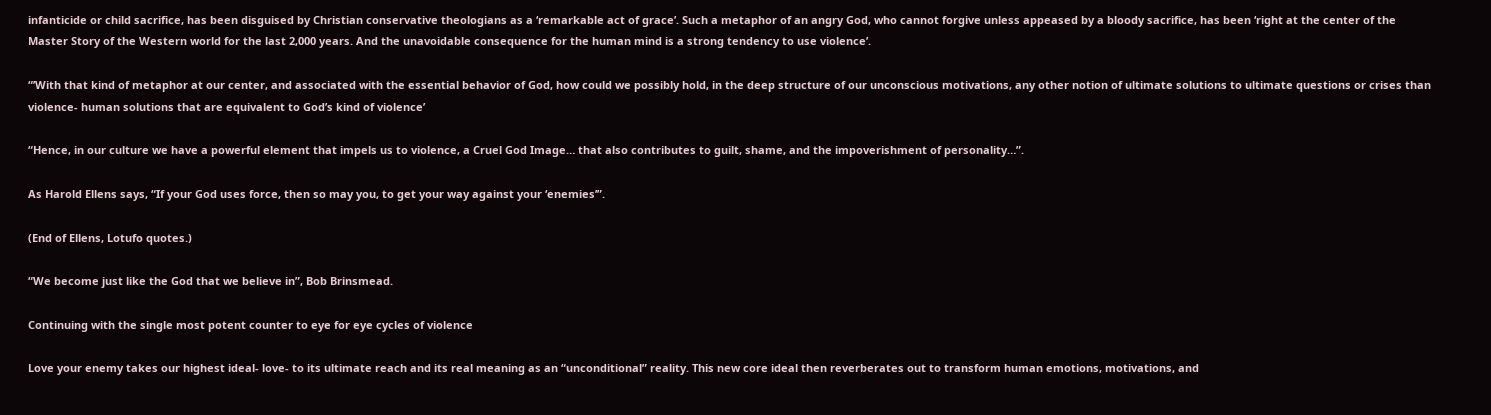infanticide or child sacrifice, has been disguised by Christian conservative theologians as a ‘remarkable act of grace’. Such a metaphor of an angry God, who cannot forgive unless appeased by a bloody sacrifice, has been ‘right at the center of the Master Story of the Western world for the last 2,000 years. And the unavoidable consequence for the human mind is a strong tendency to use violence’.

“’With that kind of metaphor at our center, and associated with the essential behavior of God, how could we possibly hold, in the deep structure of our unconscious motivations, any other notion of ultimate solutions to ultimate questions or crises than violence- human solutions that are equivalent to God’s kind of violence’

“Hence, in our culture we have a powerful element that impels us to violence, a Cruel God Image… that also contributes to guilt, shame, and the impoverishment of personality…”.

As Harold Ellens says, “If your God uses force, then so may you, to get your way against your ‘enemies’”.

(End of Ellens, Lotufo quotes.)

“We become just like the God that we believe in”, Bob Brinsmead.

Continuing with the single most potent counter to eye for eye cycles of violence

Love your enemy takes our highest ideal- love- to its ultimate reach and its real meaning as an “unconditional” reality. This new core ideal then reverberates out to transform human emotions, motivations, and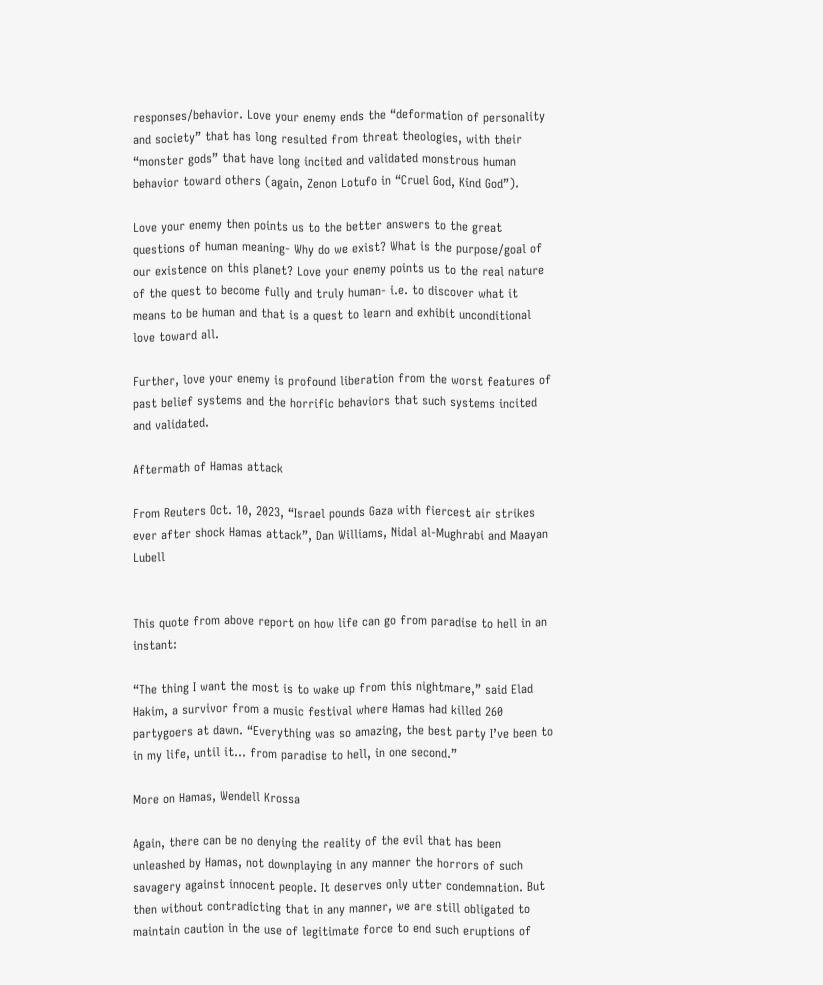responses/behavior. Love your enemy ends the “deformation of personality and society” that has long resulted from threat theologies, with their “monster gods” that have long incited and validated monstrous human behavior toward others (again, Zenon Lotufo in “Cruel God, Kind God”).

Love your enemy then points us to the better answers to the great questions of human meaning- Why do we exist? What is the purpose/goal of our existence on this planet? Love your enemy points us to the real nature of the quest to become fully and truly human- i.e. to discover what it means to be human and that is a quest to learn and exhibit unconditional love toward all.

Further, love your enemy is profound liberation from the worst features of past belief systems and the horrific behaviors that such systems incited and validated.

Aftermath of Hamas attack

From Reuters Oct. 10, 2023, “Israel pounds Gaza with fiercest air strikes ever after shock Hamas attack”, Dan Williams, Nidal al-Mughrabi and Maayan Lubell


This quote from above report on how life can go from paradise to hell in an instant:

“The thing I want the most is to wake up from this nightmare,” said Elad Hakim, a survivor from a music festival where Hamas had killed 260 partygoers at dawn. “Everything was so amazing, the best party I’ve been to in my life, until it… from paradise to hell, in one second.”

More on Hamas, Wendell Krossa

Again, there can be no denying the reality of the evil that has been unleashed by Hamas, not downplaying in any manner the horrors of such savagery against innocent people. It deserves only utter condemnation. But then without contradicting that in any manner, we are still obligated to maintain caution in the use of legitimate force to end such eruptions of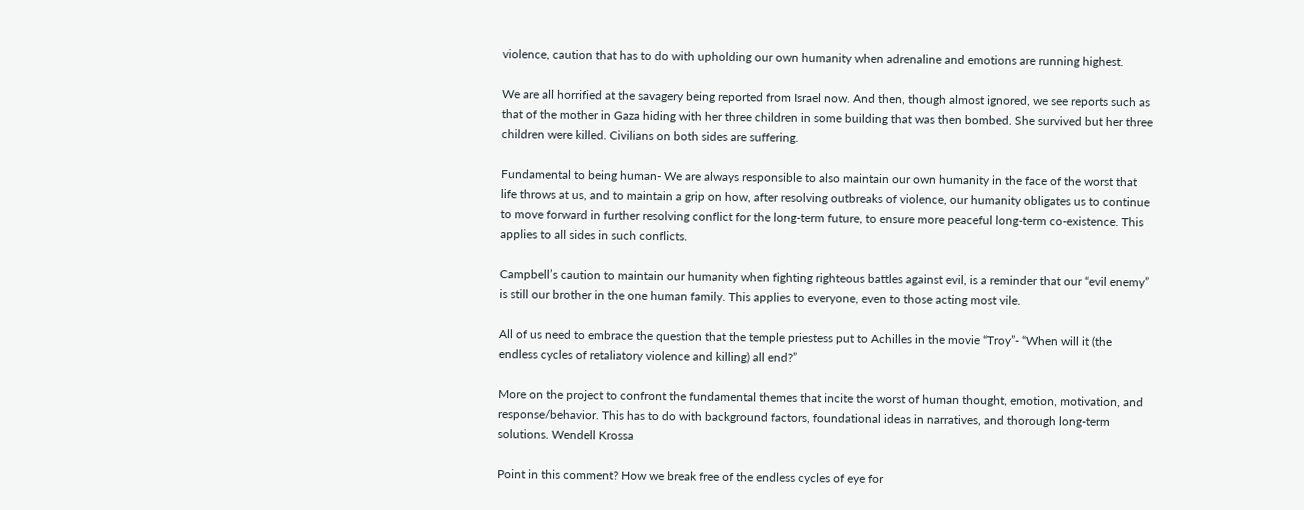violence, caution that has to do with upholding our own humanity when adrenaline and emotions are running highest.

We are all horrified at the savagery being reported from Israel now. And then, though almost ignored, we see reports such as that of the mother in Gaza hiding with her three children in some building that was then bombed. She survived but her three children were killed. Civilians on both sides are suffering.

Fundamental to being human- We are always responsible to also maintain our own humanity in the face of the worst that life throws at us, and to maintain a grip on how, after resolving outbreaks of violence, our humanity obligates us to continue to move forward in further resolving conflict for the long-term future, to ensure more peaceful long-term co-existence. This applies to all sides in such conflicts.

Campbell’s caution to maintain our humanity when fighting righteous battles against evil, is a reminder that our “evil enemy” is still our brother in the one human family. This applies to everyone, even to those acting most vile.

All of us need to embrace the question that the temple priestess put to Achilles in the movie “Troy”- “When will it (the endless cycles of retaliatory violence and killing) all end?”

More on the project to confront the fundamental themes that incite the worst of human thought, emotion, motivation, and response/behavior. This has to do with background factors, foundational ideas in narratives, and thorough long-term solutions. Wendell Krossa

Point in this comment? How we break free of the endless cycles of eye for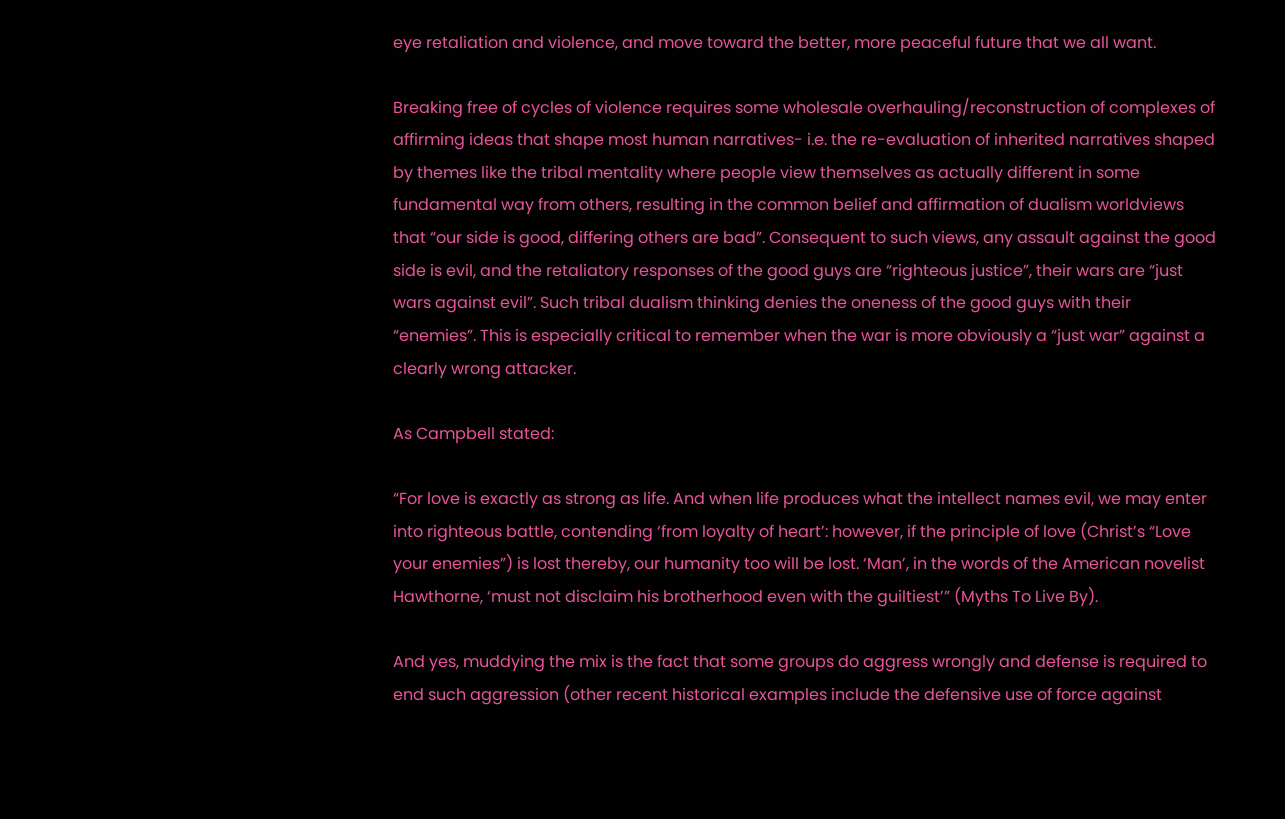eye retaliation and violence, and move toward the better, more peaceful future that we all want.

Breaking free of cycles of violence requires some wholesale overhauling/reconstruction of complexes of affirming ideas that shape most human narratives- i.e. the re-evaluation of inherited narratives shaped by themes like the tribal mentality where people view themselves as actually different in some fundamental way from others, resulting in the common belief and affirmation of dualism worldviews that “our side is good, differing others are bad”. Consequent to such views, any assault against the good side is evil, and the retaliatory responses of the good guys are “righteous justice”, their wars are “just wars against evil”. Such tribal dualism thinking denies the oneness of the good guys with their “enemies”. This is especially critical to remember when the war is more obviously a “just war” against a clearly wrong attacker.

As Campbell stated:

“For love is exactly as strong as life. And when life produces what the intellect names evil, we may enter into righteous battle, contending ‘from loyalty of heart’: however, if the principle of love (Christ’s “Love your enemies”) is lost thereby, our humanity too will be lost. ‘Man’, in the words of the American novelist Hawthorne, ‘must not disclaim his brotherhood even with the guiltiest’” (Myths To Live By).

And yes, muddying the mix is the fact that some groups do aggress wrongly and defense is required to end such aggression (other recent historical examples include the defensive use of force against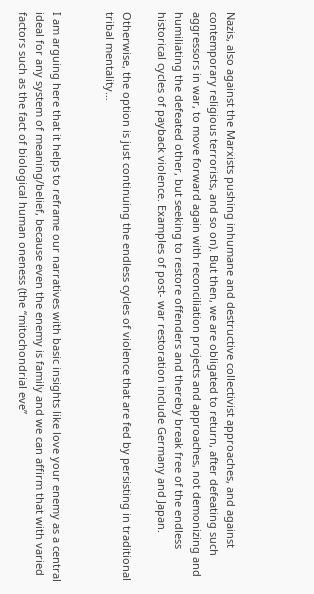Nazis, also against the Marxists pushing inhumane and destructive collectivist approaches, and against contemporary religious terrorists, and so on). But then, we are obligated to return, after defeating such aggressors in war, to move forward again with reconciliation projects and approaches, not demonizing and humiliating the defeated other, but seeking to restore offenders and thereby break free of the endless historical cycles of payback violence. Examples of post- war restoration include Germany and Japan.

Otherwise, the option is just continuing the endless cycles of violence that are fed by persisting in traditional tribal mentality…


I am arguing here that it helps to reframe our narratives with basic insights like love your enemy as a central ideal for any system of meaning/belief, because even the enemy is family and we can affirm that with varied factors such as the fact of biological human oneness (the “mitochondrial eve”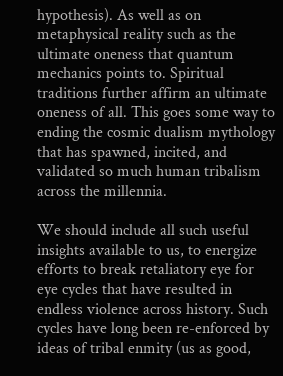hypothesis). As well as on metaphysical reality such as the ultimate oneness that quantum mechanics points to. Spiritual traditions further affirm an ultimate oneness of all. This goes some way to ending the cosmic dualism mythology that has spawned, incited, and validated so much human tribalism across the millennia.

We should include all such useful insights available to us, to energize efforts to break retaliatory eye for eye cycles that have resulted in endless violence across history. Such cycles have long been re-enforced by ideas of tribal enmity (us as good,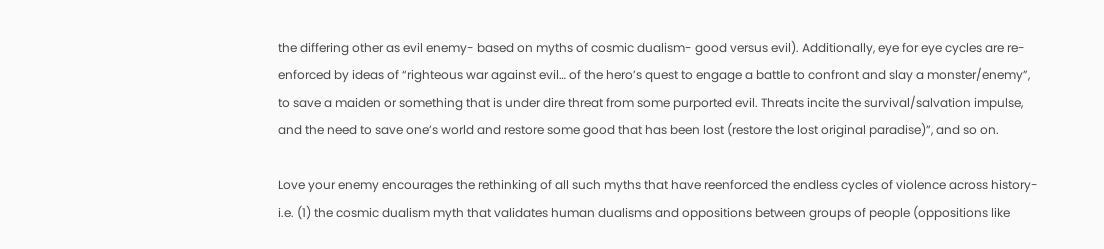the differing other as evil enemy- based on myths of cosmic dualism- good versus evil). Additionally, eye for eye cycles are re-enforced by ideas of “righteous war against evil… of the hero’s quest to engage a battle to confront and slay a monster/enemy”, to save a maiden or something that is under dire threat from some purported evil. Threats incite the survival/salvation impulse, and the need to save one’s world and restore some good that has been lost (restore the lost original paradise)”, and so on.

Love your enemy encourages the rethinking of all such myths that have reenforced the endless cycles of violence across history- i.e. (1) the cosmic dualism myth that validates human dualisms and oppositions between groups of people (oppositions like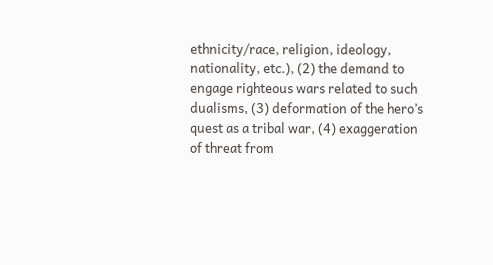ethnicity/race, religion, ideology, nationality, etc.), (2) the demand to engage righteous wars related to such dualisms, (3) deformation of the hero’s quest as a tribal war, (4) exaggeration of threat from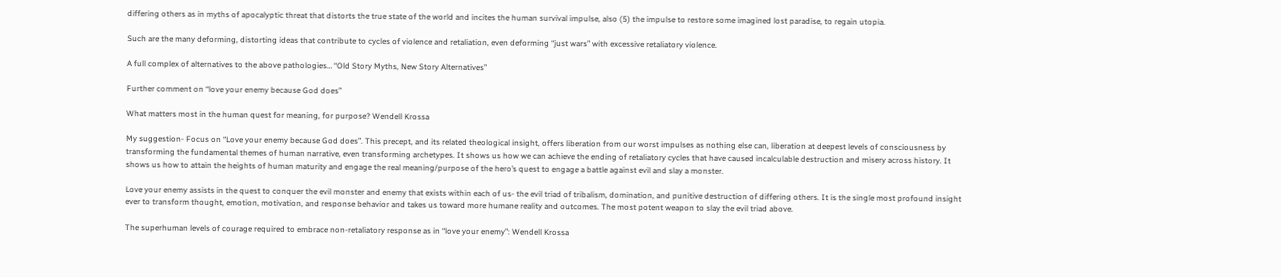differing others as in myths of apocalyptic threat that distorts the true state of the world and incites the human survival impulse, also (5) the impulse to restore some imagined lost paradise, to regain utopia.

Such are the many deforming, distorting ideas that contribute to cycles of violence and retaliation, even deforming “just wars” with excessive retaliatory violence.

A full complex of alternatives to the above pathologies… “Old Story Myths, New Story Alternatives”

Further comment on “love your enemy because God does”

What matters most in the human quest for meaning, for purpose? Wendell Krossa

My suggestion- Focus on “Love your enemy because God does”. This precept, and its related theological insight, offers liberation from our worst impulses as nothing else can, liberation at deepest levels of consciousness by transforming the fundamental themes of human narrative, even transforming archetypes. It shows us how we can achieve the ending of retaliatory cycles that have caused incalculable destruction and misery across history. It shows us how to attain the heights of human maturity and engage the real meaning/purpose of the hero’s quest to engage a battle against evil and slay a monster.

Love your enemy assists in the quest to conquer the evil monster and enemy that exists within each of us- the evil triad of tribalism, domination, and punitive destruction of differing others. It is the single most profound insight ever to transform thought, emotion, motivation, and response behavior and takes us toward more humane reality and outcomes. The most potent weapon to slay the evil triad above.

The superhuman levels of courage required to embrace non-retaliatory response as in “love your enemy”: Wendell Krossa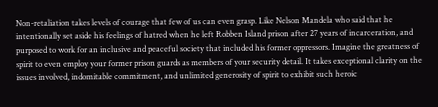Non-retaliation takes levels of courage that few of us can even grasp. Like Nelson Mandela who said that he intentionally set aside his feelings of hatred when he left Robben Island prison after 27 years of incarceration, and purposed to work for an inclusive and peaceful society that included his former oppressors. Imagine the greatness of spirit to even employ your former prison guards as members of your security detail. It takes exceptional clarity on the issues involved, indomitable commitment, and unlimited generosity of spirit to exhibit such heroic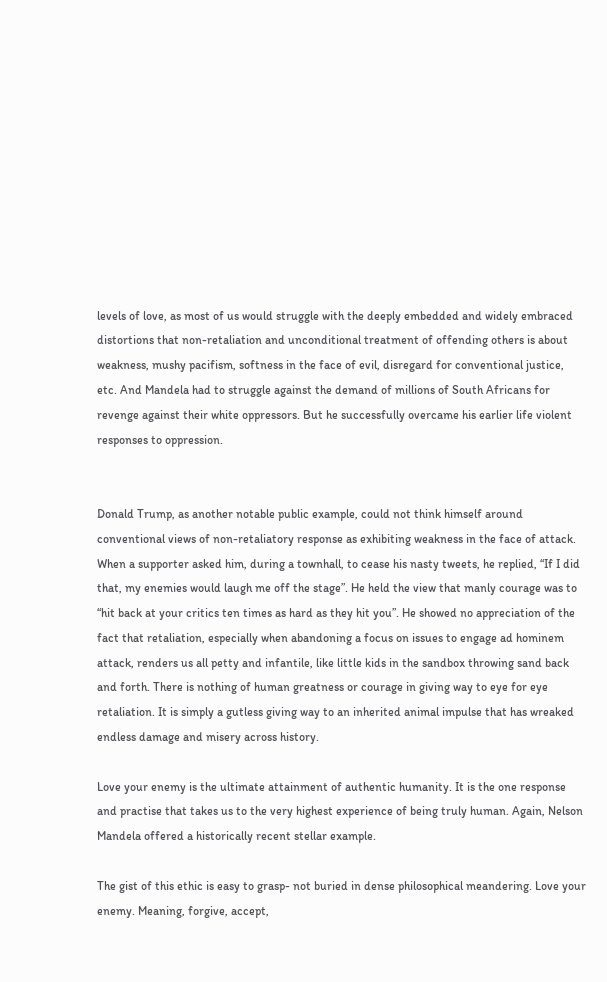levels of love, as most of us would struggle with the deeply embedded and widely embraced distortions that non-retaliation and unconditional treatment of offending others is about weakness, mushy pacifism, softness in the face of evil, disregard for conventional justice, etc. And Mandela had to struggle against the demand of millions of South Africans for revenge against their white oppressors. But he successfully overcame his earlier life violent responses to oppression.


Donald Trump, as another notable public example, could not think himself around conventional views of non-retaliatory response as exhibiting weakness in the face of attack. When a supporter asked him, during a townhall, to cease his nasty tweets, he replied, “If I did that, my enemies would laugh me off the stage”. He held the view that manly courage was to “hit back at your critics ten times as hard as they hit you”. He showed no appreciation of the fact that retaliation, especially when abandoning a focus on issues to engage ad hominem attack, renders us all petty and infantile, like little kids in the sandbox throwing sand back and forth. There is nothing of human greatness or courage in giving way to eye for eye retaliation. It is simply a gutless giving way to an inherited animal impulse that has wreaked endless damage and misery across history.

Love your enemy is the ultimate attainment of authentic humanity. It is the one response and practise that takes us to the very highest experience of being truly human. Again, Nelson Mandela offered a historically recent stellar example.

The gist of this ethic is easy to grasp- not buried in dense philosophical meandering. Love your enemy. Meaning, forgive, accept,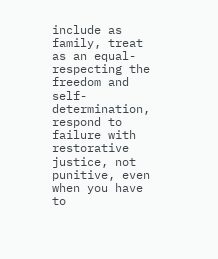include as family, treat as an equal- respecting the freedom and self-determination, respond to failure with restorative justice, not punitive, even when you have to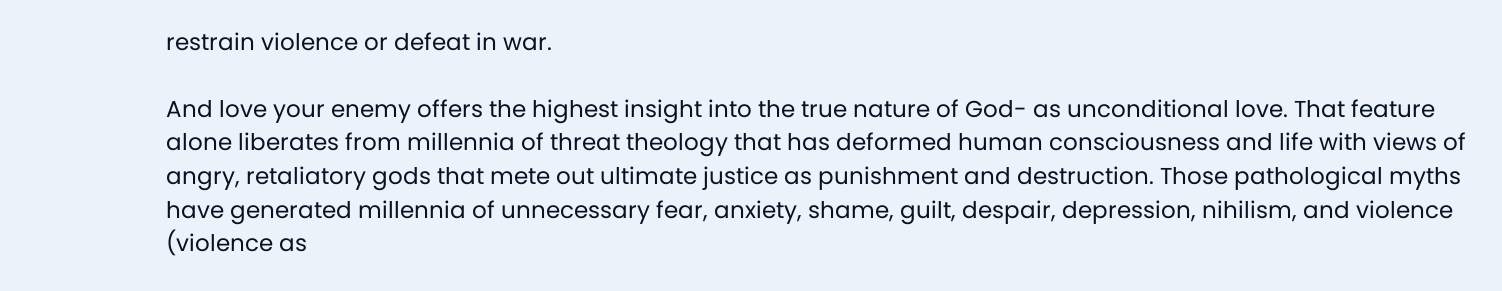restrain violence or defeat in war.

And love your enemy offers the highest insight into the true nature of God- as unconditional love. That feature alone liberates from millennia of threat theology that has deformed human consciousness and life with views of angry, retaliatory gods that mete out ultimate justice as punishment and destruction. Those pathological myths have generated millennia of unnecessary fear, anxiety, shame, guilt, despair, depression, nihilism, and violence (violence as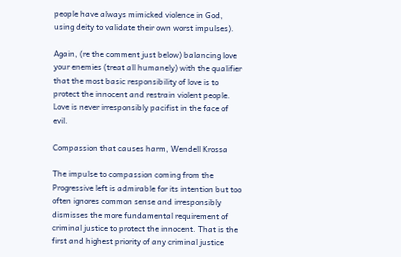people have always mimicked violence in God, using deity to validate their own worst impulses).

Again, (re the comment just below) balancing love your enemies (treat all humanely) with the qualifier that the most basic responsibility of love is to protect the innocent and restrain violent people. Love is never irresponsibly pacifist in the face of evil.

Compassion that causes harm, Wendell Krossa

The impulse to compassion coming from the Progressive left is admirable for its intention but too often ignores common sense and irresponsibly dismisses the more fundamental requirement of criminal justice to protect the innocent. That is the first and highest priority of any criminal justice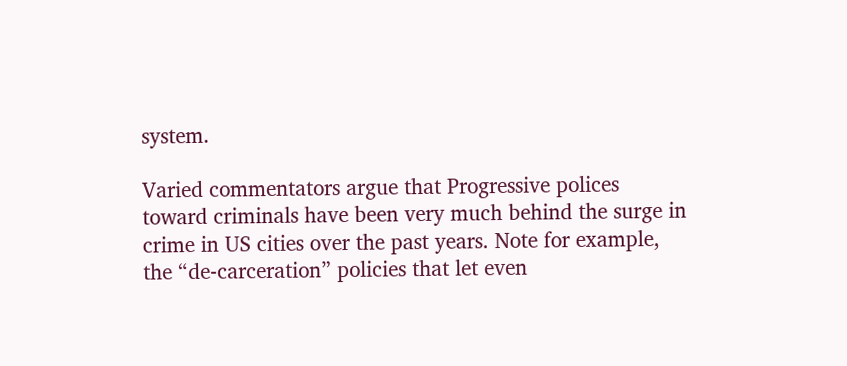system.

Varied commentators argue that Progressive polices toward criminals have been very much behind the surge in crime in US cities over the past years. Note for example, the “de-carceration” policies that let even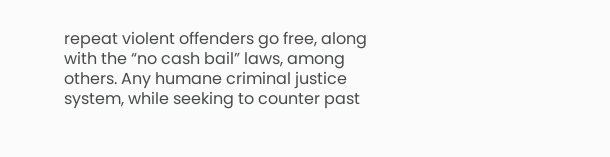repeat violent offenders go free, along with the “no cash bail” laws, among others. Any humane criminal justice system, while seeking to counter past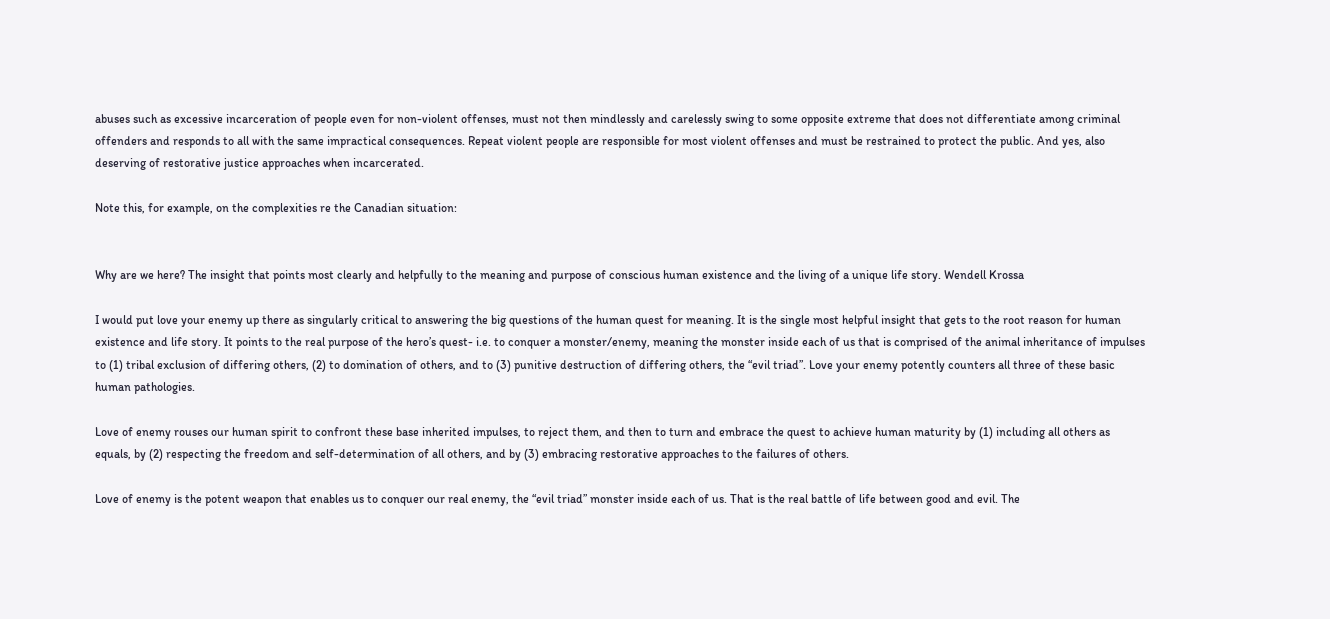abuses such as excessive incarceration of people even for non-violent offenses, must not then mindlessly and carelessly swing to some opposite extreme that does not differentiate among criminal offenders and responds to all with the same impractical consequences. Repeat violent people are responsible for most violent offenses and must be restrained to protect the public. And yes, also deserving of restorative justice approaches when incarcerated.

Note this, for example, on the complexities re the Canadian situation:


Why are we here? The insight that points most clearly and helpfully to the meaning and purpose of conscious human existence and the living of a unique life story. Wendell Krossa

I would put love your enemy up there as singularly critical to answering the big questions of the human quest for meaning. It is the single most helpful insight that gets to the root reason for human existence and life story. It points to the real purpose of the hero’s quest- i.e. to conquer a monster/enemy, meaning the monster inside each of us that is comprised of the animal inheritance of impulses to (1) tribal exclusion of differing others, (2) to domination of others, and to (3) punitive destruction of differing others, the “evil triad”. Love your enemy potently counters all three of these basic human pathologies.

Love of enemy rouses our human spirit to confront these base inherited impulses, to reject them, and then to turn and embrace the quest to achieve human maturity by (1) including all others as equals, by (2) respecting the freedom and self-determination of all others, and by (3) embracing restorative approaches to the failures of others.

Love of enemy is the potent weapon that enables us to conquer our real enemy, the “evil triad” monster inside each of us. That is the real battle of life between good and evil. The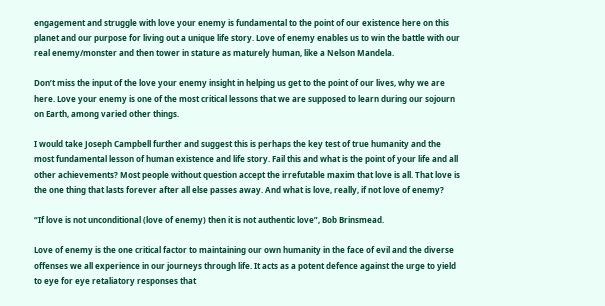engagement and struggle with love your enemy is fundamental to the point of our existence here on this planet and our purpose for living out a unique life story. Love of enemy enables us to win the battle with our real enemy/monster and then tower in stature as maturely human, like a Nelson Mandela.

Don’t miss the input of the love your enemy insight in helping us get to the point of our lives, why we are here. Love your enemy is one of the most critical lessons that we are supposed to learn during our sojourn on Earth, among varied other things.

I would take Joseph Campbell further and suggest this is perhaps the key test of true humanity and the most fundamental lesson of human existence and life story. Fail this and what is the point of your life and all other achievements? Most people without question accept the irrefutable maxim that love is all. That love is the one thing that lasts forever after all else passes away. And what is love, really, if not love of enemy?

“If love is not unconditional (love of enemy) then it is not authentic love”, Bob Brinsmead.

Love of enemy is the one critical factor to maintaining our own humanity in the face of evil and the diverse offenses we all experience in our journeys through life. It acts as a potent defence against the urge to yield to eye for eye retaliatory responses that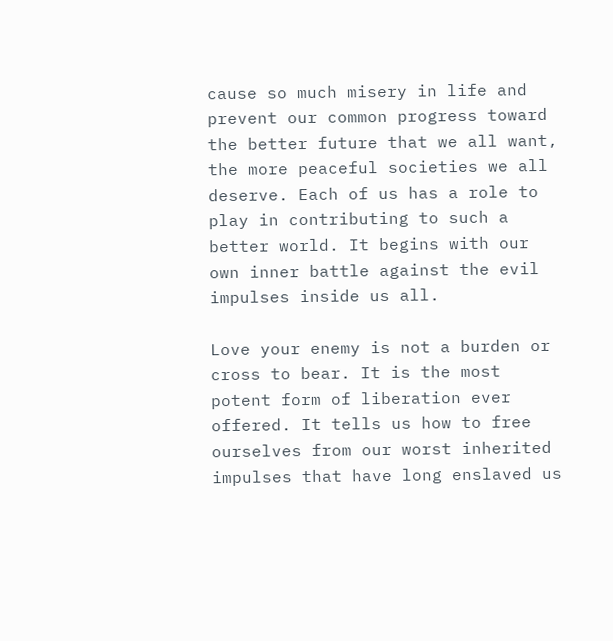cause so much misery in life and prevent our common progress toward the better future that we all want, the more peaceful societies we all deserve. Each of us has a role to play in contributing to such a better world. It begins with our own inner battle against the evil impulses inside us all.

Love your enemy is not a burden or cross to bear. It is the most potent form of liberation ever offered. It tells us how to free ourselves from our worst inherited impulses that have long enslaved us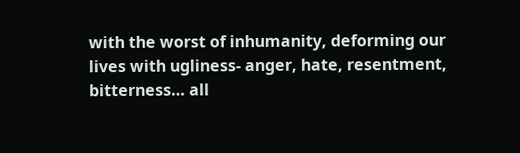with the worst of inhumanity, deforming our lives with ugliness- anger, hate, resentment, bitterness… all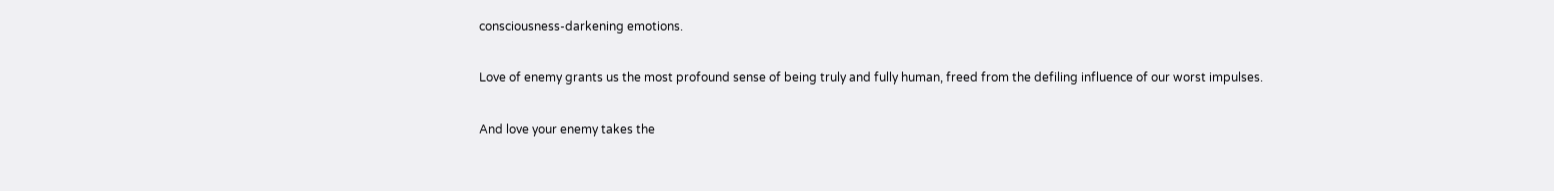consciousness-darkening emotions.

Love of enemy grants us the most profound sense of being truly and fully human, freed from the defiling influence of our worst impulses.

And love your enemy takes the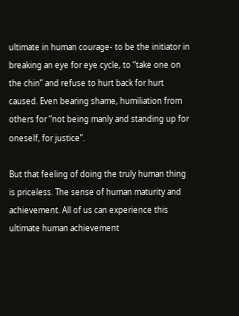ultimate in human courage- to be the initiator in breaking an eye for eye cycle, to “take one on the chin” and refuse to hurt back for hurt caused. Even bearing shame, humiliation from others for “not being manly and standing up for oneself, for justice”.

But that feeling of doing the truly human thing is priceless. The sense of human maturity and achievement. All of us can experience this ultimate human achievement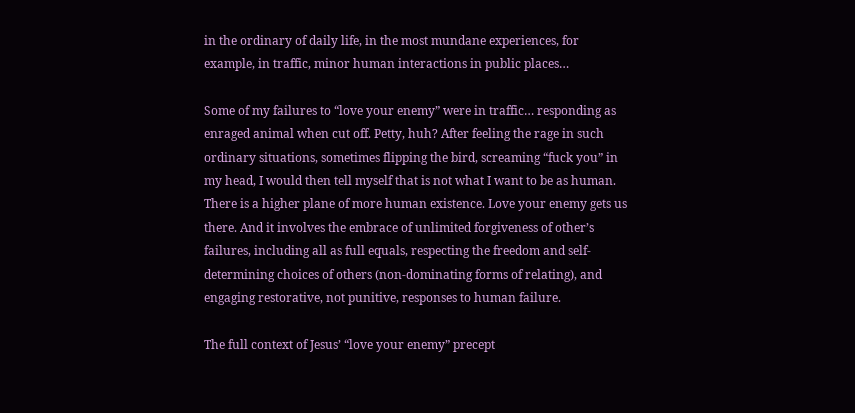in the ordinary of daily life, in the most mundane experiences, for example, in traffic, minor human interactions in public places…

Some of my failures to “love your enemy” were in traffic… responding as enraged animal when cut off. Petty, huh? After feeling the rage in such ordinary situations, sometimes flipping the bird, screaming “fuck you” in my head, I would then tell myself that is not what I want to be as human. There is a higher plane of more human existence. Love your enemy gets us there. And it involves the embrace of unlimited forgiveness of other’s failures, including all as full equals, respecting the freedom and self-determining choices of others (non-dominating forms of relating), and engaging restorative, not punitive, responses to human failure.

The full context of Jesus’ “love your enemy” precept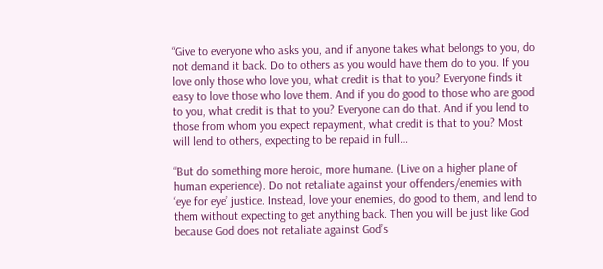“Give to everyone who asks you, and if anyone takes what belongs to you, do not demand it back. Do to others as you would have them do to you. If you love only those who love you, what credit is that to you? Everyone finds it easy to love those who love them. And if you do good to those who are good to you, what credit is that to you? Everyone can do that. And if you lend to those from whom you expect repayment, what credit is that to you? Most will lend to others, expecting to be repaid in full…

“But do something more heroic, more humane. (Live on a higher plane of human experience). Do not retaliate against your offenders/enemies with ‘eye for eye’ justice. Instead, love your enemies, do good to them, and lend to them without expecting to get anything back. Then you will be just like God because God does not retaliate against God’s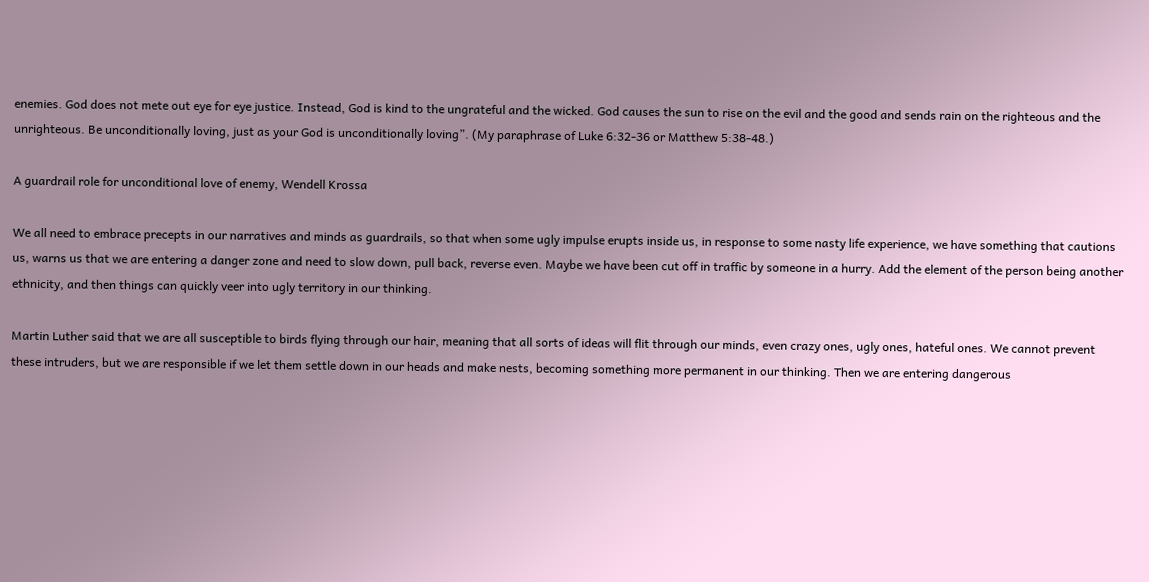enemies. God does not mete out eye for eye justice. Instead, God is kind to the ungrateful and the wicked. God causes the sun to rise on the evil and the good and sends rain on the righteous and the unrighteous. Be unconditionally loving, just as your God is unconditionally loving”. (My paraphrase of Luke 6:32-36 or Matthew 5:38-48.)

A guardrail role for unconditional love of enemy, Wendell Krossa

We all need to embrace precepts in our narratives and minds as guardrails, so that when some ugly impulse erupts inside us, in response to some nasty life experience, we have something that cautions us, warns us that we are entering a danger zone and need to slow down, pull back, reverse even. Maybe we have been cut off in traffic by someone in a hurry. Add the element of the person being another ethnicity, and then things can quickly veer into ugly territory in our thinking.

Martin Luther said that we are all susceptible to birds flying through our hair, meaning that all sorts of ideas will flit through our minds, even crazy ones, ugly ones, hateful ones. We cannot prevent these intruders, but we are responsible if we let them settle down in our heads and make nests, becoming something more permanent in our thinking. Then we are entering dangerous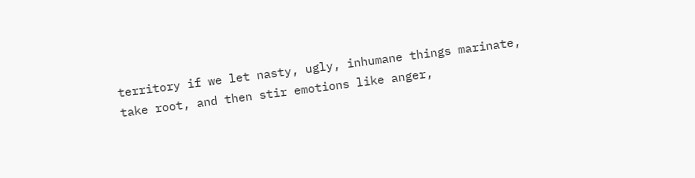territory if we let nasty, ugly, inhumane things marinate, take root, and then stir emotions like anger,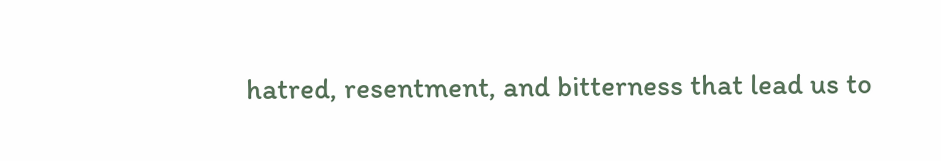hatred, resentment, and bitterness that lead us to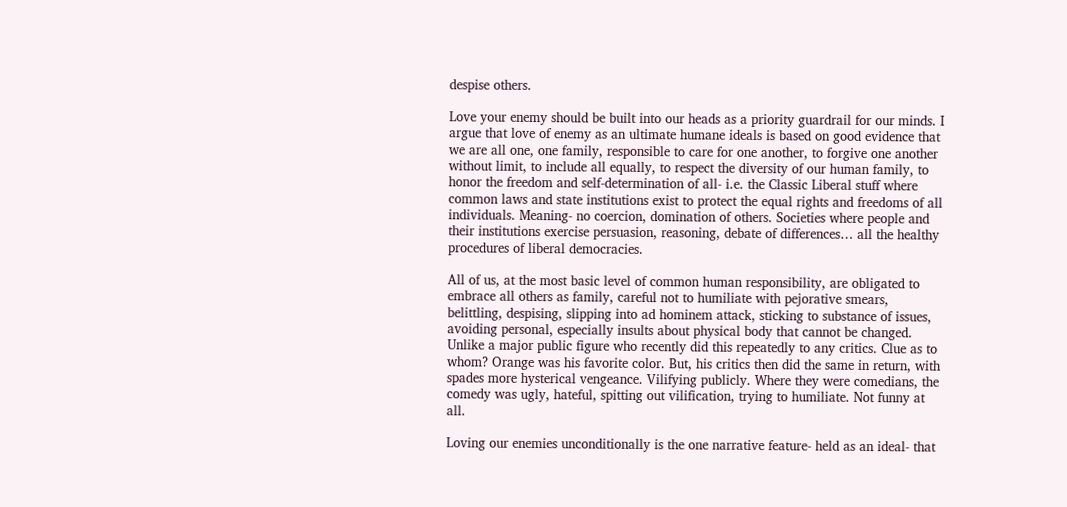despise others.

Love your enemy should be built into our heads as a priority guardrail for our minds. I argue that love of enemy as an ultimate humane ideals is based on good evidence that we are all one, one family, responsible to care for one another, to forgive one another without limit, to include all equally, to respect the diversity of our human family, to honor the freedom and self-determination of all- i.e. the Classic Liberal stuff where common laws and state institutions exist to protect the equal rights and freedoms of all individuals. Meaning- no coercion, domination of others. Societies where people and their institutions exercise persuasion, reasoning, debate of differences… all the healthy procedures of liberal democracies.

All of us, at the most basic level of common human responsibility, are obligated to embrace all others as family, careful not to humiliate with pejorative smears, belittling, despising, slipping into ad hominem attack, sticking to substance of issues, avoiding personal, especially insults about physical body that cannot be changed. Unlike a major public figure who recently did this repeatedly to any critics. Clue as to whom? Orange was his favorite color. But, his critics then did the same in return, with spades more hysterical vengeance. Vilifying publicly. Where they were comedians, the comedy was ugly, hateful, spitting out vilification, trying to humiliate. Not funny at all.

Loving our enemies unconditionally is the one narrative feature- held as an ideal- that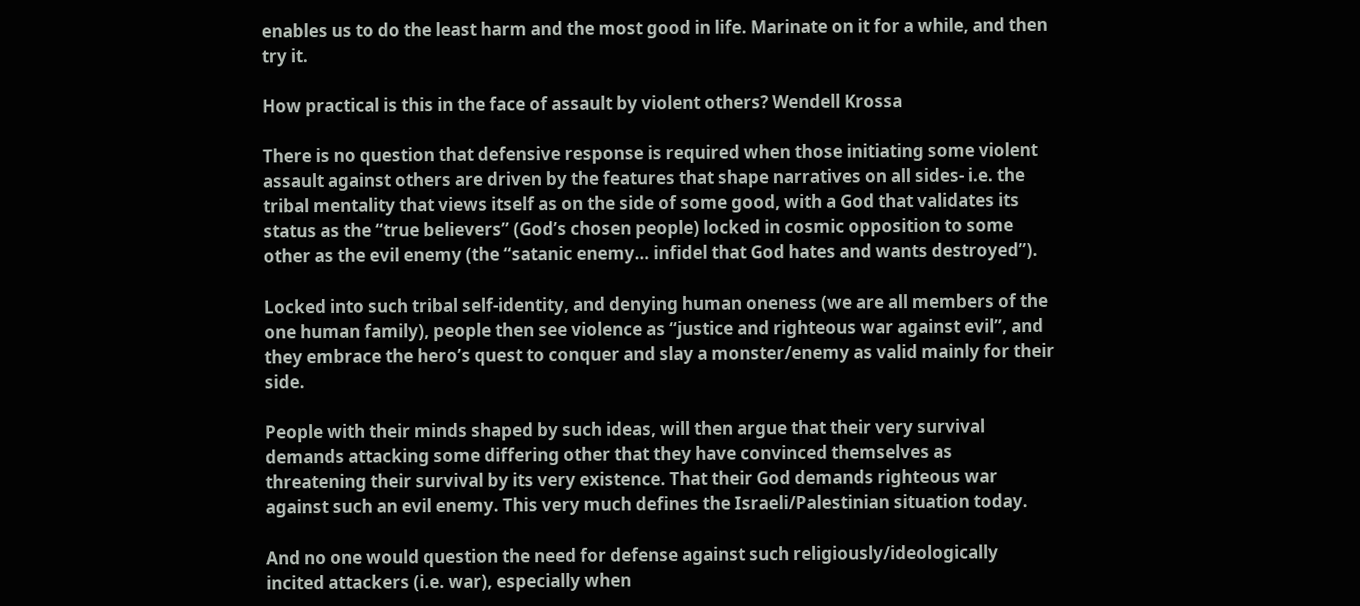enables us to do the least harm and the most good in life. Marinate on it for a while, and then try it.

How practical is this in the face of assault by violent others? Wendell Krossa

There is no question that defensive response is required when those initiating some violent assault against others are driven by the features that shape narratives on all sides- i.e. the tribal mentality that views itself as on the side of some good, with a God that validates its status as the “true believers” (God’s chosen people) locked in cosmic opposition to some other as the evil enemy (the “satanic enemy… infidel that God hates and wants destroyed”).

Locked into such tribal self-identity, and denying human oneness (we are all members of the one human family), people then see violence as “justice and righteous war against evil”, and they embrace the hero’s quest to conquer and slay a monster/enemy as valid mainly for their side.

People with their minds shaped by such ideas, will then argue that their very survival demands attacking some differing other that they have convinced themselves as threatening their survival by its very existence. That their God demands righteous war against such an evil enemy. This very much defines the Israeli/Palestinian situation today.

And no one would question the need for defense against such religiously/ideologically incited attackers (i.e. war), especially when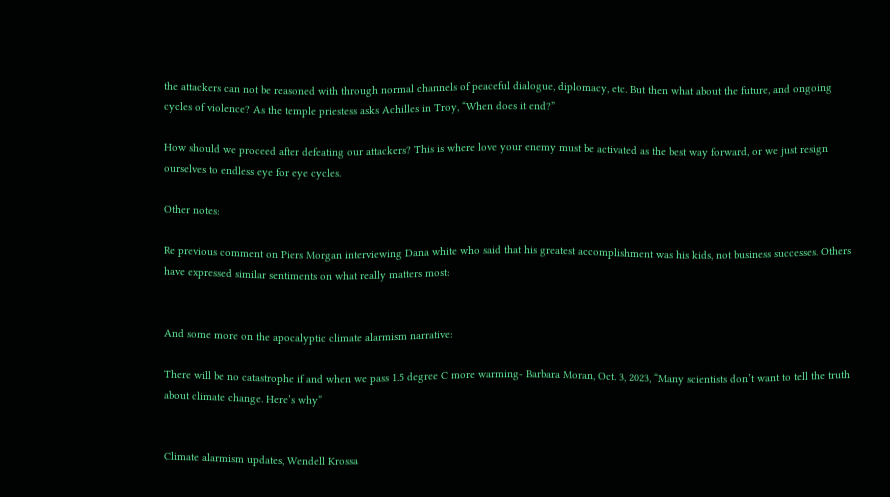the attackers can not be reasoned with through normal channels of peaceful dialogue, diplomacy, etc. But then what about the future, and ongoing cycles of violence? As the temple priestess asks Achilles in Troy, “When does it end?”

How should we proceed after defeating our attackers? This is where love your enemy must be activated as the best way forward, or we just resign ourselves to endless eye for eye cycles.

Other notes:

Re previous comment on Piers Morgan interviewing Dana white who said that his greatest accomplishment was his kids, not business successes. Others have expressed similar sentiments on what really matters most:


And some more on the apocalyptic climate alarmism narrative:

There will be no catastrophe if and when we pass 1.5 degree C more warming- Barbara Moran, Oct. 3, 2023, “Many scientists don’t want to tell the truth about climate change. Here’s why”


Climate alarmism updates, Wendell Krossa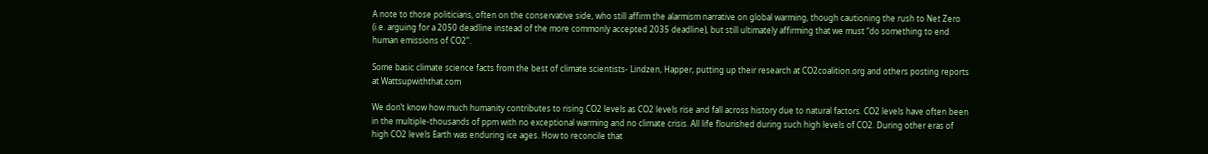A note to those politicians, often on the conservative side, who still affirm the alarmism narrative on global warming, though cautioning the rush to Net Zero (i.e. arguing for a 2050 deadline instead of the more commonly accepted 2035 deadline), but still ultimately affirming that we must “do something to end human emissions of CO2”.

Some basic climate science facts from the best of climate scientists- Lindzen, Happer, putting up their research at CO2coalition.org and others posting reports at Wattsupwiththat.com

We don’t know how much humanity contributes to rising CO2 levels as CO2 levels rise and fall across history due to natural factors. CO2 levels have often been in the multiple-thousands of ppm with no exceptional warming and no climate crisis. All life flourished during such high levels of CO2. During other eras of high CO2 levels Earth was enduring ice ages. How to reconcile that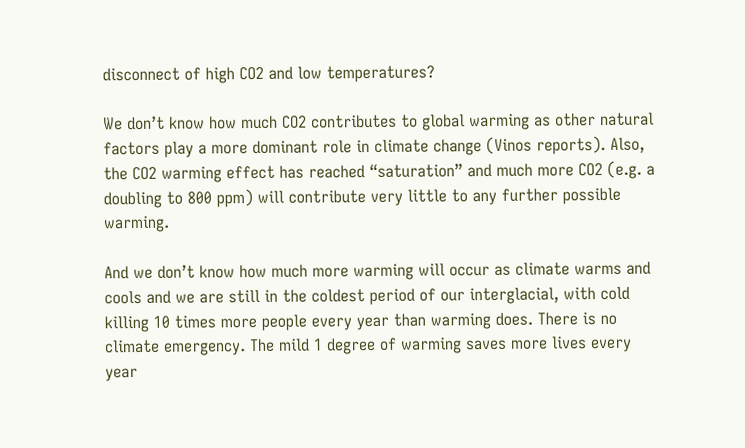disconnect of high CO2 and low temperatures?

We don’t know how much CO2 contributes to global warming as other natural factors play a more dominant role in climate change (Vinos reports). Also, the CO2 warming effect has reached “saturation” and much more CO2 (e.g. a doubling to 800 ppm) will contribute very little to any further possible warming.

And we don’t know how much more warming will occur as climate warms and cools and we are still in the coldest period of our interglacial, with cold killing 10 times more people every year than warming does. There is no climate emergency. The mild 1 degree of warming saves more lives every year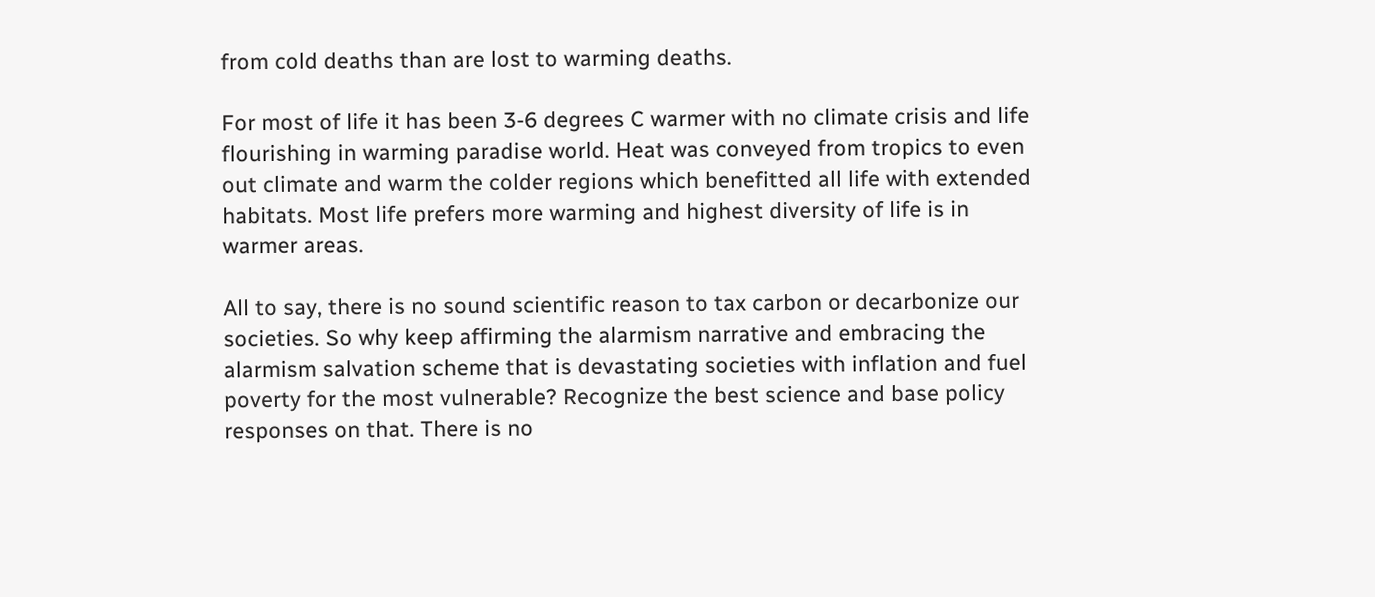from cold deaths than are lost to warming deaths.

For most of life it has been 3-6 degrees C warmer with no climate crisis and life flourishing in warming paradise world. Heat was conveyed from tropics to even out climate and warm the colder regions which benefitted all life with extended habitats. Most life prefers more warming and highest diversity of life is in warmer areas.

All to say, there is no sound scientific reason to tax carbon or decarbonize our societies. So why keep affirming the alarmism narrative and embracing the alarmism salvation scheme that is devastating societies with inflation and fuel poverty for the most vulnerable? Recognize the best science and base policy responses on that. There is no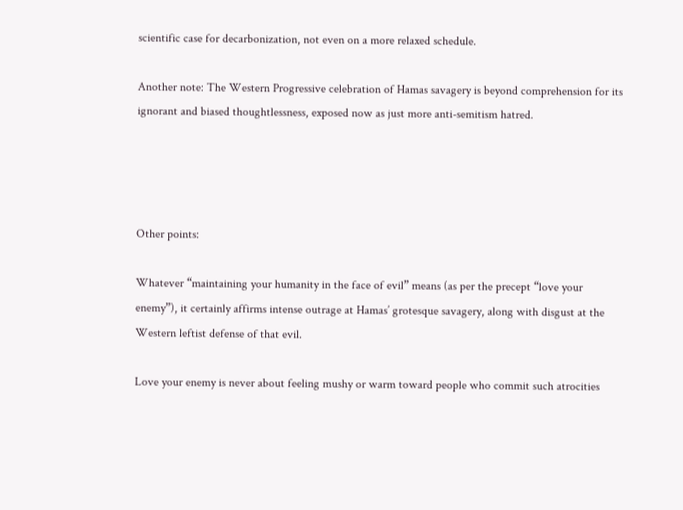scientific case for decarbonization, not even on a more relaxed schedule.

Another note: The Western Progressive celebration of Hamas savagery is beyond comprehension for its ignorant and biased thoughtlessness, exposed now as just more anti-semitism hatred.




Other points:

Whatever “maintaining your humanity in the face of evil” means (as per the precept “love your enemy”), it certainly affirms intense outrage at Hamas’ grotesque savagery, along with disgust at the Western leftist defense of that evil.

Love your enemy is never about feeling mushy or warm toward people who commit such atrocities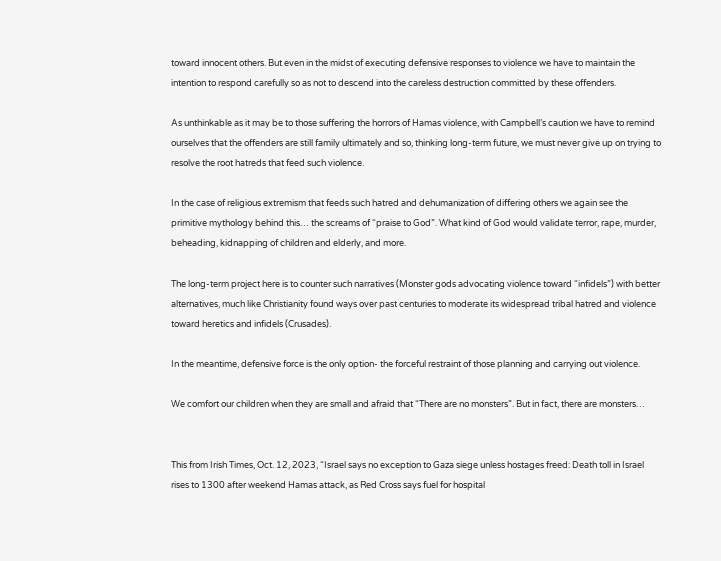toward innocent others. But even in the midst of executing defensive responses to violence we have to maintain the intention to respond carefully so as not to descend into the careless destruction committed by these offenders.

As unthinkable as it may be to those suffering the horrors of Hamas violence, with Campbell’s caution we have to remind ourselves that the offenders are still family ultimately and so, thinking long-term future, we must never give up on trying to resolve the root hatreds that feed such violence.

In the case of religious extremism that feeds such hatred and dehumanization of differing others we again see the primitive mythology behind this… the screams of “praise to God”. What kind of God would validate terror, rape, murder, beheading, kidnapping of children and elderly, and more.

The long-term project here is to counter such narratives (Monster gods advocating violence toward “infidels”) with better alternatives, much like Christianity found ways over past centuries to moderate its widespread tribal hatred and violence toward heretics and infidels (Crusades).

In the meantime, defensive force is the only option- the forceful restraint of those planning and carrying out violence.

We comfort our children when they are small and afraid that “There are no monsters”. But in fact, there are monsters…


This from Irish Times, Oct. 12, 2023, “Israel says no exception to Gaza siege unless hostages freed: Death toll in Israel rises to 1300 after weekend Hamas attack, as Red Cross says fuel for hospital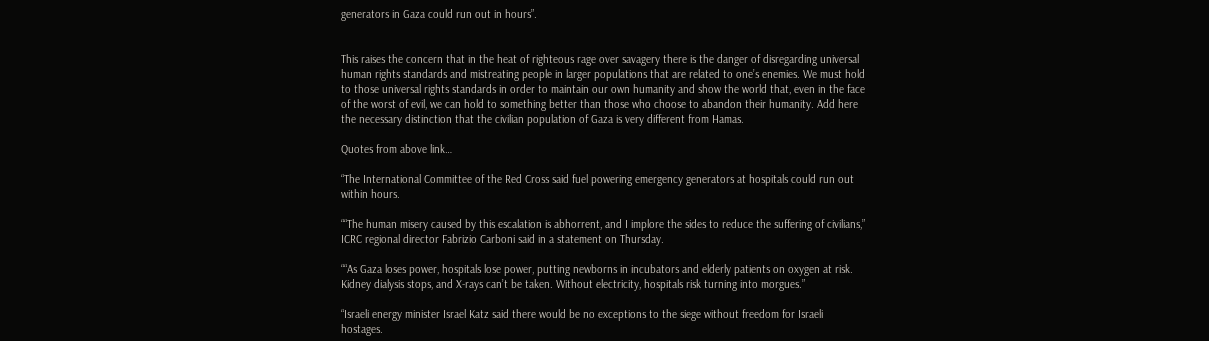generators in Gaza could run out in hours”.


This raises the concern that in the heat of righteous rage over savagery there is the danger of disregarding universal human rights standards and mistreating people in larger populations that are related to one’s enemies. We must hold to those universal rights standards in order to maintain our own humanity and show the world that, even in the face of the worst of evil, we can hold to something better than those who choose to abandon their humanity. Add here the necessary distinction that the civilian population of Gaza is very different from Hamas.

Quotes from above link…

“The International Committee of the Red Cross said fuel powering emergency generators at hospitals could run out within hours.

““The human misery caused by this escalation is abhorrent, and I implore the sides to reduce the suffering of civilians,” ICRC regional director Fabrizio Carboni said in a statement on Thursday.

““As Gaza loses power, hospitals lose power, putting newborns in incubators and elderly patients on oxygen at risk. Kidney dialysis stops, and X-rays can’t be taken. Without electricity, hospitals risk turning into morgues.”

“Israeli energy minister Israel Katz said there would be no exceptions to the siege without freedom for Israeli hostages.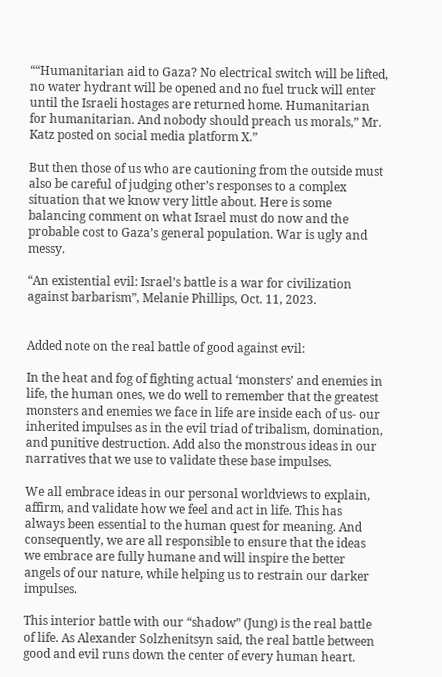““Humanitarian aid to Gaza? No electrical switch will be lifted, no water hydrant will be opened and no fuel truck will enter until the Israeli hostages are returned home. Humanitarian for humanitarian. And nobody should preach us morals,” Mr. Katz posted on social media platform X.”

But then those of us who are cautioning from the outside must also be careful of judging other’s responses to a complex situation that we know very little about. Here is some balancing comment on what Israel must do now and the probable cost to Gaza’s general population. War is ugly and messy.

“An existential evil: Israel’s battle is a war for civilization against barbarism”, Melanie Phillips, Oct. 11, 2023.


Added note on the real battle of good against evil:

In the heat and fog of fighting actual ‘monsters’ and enemies in life, the human ones, we do well to remember that the greatest monsters and enemies we face in life are inside each of us- our inherited impulses as in the evil triad of tribalism, domination, and punitive destruction. Add also the monstrous ideas in our narratives that we use to validate these base impulses.

We all embrace ideas in our personal worldviews to explain, affirm, and validate how we feel and act in life. This has always been essential to the human quest for meaning. And consequently, we are all responsible to ensure that the ideas we embrace are fully humane and will inspire the better angels of our nature, while helping us to restrain our darker impulses.

This interior battle with our “shadow” (Jung) is the real battle of life. As Alexander Solzhenitsyn said, the real battle between good and evil runs down the center of every human heart.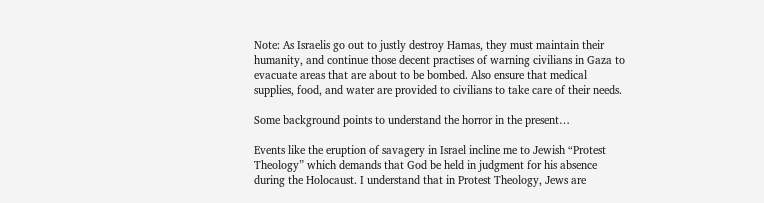Note: As Israelis go out to justly destroy Hamas, they must maintain their humanity, and continue those decent practises of warning civilians in Gaza to evacuate areas that are about to be bombed. Also ensure that medical supplies, food, and water are provided to civilians to take care of their needs.

Some background points to understand the horror in the present…

Events like the eruption of savagery in Israel incline me to Jewish “Protest Theology” which demands that God be held in judgment for his absence during the Holocaust. I understand that in Protest Theology, Jews are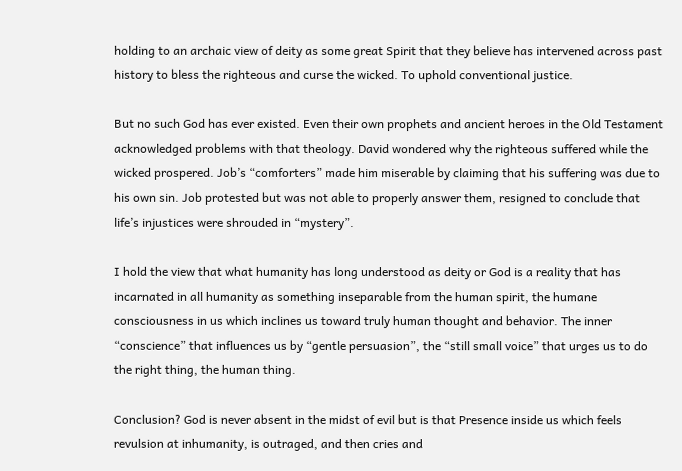holding to an archaic view of deity as some great Spirit that they believe has intervened across past history to bless the righteous and curse the wicked. To uphold conventional justice.

But no such God has ever existed. Even their own prophets and ancient heroes in the Old Testament acknowledged problems with that theology. David wondered why the righteous suffered while the wicked prospered. Job’s “comforters” made him miserable by claiming that his suffering was due to his own sin. Job protested but was not able to properly answer them, resigned to conclude that life’s injustices were shrouded in “mystery”.

I hold the view that what humanity has long understood as deity or God is a reality that has incarnated in all humanity as something inseparable from the human spirit, the humane consciousness in us which inclines us toward truly human thought and behavior. The inner “conscience” that influences us by “gentle persuasion”, the “still small voice” that urges us to do the right thing, the human thing.

Conclusion? God is never absent in the midst of evil but is that Presence inside us which feels revulsion at inhumanity, is outraged, and then cries and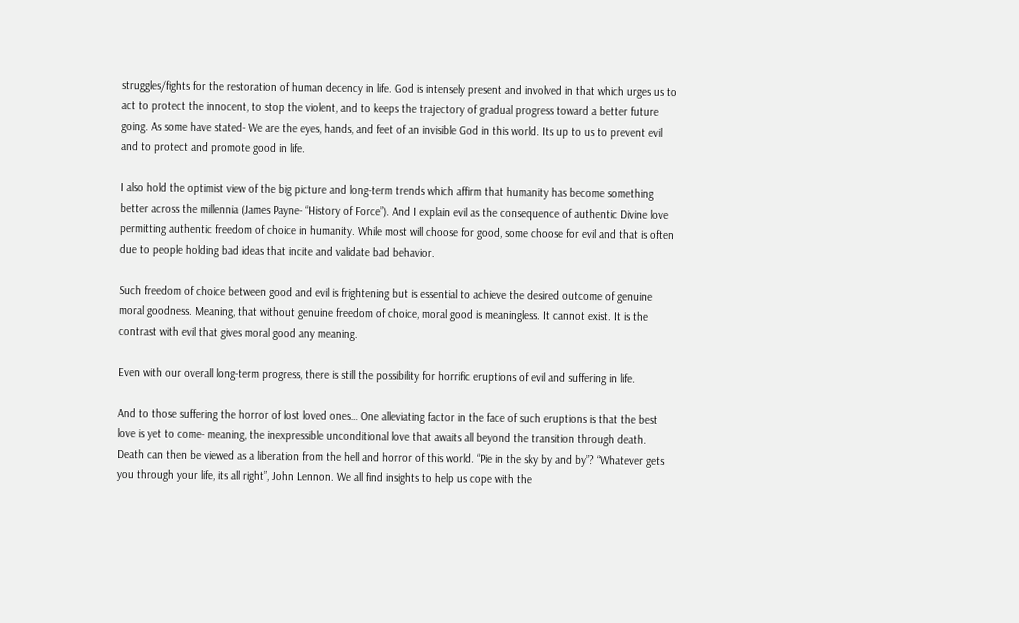struggles/fights for the restoration of human decency in life. God is intensely present and involved in that which urges us to act to protect the innocent, to stop the violent, and to keeps the trajectory of gradual progress toward a better future going. As some have stated- We are the eyes, hands, and feet of an invisible God in this world. Its up to us to prevent evil and to protect and promote good in life.

I also hold the optimist view of the big picture and long-term trends which affirm that humanity has become something better across the millennia (James Payne- “History of Force”). And I explain evil as the consequence of authentic Divine love permitting authentic freedom of choice in humanity. While most will choose for good, some choose for evil and that is often due to people holding bad ideas that incite and validate bad behavior.

Such freedom of choice between good and evil is frightening but is essential to achieve the desired outcome of genuine moral goodness. Meaning, that without genuine freedom of choice, moral good is meaningless. It cannot exist. It is the contrast with evil that gives moral good any meaning.

Even with our overall long-term progress, there is still the possibility for horrific eruptions of evil and suffering in life.

And to those suffering the horror of lost loved ones… One alleviating factor in the face of such eruptions is that the best love is yet to come- meaning, the inexpressible unconditional love that awaits all beyond the transition through death. Death can then be viewed as a liberation from the hell and horror of this world. “Pie in the sky by and by”? “Whatever gets you through your life, its all right”, John Lennon. We all find insights to help us cope with the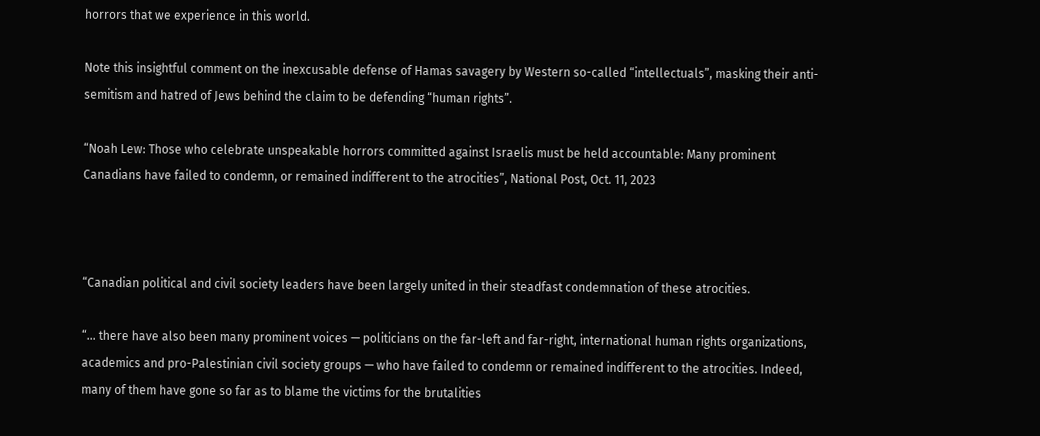horrors that we experience in this world.

Note this insightful comment on the inexcusable defense of Hamas savagery by Western so-called “intellectuals”, masking their anti-semitism and hatred of Jews behind the claim to be defending “human rights”.

“Noah Lew: Those who celebrate unspeakable horrors committed against Israelis must be held accountable: Many prominent Canadians have failed to condemn, or remained indifferent to the atrocities”, National Post, Oct. 11, 2023



“Canadian political and civil society leaders have been largely united in their steadfast condemnation of these atrocities.

“… there have also been many prominent voices — politicians on the far-left and far-right, international human rights organizations, academics and pro-Palestinian civil society groups — who have failed to condemn or remained indifferent to the atrocities. Indeed, many of them have gone so far as to blame the victims for the brutalities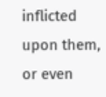inflicted upon them, or even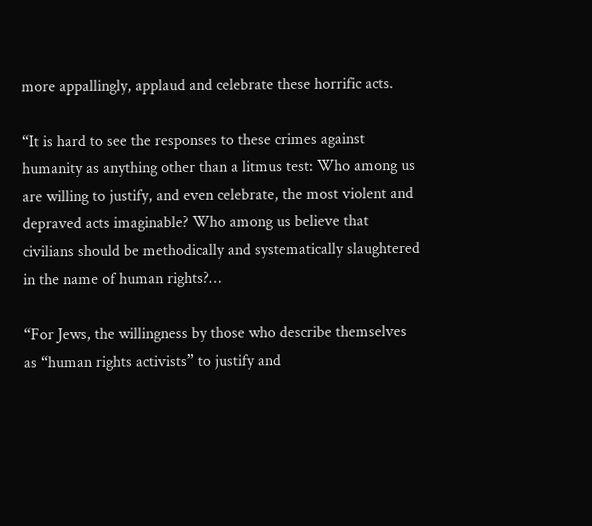more appallingly, applaud and celebrate these horrific acts.

“It is hard to see the responses to these crimes against humanity as anything other than a litmus test: Who among us are willing to justify, and even celebrate, the most violent and depraved acts imaginable? Who among us believe that civilians should be methodically and systematically slaughtered in the name of human rights?…

“For Jews, the willingness by those who describe themselves as “human rights activists” to justify and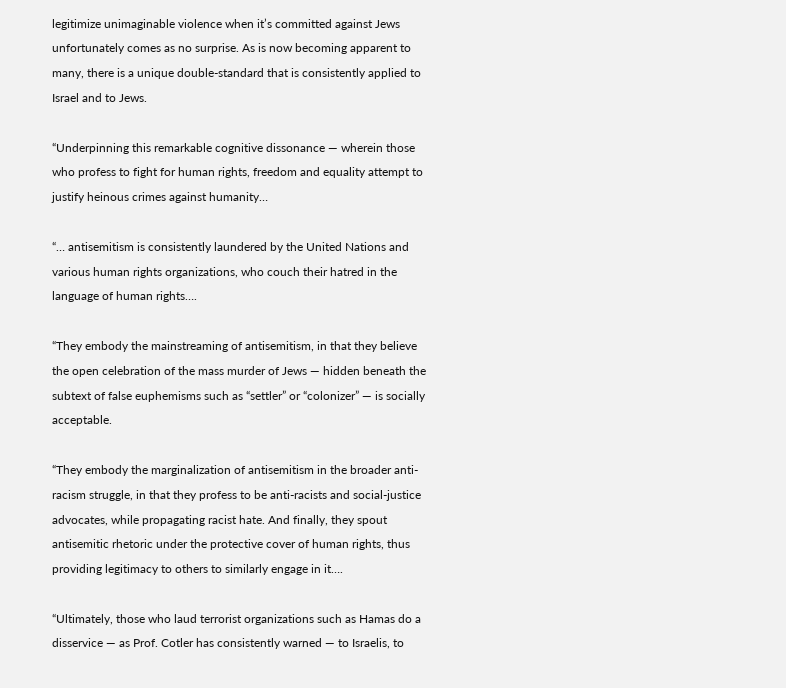legitimize unimaginable violence when it’s committed against Jews unfortunately comes as no surprise. As is now becoming apparent to many, there is a unique double-standard that is consistently applied to Israel and to Jews.

“Underpinning this remarkable cognitive dissonance — wherein those who profess to fight for human rights, freedom and equality attempt to justify heinous crimes against humanity…

“… antisemitism is consistently laundered by the United Nations and various human rights organizations, who couch their hatred in the language of human rights….

“They embody the mainstreaming of antisemitism, in that they believe the open celebration of the mass murder of Jews — hidden beneath the subtext of false euphemisms such as “settler” or “colonizer” — is socially acceptable.

“They embody the marginalization of antisemitism in the broader anti-racism struggle, in that they profess to be anti-racists and social-justice advocates, while propagating racist hate. And finally, they spout antisemitic rhetoric under the protective cover of human rights, thus providing legitimacy to others to similarly engage in it….

“Ultimately, those who laud terrorist organizations such as Hamas do a disservice — as Prof. Cotler has consistently warned — to Israelis, to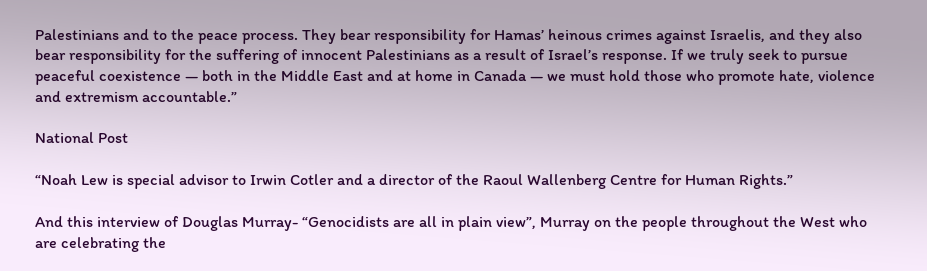Palestinians and to the peace process. They bear responsibility for Hamas’ heinous crimes against Israelis, and they also bear responsibility for the suffering of innocent Palestinians as a result of Israel’s response. If we truly seek to pursue peaceful coexistence — both in the Middle East and at home in Canada — we must hold those who promote hate, violence and extremism accountable.”

National Post

“Noah Lew is special advisor to Irwin Cotler and a director of the Raoul Wallenberg Centre for Human Rights.”

And this interview of Douglas Murray- “Genocidists are all in plain view”, Murray on the people throughout the West who are celebrating the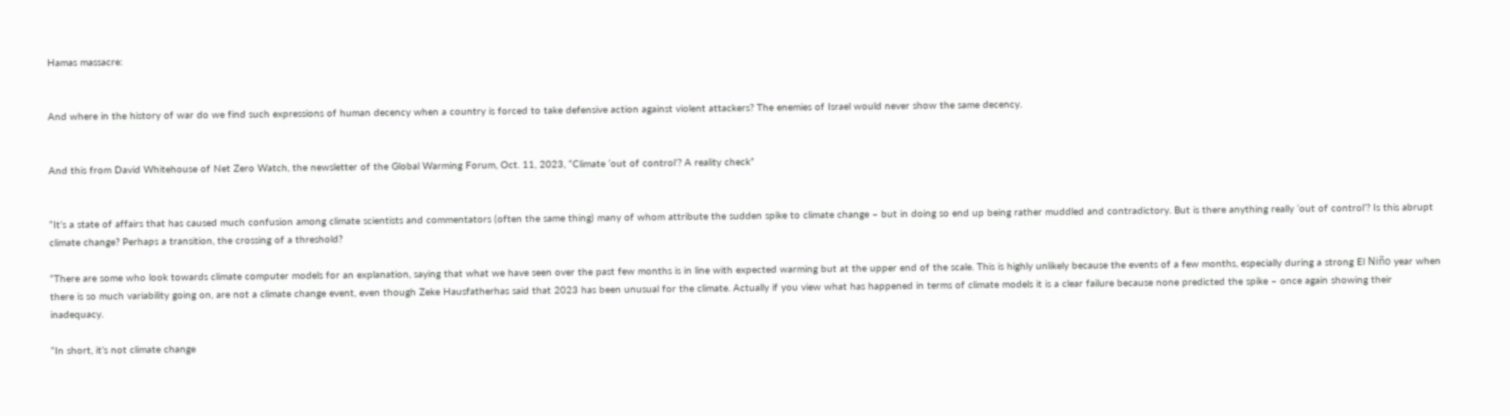Hamas massacre:


And where in the history of war do we find such expressions of human decency when a country is forced to take defensive action against violent attackers? The enemies of Israel would never show the same decency.


And this from David Whitehouse of Net Zero Watch, the newsletter of the Global Warming Forum, Oct. 11, 2023, “Climate ‘out of control’? A reality check”


“It’s a state of affairs that has caused much confusion among climate scientists and commentators (often the same thing) many of whom attribute the sudden spike to climate change – but in doing so end up being rather muddled and contradictory. But is there anything really ‘out of control’? Is this abrupt climate change? Perhaps a transition, the crossing of a threshold?

“There are some who look towards climate computer models for an explanation, saying that what we have seen over the past few months is in line with expected warming but at the upper end of the scale. This is highly unlikely because the events of a few months, especially during a strong El Niño year when there is so much variability going on, are not a climate change event, even though Zeke Hausfatherhas said that 2023 has been unusual for the climate. Actually if you view what has happened in terms of climate models it is a clear failure because none predicted the spike – once again showing their inadequacy.

“In short, it’s not climate change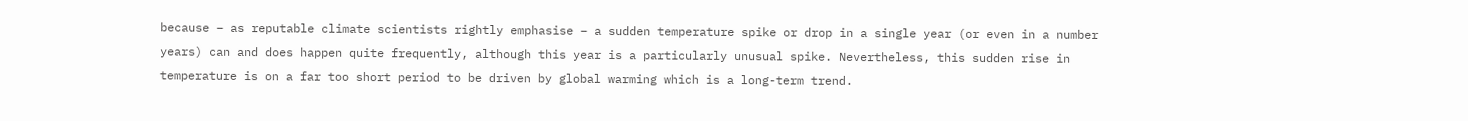because – as reputable climate scientists rightly emphasise – a sudden temperature spike or drop in a single year (or even in a number years) can and does happen quite frequently, although this year is a particularly unusual spike. Nevertheless, this sudden rise in temperature is on a far too short period to be driven by global warming which is a long-term trend.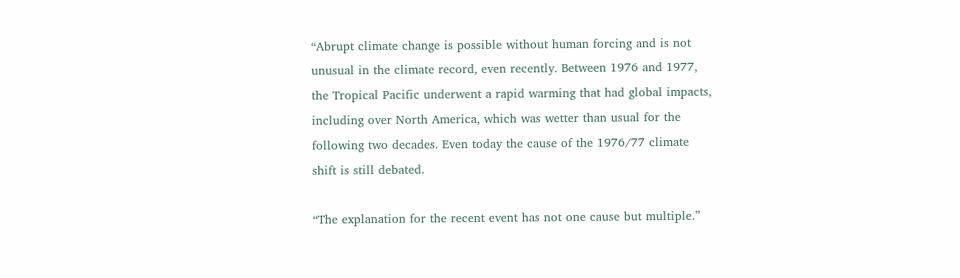“Abrupt climate change is possible without human forcing and is not unusual in the climate record, even recently. Between 1976 and 1977, the Tropical Pacific underwent a rapid warming that had global impacts, including over North America, which was wetter than usual for the following two decades. Even today the cause of the 1976/77 climate shift is still debated.

“The explanation for the recent event has not one cause but multiple.”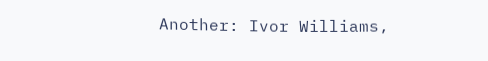Another: Ivor Williams,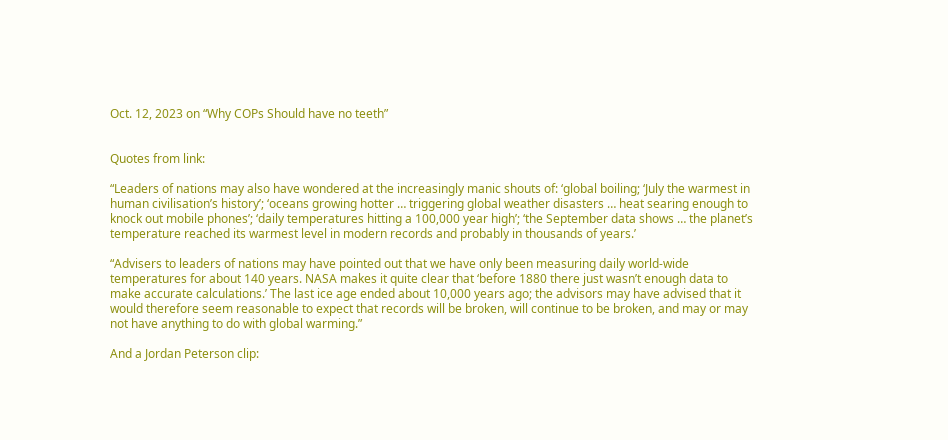Oct. 12, 2023 on “Why COPs Should have no teeth”


Quotes from link:

“Leaders of nations may also have wondered at the increasingly manic shouts of: ‘global boiling; ‘July the warmest in human civilisation’s history’; ‘oceans growing hotter … triggering global weather disasters … heat searing enough to knock out mobile phones’; ‘daily temperatures hitting a 100,000 year high’; ‘the September data shows … the planet’s temperature reached its warmest level in modern records and probably in thousands of years.’

“Advisers to leaders of nations may have pointed out that we have only been measuring daily world-wide temperatures for about 140 years. NASA makes it quite clear that ‘before 1880 there just wasn’t enough data to make accurate calculations.’ The last ice age ended about 10,000 years ago; the advisors may have advised that it would therefore seem reasonable to expect that records will be broken, will continue to be broken, and may or may not have anything to do with global warming.”

And a Jordan Peterson clip: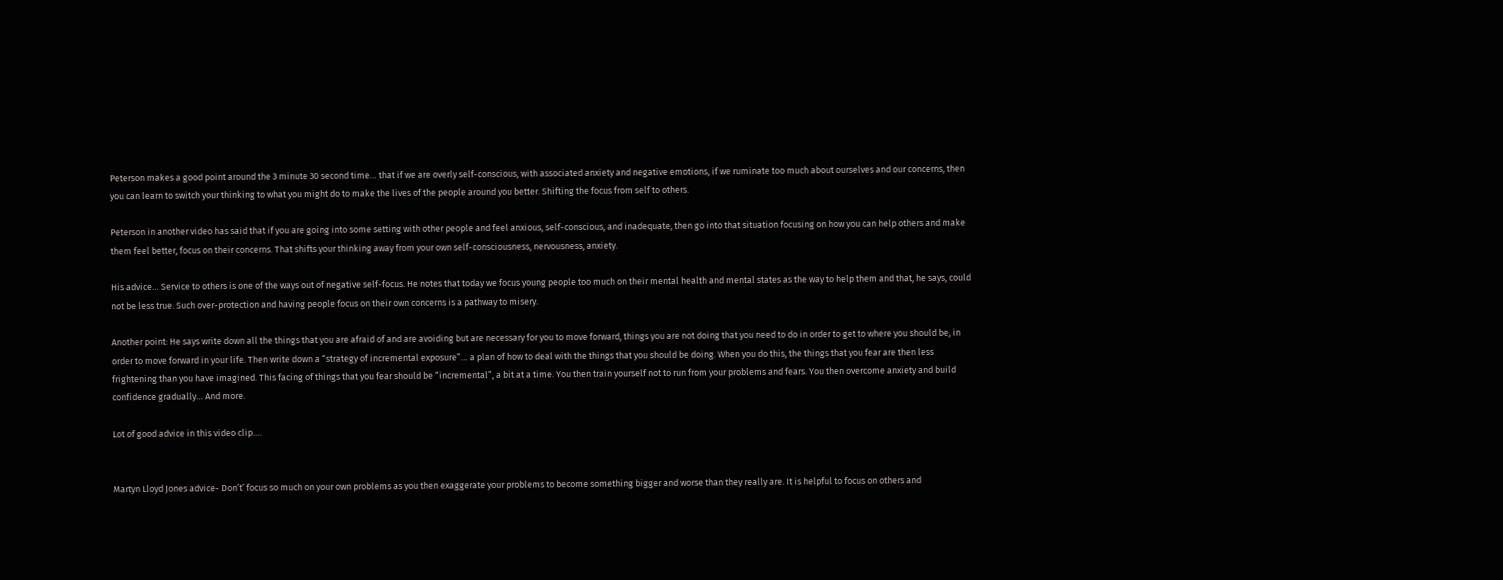Peterson makes a good point around the 3 minute 30 second time… that if we are overly self-conscious, with associated anxiety and negative emotions, if we ruminate too much about ourselves and our concerns, then you can learn to switch your thinking to what you might do to make the lives of the people around you better. Shifting the focus from self to others.

Peterson in another video has said that if you are going into some setting with other people and feel anxious, self-conscious, and inadequate, then go into that situation focusing on how you can help others and make them feel better, focus on their concerns. That shifts your thinking away from your own self-consciousness, nervousness, anxiety.

His advice… Service to others is one of the ways out of negative self-focus. He notes that today we focus young people too much on their mental health and mental states as the way to help them and that, he says, could not be less true. Such over-protection and having people focus on their own concerns is a pathway to misery.

Another point: He says write down all the things that you are afraid of and are avoiding but are necessary for you to move forward, things you are not doing that you need to do in order to get to where you should be, in order to move forward in your life. Then write down a “strategy of incremental exposure”… a plan of how to deal with the things that you should be doing. When you do this, the things that you fear are then less frightening than you have imagined. This facing of things that you fear should be “incremental”, a bit at a time. You then train yourself not to run from your problems and fears. You then overcome anxiety and build confidence gradually… And more.

Lot of good advice in this video clip….


Martyn Lloyd Jones advice- Don’t’ focus so much on your own problems as you then exaggerate your problems to become something bigger and worse than they really are. It is helpful to focus on others and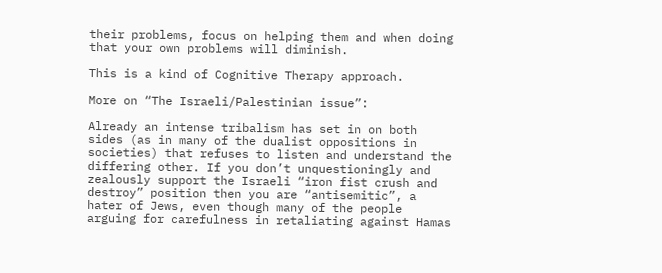their problems, focus on helping them and when doing that your own problems will diminish.

This is a kind of Cognitive Therapy approach.

More on “The Israeli/Palestinian issue”:

Already an intense tribalism has set in on both sides (as in many of the dualist oppositions in societies) that refuses to listen and understand the differing other. If you don’t unquestioningly and zealously support the Israeli “iron fist crush and destroy” position then you are “antisemitic”, a hater of Jews, even though many of the people arguing for carefulness in retaliating against Hamas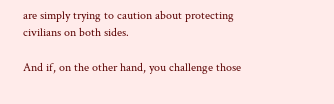are simply trying to caution about protecting civilians on both sides.

And if, on the other hand, you challenge those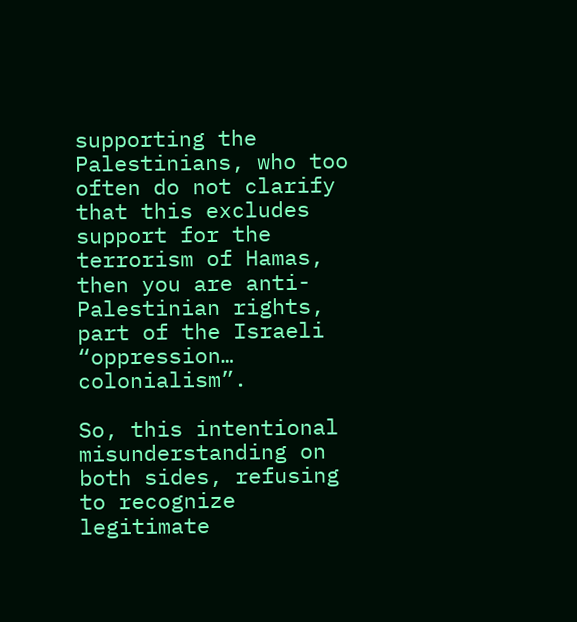supporting the Palestinians, who too often do not clarify that this excludes support for the terrorism of Hamas, then you are anti-Palestinian rights, part of the Israeli “oppression… colonialism”.

So, this intentional misunderstanding on both sides, refusing to recognize legitimate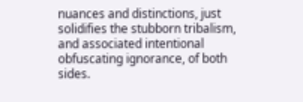nuances and distinctions, just solidifies the stubborn tribalism, and associated intentional obfuscating ignorance, of both sides.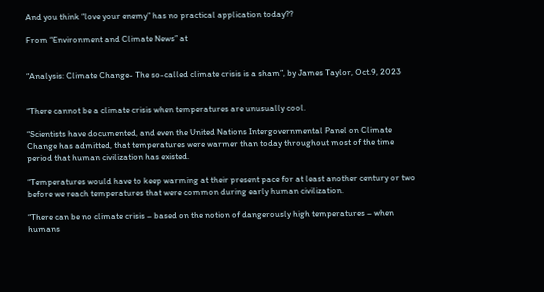And you think “love your enemy” has no practical application today??

From “Environment and Climate News” at


“Analysis: Climate Change- The so-called climate crisis is a sham”, by James Taylor, Oct.9, 2023


“There cannot be a climate crisis when temperatures are unusually cool.

“Scientists have documented, and even the United Nations Intergovernmental Panel on Climate Change has admitted, that temperatures were warmer than today throughout most of the time period that human civilization has existed.

“Temperatures would have to keep warming at their present pace for at least another century or two before we reach temperatures that were common during early human civilization.

“There can be no climate crisis – based on the notion of dangerously high temperatures – when humans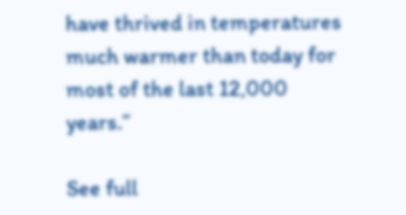have thrived in temperatures much warmer than today for most of the last 12,000 years.”

See full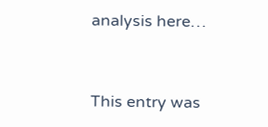analysis here…


This entry was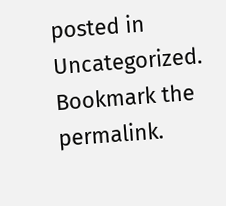posted in Uncategorized. Bookmark the permalink.